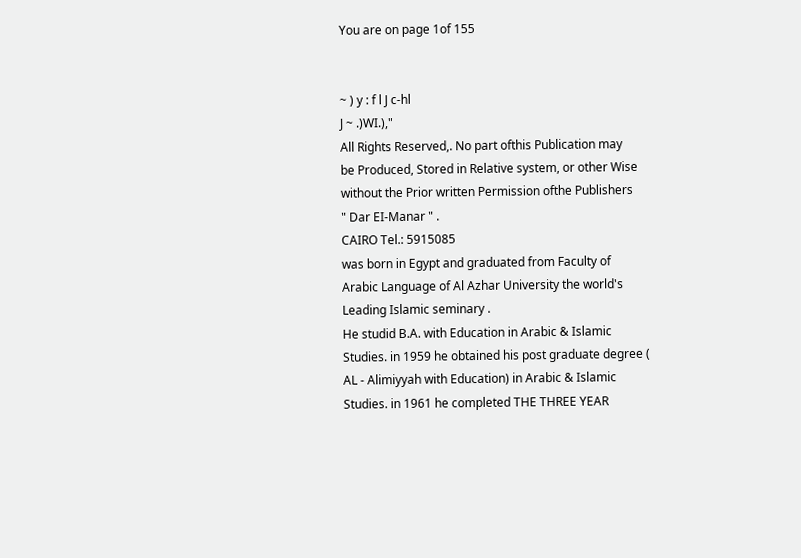You are on page 1of 155


~ ) y : f l J c-hl
J ~ .)WI.),"
All Rights Reserved,. No part ofthis Publication may
be Produced, Stored in Relative system, or other Wise
without the Prior written Permission ofthe Publishers
" Dar EI-Manar " .
CAIRO Tel.: 5915085
was born in Egypt and graduated from Faculty of
Arabic Language of Al Azhar University the world's
Leading Islamic seminary .
He studid B.A. with Education in Arabic & Islamic
Studies. in 1959 he obtained his post graduate degree (
AL - Alimiyyah with Education) in Arabic & Islamic
Studies. in 1961 he completed THE THREE YEAR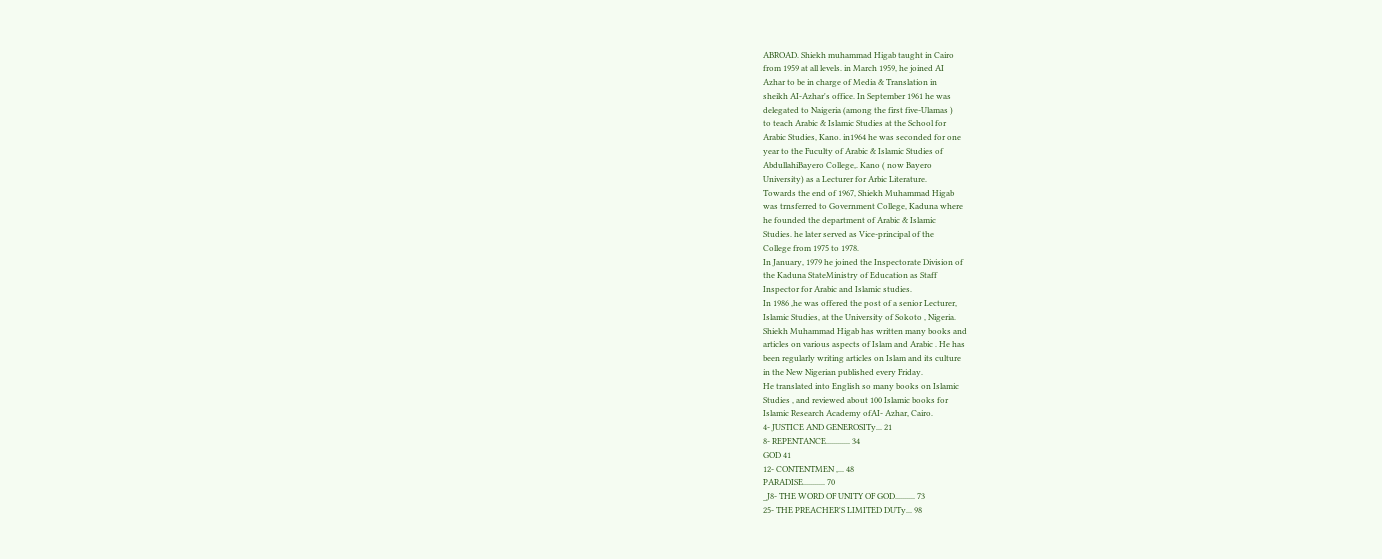ABROAD. Shiekh muhammad Higab taught in Cairo
from 1959 at all levels. in March 1959, he joined AI
Azhar to be in charge of Media & Translation in
sheikh AI-Azhar's office. In September 1961 he was
delegated to Naigeria (among the first five-Ulamas )
to teach Arabic & Islamic Studies at the School for
Arabic Studies, Kano. in1964 he was seconded for one
year to the Fuculty of Arabic & Islamic Studies of
AbdullahiBayero College,. Kano ( now Bayero
University) as a Lecturer for Arbic Literature.
Towards the end of 1967, Shiekh Muhammad Higab
was trnsferred to Government College, Kaduna where
he founded the department of Arabic & Islamic
Studies. he later served as Vice-principal of the
College from 1975 to 1978.
In January, 1979 he joined the Inspectorate Division of
the Kaduna StateMinistry of Education as Staff
Inspector for Arabic and Islamic studies.
In 1986 ,he was offered the post of a senior Lecturer,
Islamic Studies, at the University of Sokoto , Nigeria.
Shiekh Muhammad Higab has written many books and
articles on various aspects of Islam and Arabic . He has
been regularly writing articles on Islam and its culture
in the New Nigerian published every Friday.
He translated into English so many books on Islamic
Studies , and reviewed about 100 Islamic books for
Islamic Research Academy ofAI- Azhar, Cairo.
4- JUSTICE AND GENEROSITy... 21
8- REPENTANCE............ 34
GOD 41
12- CONTENTMEN ,... 48
PARADISE........... 70
_J8- THE WORD OF UNITY OF GOD.......... 73
25- THE PREACHER'S LIMITED DUTy... 98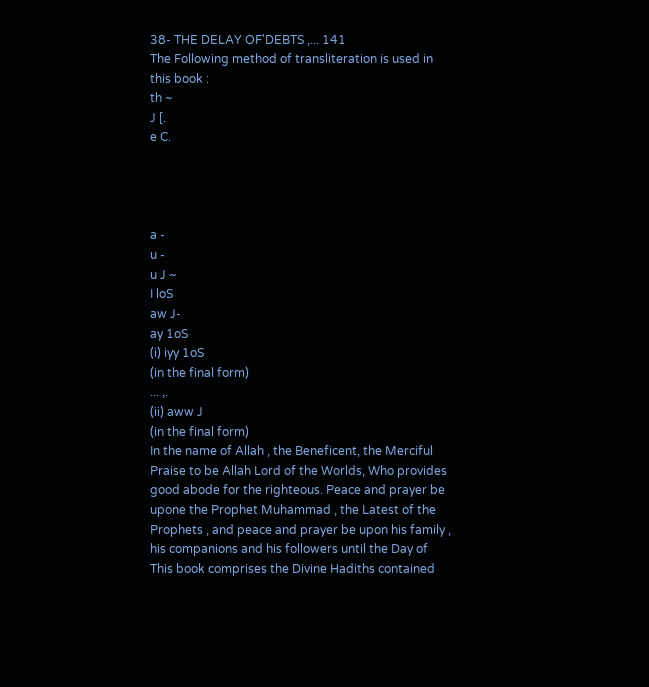38- THE DELAY OF'DEBTS ,... 141
The Following method of transliteration is used in
this book :
th ~
J [.
e C.




a -
u -
u J ~
I loS
aw J-
ay 1oS
(i) iyy 1oS
(in the final form)
... ,.
(ii) aww J
(in the final form)
In the name of Allah , the Beneficent, the Merciful
Praise to be Allah Lord of the Worlds, Who provides
good abode for the righteous. Peace and prayer be
upone the Prophet Muhammad , the Latest of the
Prophets , and peace and prayer be upon his family ,
his companions and his followers until the Day of
This book comprises the Divine Hadiths contained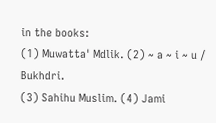in the books:
(1) Muwatta' Mdlik. (2) ~ a ~ i ~ u / Bukhdri.
(3) Sahihu Muslim. (4) Jami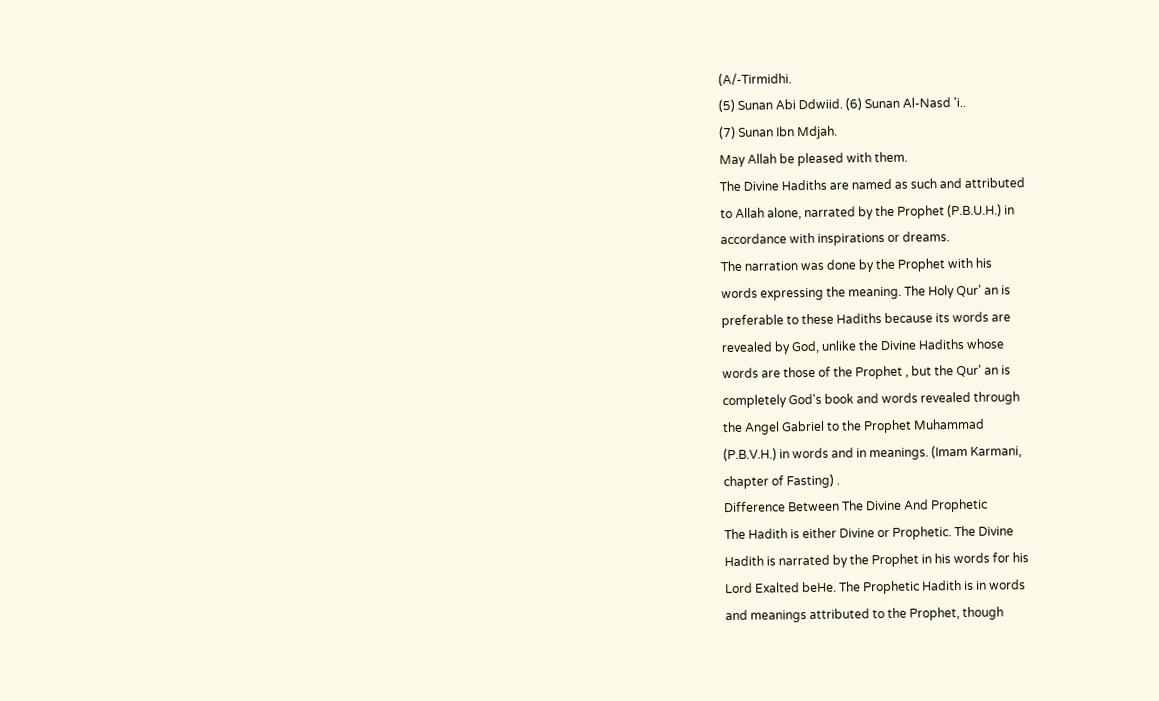(A/-Tirmidhi.
(5) Sunan Abi Ddwiid. (6) Sunan Al-Nasd 'i..
(7) Sunan Ibn Mdjah.
May Allah be pleased with them.
The Divine Hadiths are named as such and attributed
to Allah alone, narrated by the Prophet (P.B.U.H.) in
accordance with inspirations or dreams.
The narration was done by the Prophet with his
words expressing the meaning. The Holy Qur' an is
preferable to these Hadiths because its words are
revealed by God, unlike the Divine Hadiths whose
words are those of the Prophet , but the Qur' an is
completely God's book and words revealed through
the Angel Gabriel to the Prophet Muhammad
(P.B.V.H.) in words and in meanings. (Imam Karmani,
chapter of Fasting) .
Difference Between The Divine And Prophetic
The Hadith is either Divine or Prophetic. The Divine
Hadith is narrated by the Prophet in his words for his
Lord Exalted beHe. The Prophetic Hadith is in words
and meanings attributed to the Prophet, though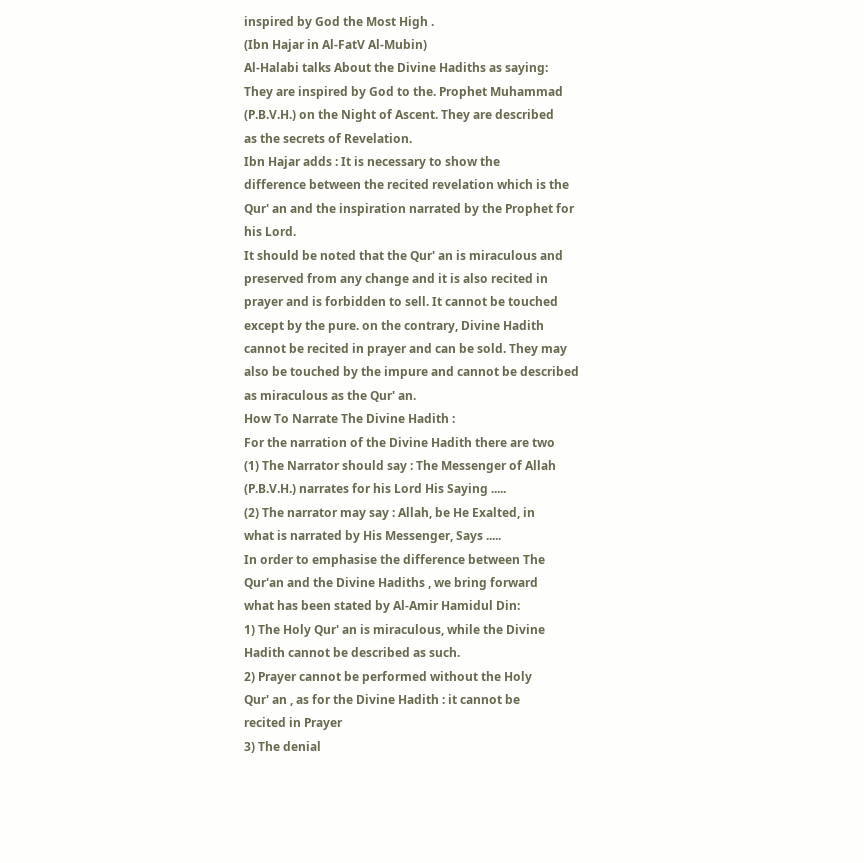inspired by God the Most High .
(Ibn Hajar in Al-FatV Al-Mubin)
Al-Halabi talks About the Divine Hadiths as saying:
They are inspired by God to the. Prophet Muhammad
(P.B.V.H.) on the Night of Ascent. They are described
as the secrets of Revelation.
Ibn Hajar adds : It is necessary to show the
difference between the recited revelation which is the
Qur' an and the inspiration narrated by the Prophet for
his Lord.
It should be noted that the Qur' an is miraculous and
preserved from any change and it is also recited in
prayer and is forbidden to sell. It cannot be touched
except by the pure. on the contrary, Divine Hadith
cannot be recited in prayer and can be sold. They may
also be touched by the impure and cannot be described
as miraculous as the Qur' an.
How To Narrate The Divine Hadith :
For the narration of the Divine Hadith there are two
(1) The Narrator should say : The Messenger of Allah
(P.B.V.H.) narrates for his Lord His Saying .....
(2) The narrator may say : Allah, be He Exalted, in
what is narrated by His Messenger, Says .....
In order to emphasise the difference between The
Qur'an and the Divine Hadiths , we bring forward
what has been stated by Al-Amir Hamidul Din:
1) The Holy Qur' an is miraculous, while the Divine
Hadith cannot be described as such.
2) Prayer cannot be performed without the Holy
Qur' an , as for the Divine Hadith : it cannot be
recited in Prayer
3) The denial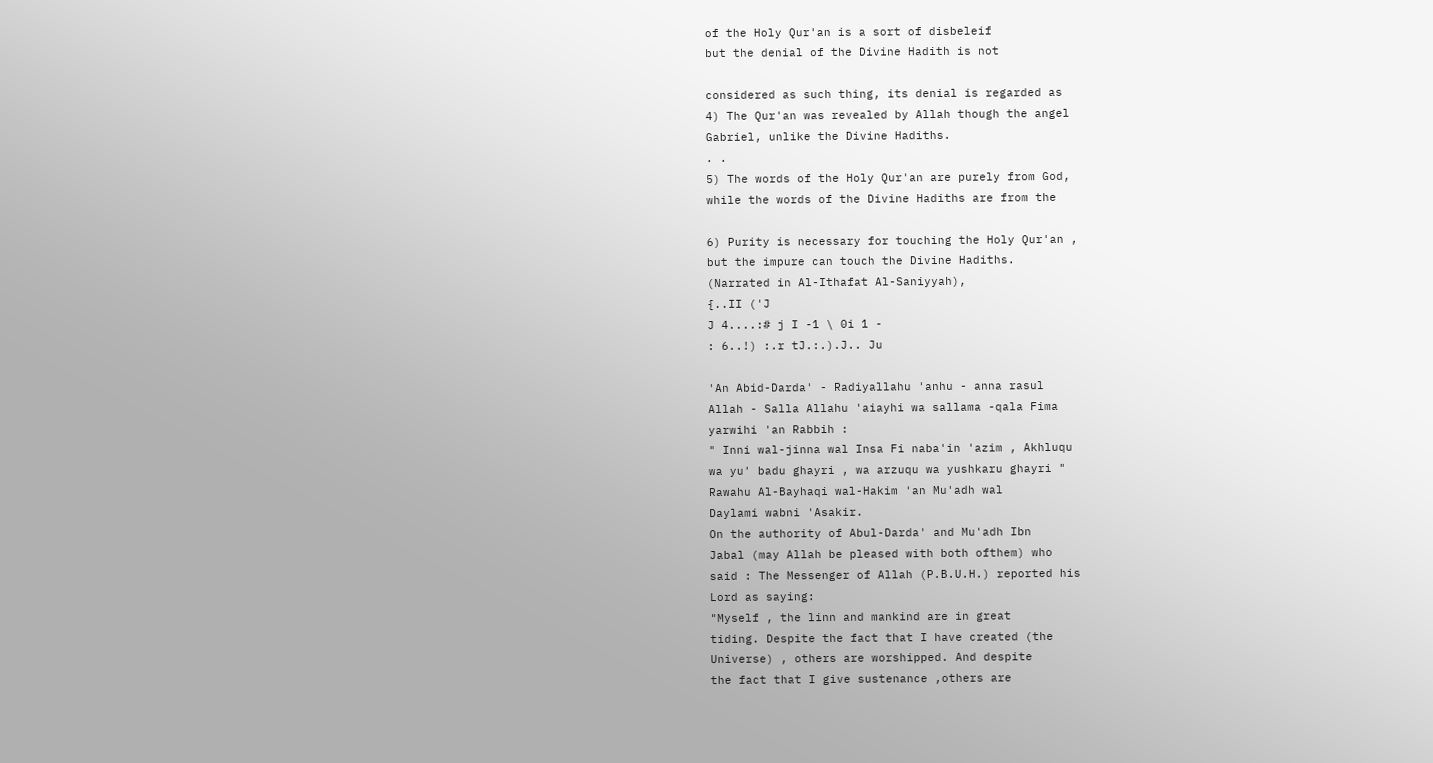of the Holy Qur'an is a sort of disbeleif
but the denial of the Divine Hadith is not

considered as such thing, its denial is regarded as
4) The Qur'an was revealed by Allah though the angel
Gabriel, unlike the Divine Hadiths.
. .
5) The words of the Holy Qur'an are purely from God,
while the words of the Divine Hadiths are from the

6) Purity is necessary for touching the Holy Qur'an ,
but the impure can touch the Divine Hadiths.
(Narrated in Al-Ithafat Al-Saniyyah),
{..II ('J
J 4....:# j I -1 \ 0i 1 -
: 6..!) :.r tJ.:.).J.. Ju

'An Abid-Darda' - Radiyallahu 'anhu - anna rasul
Allah - Salla Allahu 'aiayhi wa sallama -qala Fima
yarwihi 'an Rabbih :
" Inni wal-jinna wal Insa Fi naba'in 'azim , Akhluqu
wa yu' badu ghayri , wa arzuqu wa yushkaru ghayri "
Rawahu Al-Bayhaqi wal-Hakim 'an Mu'adh wal
Daylami wabni 'Asakir.
On the authority of Abul-Darda' and Mu'adh Ibn
Jabal (may Allah be pleased with both ofthem) who
said : The Messenger of Allah (P.B.U.H.) reported his
Lord as saying:
"Myself , the linn and mankind are in great
tiding. Despite the fact that I have created (the
Universe) , others are worshipped. And despite
the fact that I give sustenance ,others are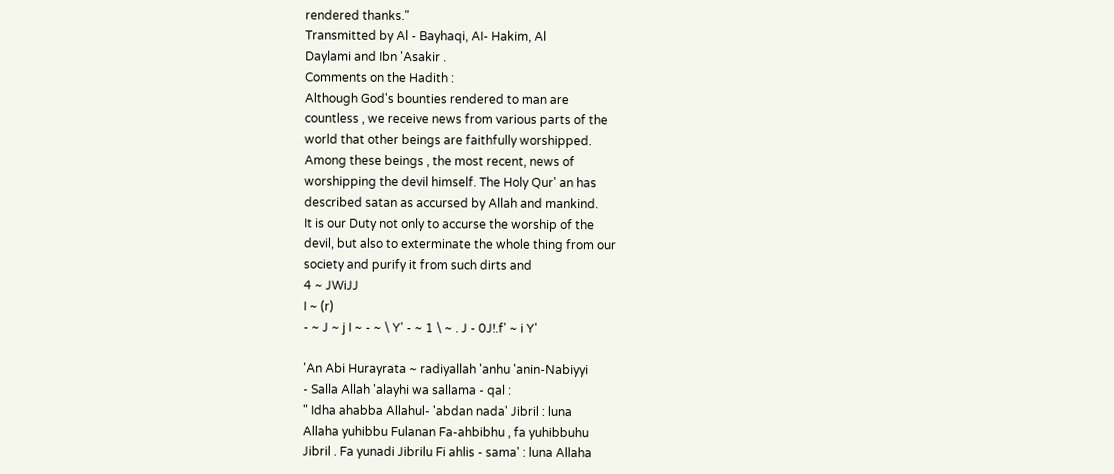rendered thanks."
Transmitted by Al - Bayhaqi, AI- Hakim, Al
Daylami and Ibn 'Asakir .
Comments on the Hadith :
Although God's bounties rendered to man are
countless , we receive news from various parts of the
world that other beings are faithfully worshipped.
Among these beings , the most recent, news of
worshipping the devil himself. The Holy Qur' an has
described satan as accursed by Allah and mankind.
It is our Duty not only to accurse the worship of the
devil, but also to exterminate the whole thing from our
society and purify it from such dirts and
4 ~ JWiJJ
I ~ (r)
- ~ J ~ j I ~ - ~ \ Y' - ~ 1 \ ~ . J - 0J!.f' ~ i Y'

'An Abi Hurayrata ~ radiyallah 'anhu 'anin-Nabiyyi
- Salla Allah 'alayhi wa sallama - qal :
" Idha ahabba Allahul- 'abdan nada' Jibril : luna
Allaha yuhibbu Fulanan Fa-ahbibhu , fa yuhibbuhu
Jibril . Fa yunadi Jibrilu Fi ahlis - sama' : luna Allaha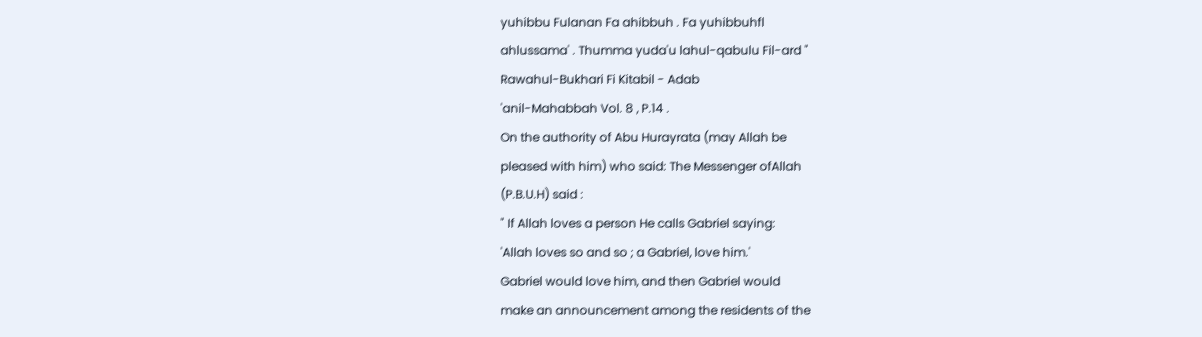yuhibbu Fulanan Fa ahibbuh . Fa yuhibbuhfl
ahlussama' . Thumma yuda'u lahul-qabulu Fil-ard "
Rawahul-Bukhari Fi Kitabil - Adab
'anil-Mahabbah Vol. 8 , P.14 .
On the authority of Abu Hurayrata (may Allah be
pleased with him) who said: The Messenger ofAllah
(P.B.U.H) said :
" If Allah loves a person He calls Gabriel saying:
'Allah loves so and so ; a Gabriel, love him.'
Gabriel would love him, and then Gabriel would
make an announcement among the residents of the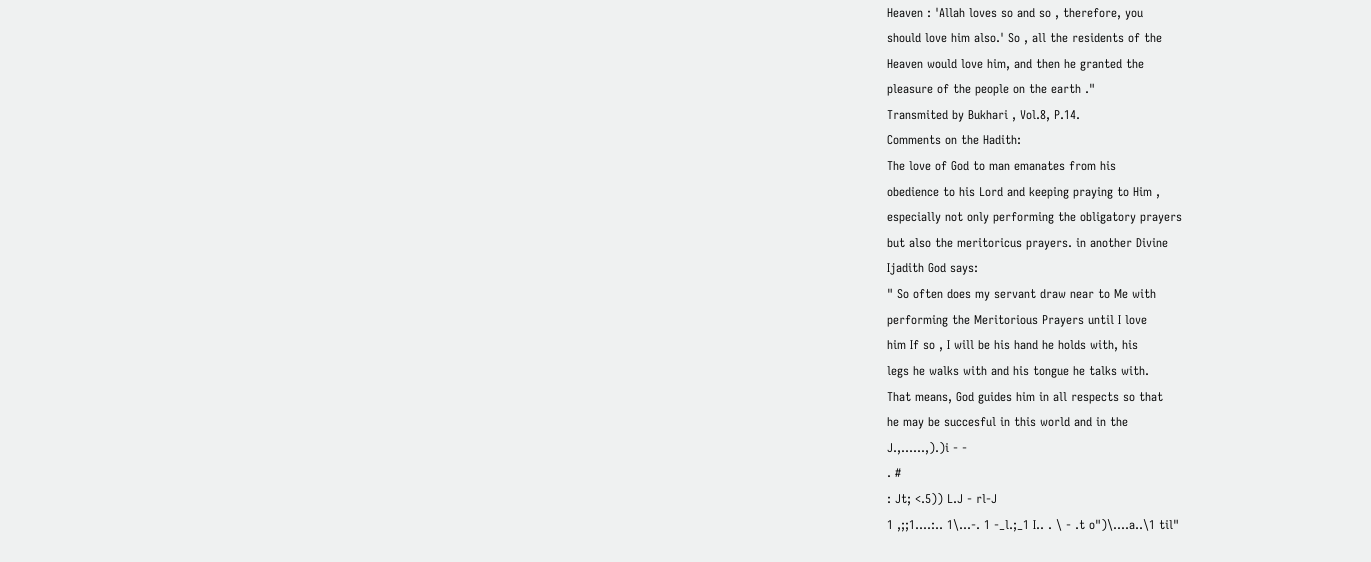Heaven : 'Allah loves so and so , therefore, you
should love him also.' So , all the residents of the
Heaven would love him, and then he granted the
pleasure of the people on the earth ."
Transmited by Bukhari , Vol.8, P.14.
Comments on the Hadith:
The love of God to man emanates from his
obedience to his Lord and keeping praying to Him ,
especially not only performing the obligatory prayers
but also the meritoricus prayers. in another Divine
Ijadith God says:
" So often does my servant draw near to Me with
performing the Meritorious Prayers until I love
him If so , I will be his hand he holds with, his
legs he walks with and his tongue he talks with.
That means, God guides him in all respects so that
he may be succesful in this world and in the
J.,......,).)i - -
. #
: Jt; <.5)) L.J - rl-J
1 ,;;1....:.. 1\...-. 1 -_l.;_1 I.. . \ - .t o")\....a..\1 til"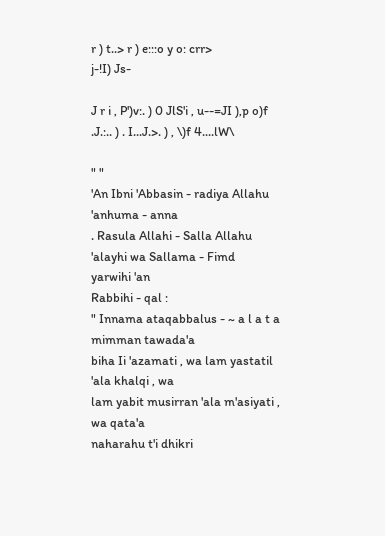r ) t..> r ) e:::o y o: crr>
j-!I) Js-

J r i , P')v:. ) 0 JlS'i , u--=JI ),p o)f
.J.:.. ) . I...J.>. ) , \)f 4....lW\

" "
'An Ibni 'Abbasin - radiya Allahu 'anhuma - anna
. Rasula Allahi - Salla Allahu 'alayhi wa Sallama - Fimd
yarwihi 'an
Rabbihi - qal :
" Innama ataqabbalus - ~ a l a t a mimman tawada'a
biha Ii 'azamati , wa lam yastatil 'ala khalqi , wa
lam yabit musirran 'ala m'asiyati , wa qata'a
naharahu t'i dhikri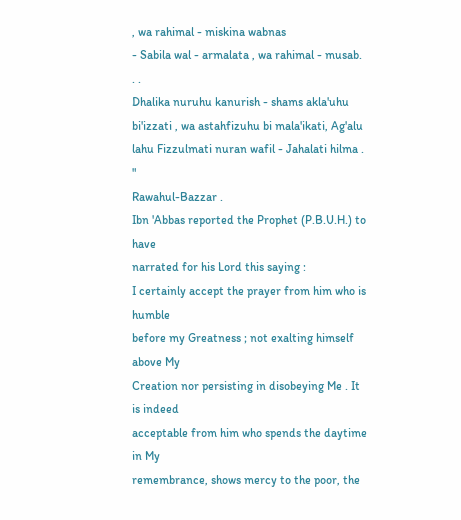, wa rahimal - miskina wabnas
- Sabila wal - armalata , wa rahimal - musab.
. .
Dhalika nuruhu kanurish - shams akla'uhu
bi'izzati , wa astahfizuhu bi mala'ikati, Ag'alu
lahu Fizzulmati nuran wafil - Jahalati hilma . "
Rawahul-Bazzar .
Ibn 'Abbas reported the Prophet (P.B.U.H.) to have
narrated for his Lord this saying :
I certainly accept the prayer from him who is humble
before my Greatness ; not exalting himself above My
Creation nor persisting in disobeying Me . It is indeed
acceptable from him who spends the daytime in My
remembrance, shows mercy to the poor, the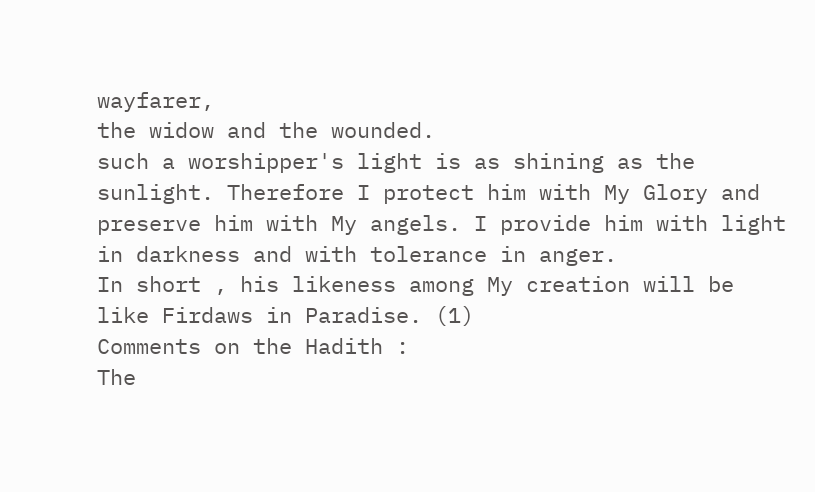wayfarer,
the widow and the wounded.
such a worshipper's light is as shining as the
sunlight. Therefore I protect him with My Glory and
preserve him with My angels. I provide him with light
in darkness and with tolerance in anger.
In short , his likeness among My creation will be
like Firdaws in Paradise. (1)
Comments on the Hadith :
The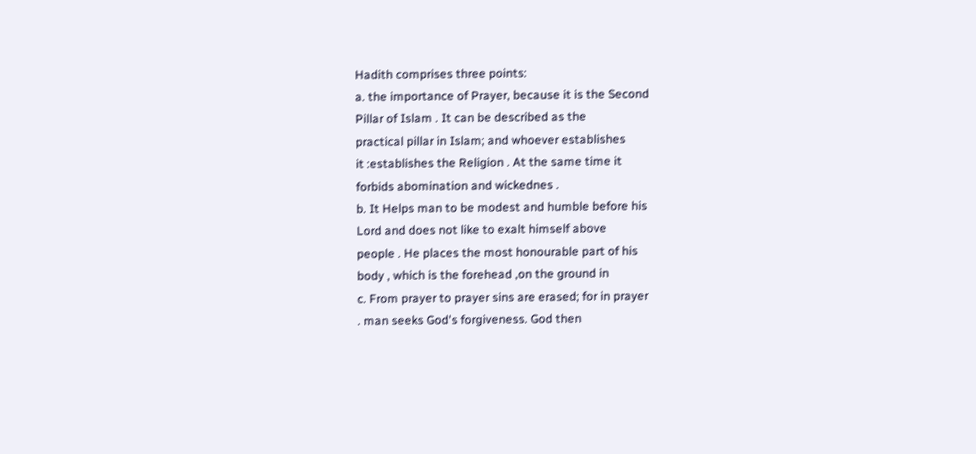Hadith comprises three points:
a. the importance of Prayer, because it is the Second
Pillar of Islam . It can be described as the
practical pillar in Islam; and whoever establishes
it :establishes the Religion . At the same time it
forbids abomination and wickednes .
b. It Helps man to be modest and humble before his
Lord and does not like to exalt himself above
people . He places the most honourable part of his
body , which is the forehead ,on the ground in
c. From prayer to prayer sins are erased; for in prayer
. man seeks God's forgiveness. God then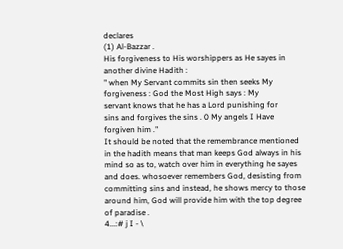declares
(1) Al-Bazzar .
His forgiveness to His worshippers as He sayes in
another divine Hadith :
" when My Servant commits sin then seeks My
forgiveness : God the Most High says : My
servant knows that he has a Lord punishing for
sins and forgives the sins . 0 My angels I Have
forgiven him ."
It should be noted that the remembrance mentioned
in the hadith means that man keeps God always in his
mind so as to, watch over him in everything he sayes
and does. whosoever remembers God, desisting from
committing sins and instead, he shows mercy to those
around him, God will provide him with the top degree
of paradise .
4...:# j I - \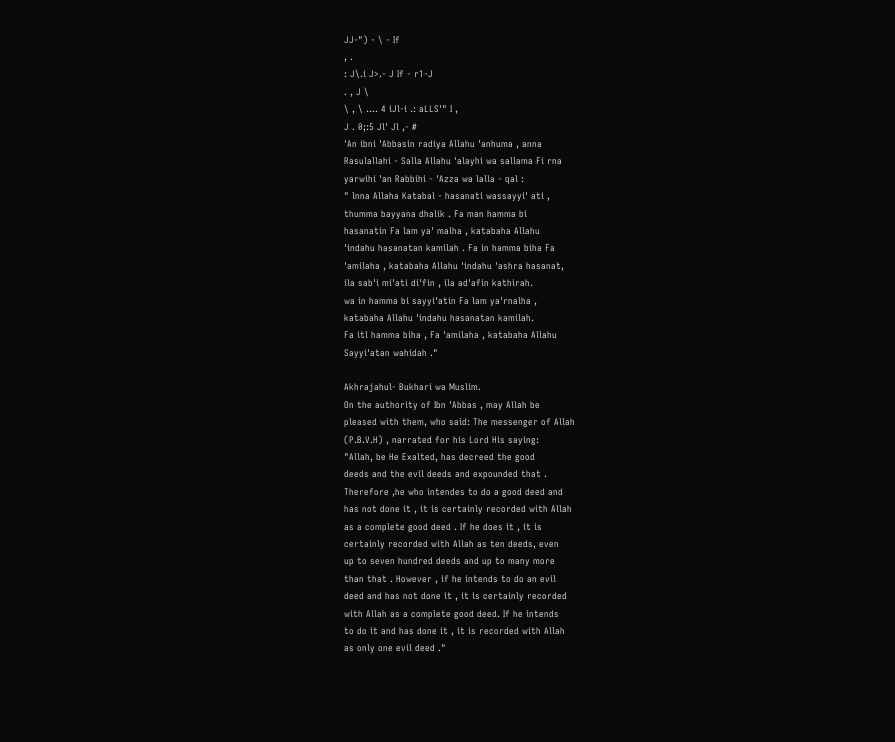JJ-") - \ - If
, .
: J\.i J>.- J If - r1-J
. , J \
\ , \ .... 4 iJl-i .: aLLS'" I ,
J . 0;:5 Jl' Jl ,- #
'An ibni 'Abbasin radiya Allahu 'anhuma , anna
Rasulallahi - Salla Allahu 'alayhi wa sallama Fi rna
yarwihi 'an Rabbihi - 'Azza wa lalla - qal :
" lnna Allaha Katabal - hasanati wassayyi' ati ,
thumma bayyana dhalik . Fa man hamma bi
hasanatin Fa lam ya' malha , katabaha Allahu
'indahu hasanatan kamilah . Fa in hamma biha Fa
'amilaha , katabaha Allahu 'indahu 'ashra hasanat,
ila sab'i mi'ati di'fin , ila ad'afin kathirah.
wa in hamma bi sayyi'atin Fa lam ya'rnalha ,
katabaha Allahu 'indahu hasanatan kamilah.
Fa itl hamma biha , Fa 'amilaha , katabaha Allahu
Sayyi'atan wahidah ."

Akhrajahul- Bukhari wa Muslim.
On the authority of Ibn 'Abbas , may Allah be
pleased with them, who said: The messenger of Allah
(P.B.V.H) , narrated for his Lord His saying:
"Allah, be He Exalted, has decreed the good
deeds and the evil deeds and expounded that .
Therefore ,he who intendes to do a good deed and
has not done it , it is certainly recorded with Allah
as a complete good deed . If he does it , it is
certainly recorded with Allah as ten deeds, even
up to seven hundred deeds and up to many more
than that . However , if he intends to do an evil
deed and has not done it , it is certainly recorded
with Allah as a complete good deed. If he intends
to do it and has done it , it is recorded with Allah
as only one evil deed ."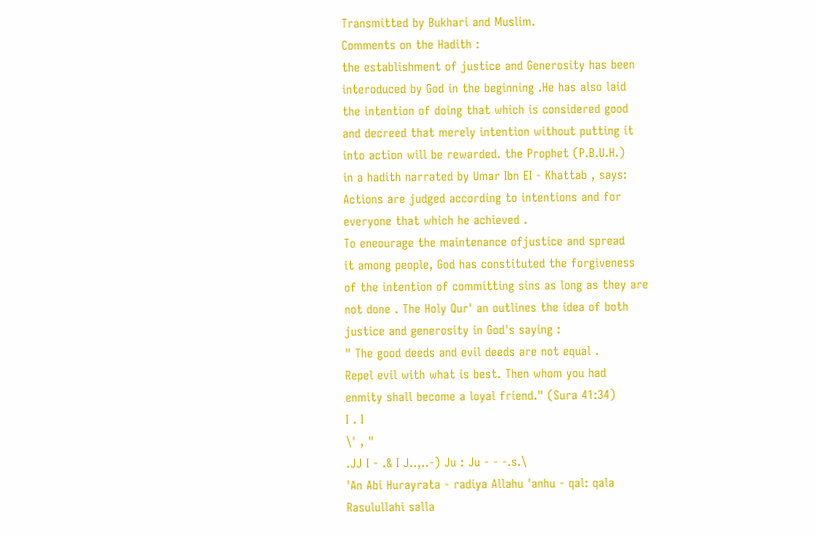Transmitted by Bukhari and Muslim.
Comments on the Hadith :
the establishment of justice and Generosity has been
interoduced by God in the beginning .He has also laid
the intention of doing that which is considered good
and decreed that merely intention without putting it
into action will be rewarded. the Prophet (P.B.U.H.)
in a hadith narrated by Umar Ibn EI - Khattab , says:
Actions are judged according to intentions and for
everyone that which he achieved .
To eneourage the maintenance ofjustice and spread
it among people, God has constituted the forgiveness
of the intention of committing sins as long as they are
not done . The Holy Qur' an outlines the idea of both
justice and generosity in God's saying :
" The good deeds and evil deeds are not equal .
Repel evil with what is best. Then whom you had
enmity shall become a loyal friend." (Sura 41:34)
I . I
\' , "
.JJ I - .& I J..,..-) Ju : Ju - - -.s.\
'An Abi Hurayrata - radiya Allahu 'anhu - qal: qala
Rasulullahi salla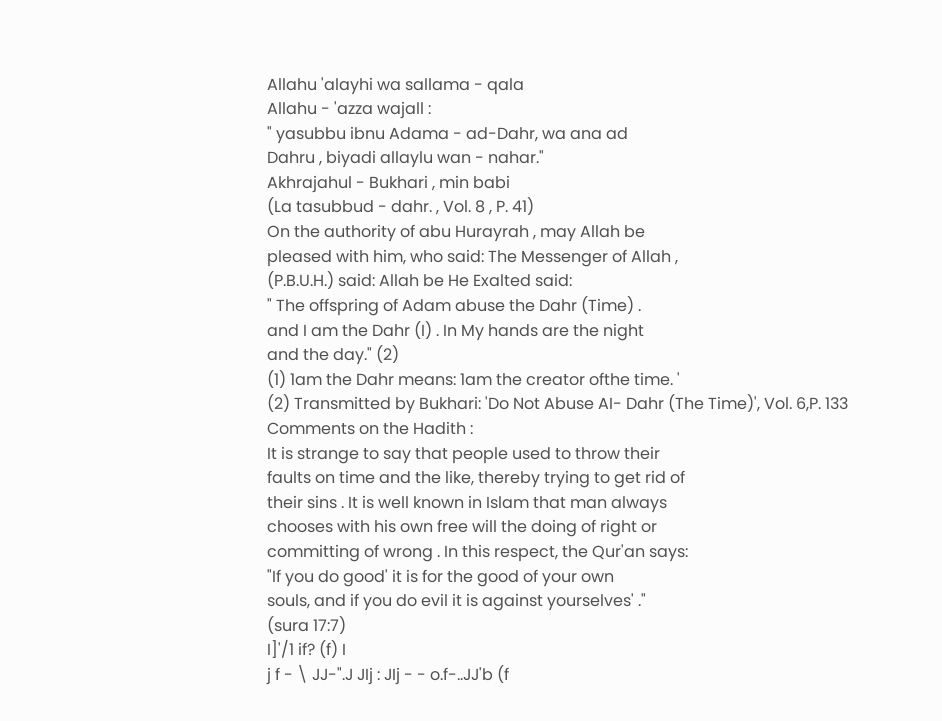Allahu 'alayhi wa sallama - qala
Allahu - 'azza wajall :
" yasubbu ibnu Adama - ad-Dahr, wa ana ad
Dahru , biyadi allaylu wan - nahar."
Akhrajahul - Bukhari , min babi
(La tasubbud - dahr. , Vol. 8 , P. 41)
On the authority of abu Hurayrah , may Allah be
pleased with him, who said: The Messenger of Allah ,
(P.B.U.H.) said: Allah be He Exalted said:
" The offspring of Adam abuse the Dahr (Time) .
and I am the Dahr (I) . In My hands are the night
and the day." (2)
(1) 1am the Dahr means: 1am the creator ofthe time. '
(2) Transmitted by Bukhari: 'Do Not Abuse AI- Dahr (The Time)', Vol. 6,P. 133
Comments on the Hadith :
It is strange to say that people used to throw their
faults on time and the like, thereby trying to get rid of
their sins . It is well known in Islam that man always
chooses with his own free will the doing of right or
committing of wrong . In this respect, the Qur'an says:
"If you do good' it is for the good of your own
souls, and if you do evil it is against yourselves' ."
(sura 17:7)
I]'/1 if? (f) I
j f - \ JJ-".J JIj : JIj - - o.f-..JJ'b (f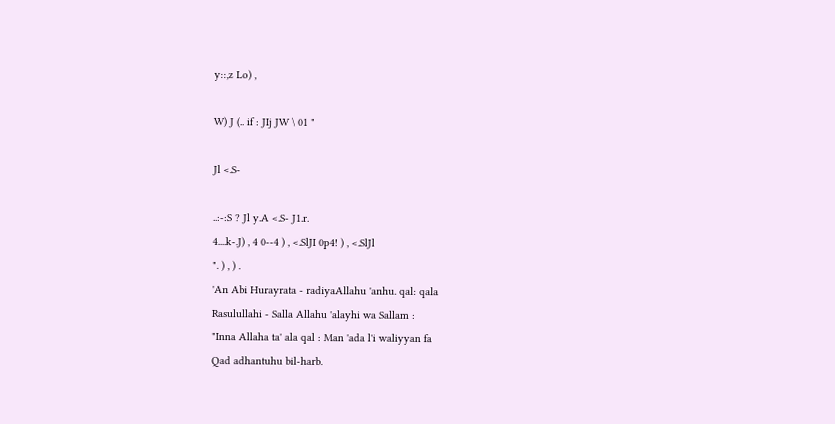y::,z Lo) ,

W) J (.. if : JIj JW \ 01 "

Jl <.S-

..:-:S ? Jl y.A <.S- J1.r.
4....k-.J) , 4 0--4 ) , <.SlJI 0p4! ) , <.SlJl
". ) , ) .
'An Abi Hurayrata - radiyaAllahu 'anhu. qal: qala
Rasulullahi - Salla Allahu 'alayhi wa Sallam :
"Inna Allaha ta' ala qal : Man 'ada l'i waliyyan fa
Qad adhantuhu bil-harb.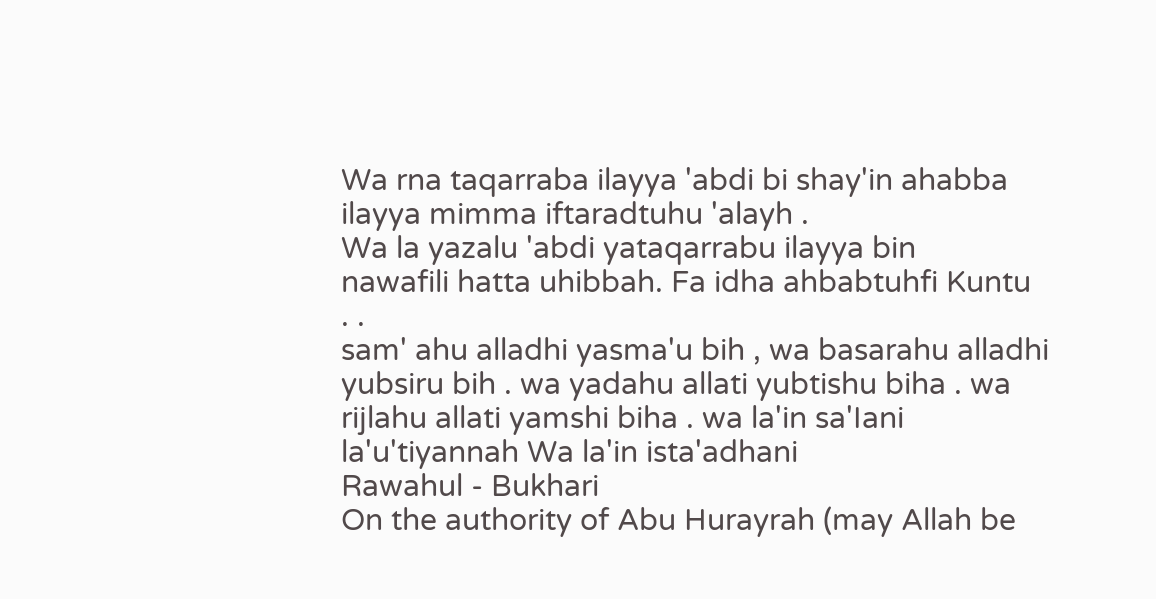Wa rna taqarraba ilayya 'abdi bi shay'in ahabba
ilayya mimma iftaradtuhu 'alayh .
Wa la yazalu 'abdi yataqarrabu ilayya bin
nawafili hatta uhibbah. Fa idha ahbabtuhfi Kuntu
. .
sam' ahu alladhi yasma'u bih , wa basarahu alladhi
yubsiru bih . wa yadahu allati yubtishu biha . wa
rijlahu allati yamshi biha . wa la'in sa'Iani
la'u'tiyannah Wa la'in ista'adhani
Rawahul - Bukhari
On the authority of Abu Hurayrah (may Allah be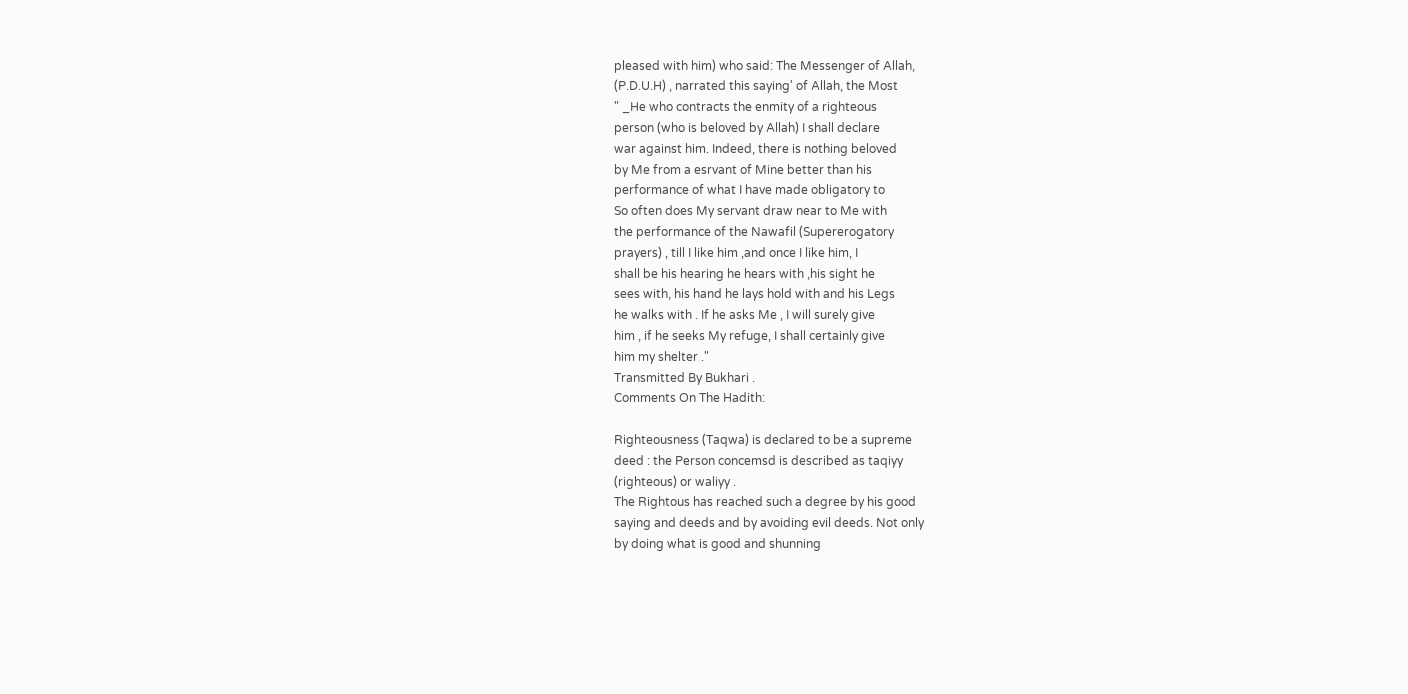pleased with him) who said: The Messenger of Allah,
(P.D.U.H) , narrated this saying' of Allah, the Most
" _He who contracts the enmity of a righteous
person (who is beloved by Allah) I shall declare
war against him. Indeed, there is nothing beloved
by Me from a esrvant of Mine better than his
performance of what I have made obligatory to
So often does My servant draw near to Me with
the performance of the Nawafil (Supererogatory
prayers) , till I like him ,and once I like him, I
shall be his hearing he hears with ,his sight he
sees with, his hand he lays hold with and his Legs
he walks with . If he asks Me , I will surely give
him , if he seeks My refuge, I shall certainly give
him my shelter ."
Transmitted By Bukhari .
Comments On The Hadith:

Righteousness (Taqwa) is declared to be a supreme
deed : the Person concemsd is described as taqiyy
(righteous) or waliyy .
The Rightous has reached such a degree by his good
saying and deeds and by avoiding evil deeds. Not only
by doing what is good and shunning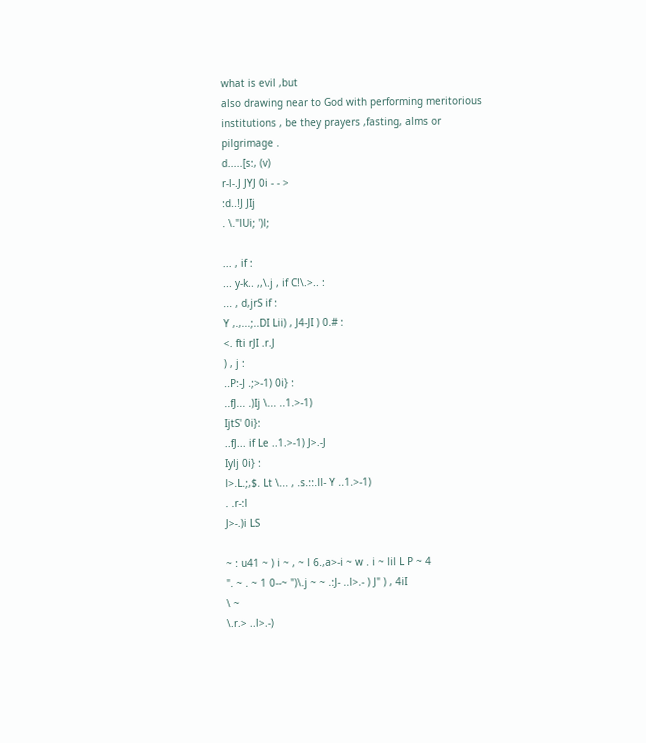what is evil ,but
also drawing near to God with performing meritorious
institutions , be they prayers ,fasting, alms or
pilgrimage .
d.....[s:, (v)
r-l-.J JYJ 0i - - >
:d..!J JIj
. \."lUi; ')l;

... , if :
... y-k.. ,,\.j , if C!\.>.. :
... , d,jrS if :
Y ,.,...;..DI Lii) , J4-JI ) 0.# :
<. fti rJI .r.J
) , j :
..P:-J .;>-1) 0i} :
..fJ... .)Ij \... ..1.>-1)
IjtS' 0i}:
..fJ... if Le ..1.>-1) J>.-J
Iylj 0i} :
l>.L.;,$. Lt \... , .s.::.ll- Y ..1.>-1)
. .r-:l
J>-.)i LS

~ : u41 ~ ) i ~ , ~ l 6.,a>-i ~ w . i ~ lil L P ~ 4
". ~ . ~ 1 0--~ ")\.j ~ ~ .:J- ..l>.- ) J" ) , 4iI
\ ~
\.r.> ..l>.-)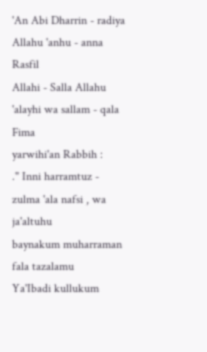'An Abi Dharrin - radiya Allahu 'anhu - anna Rasfil
Allahi - Salla Allahu 'alayhi wa sallam - qala Fima
yarwihi'an Rabbih :
." Inni harramtuz - zulma 'ala nafsi , wa ja'altuhu
baynakum muharraman fala tazalamu
Ya'Ibadi kullukum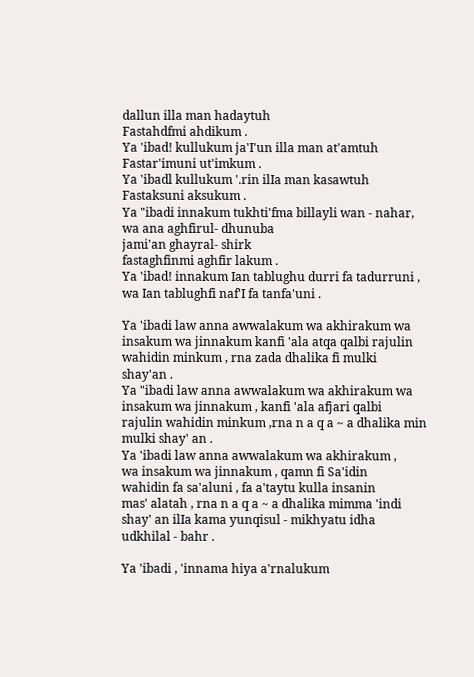dallun illa man hadaytuh
Fastahdfmi ahdikum .
Ya 'ibad! kullukum ja'I'un illa man at'amtuh
Fastar'imuni ut'imkum .
Ya 'ibadl kullukum '.rin ilIa man kasawtuh
Fastaksuni aksukum .
Ya "ibadi innakum tukhti'fma billayli wan - nahar,
wa ana aghfirul- dhunuba
jami'an ghayral- shirk
fastaghfinmi aghfir lakum .
Ya 'ibad! innakum Ian tablughu durri fa tadurruni ,
wa Ian tablughfi naf'I fa tanfa'uni .

Ya 'ibadi law anna awwalakum wa akhirakum wa
insakum wa jinnakum kanfi 'ala atqa qalbi rajulin
wahidin minkum , rna zada dhalika fi mulki
shay'an .
Ya "ibadi law anna awwalakum wa akhirakum wa
insakum wa jinnakum , kanfi 'ala afjari qalbi
rajulin wahidin minkum ,rna n a q a ~ a dhalika min
mulki shay' an .
Ya 'ibadi law anna awwalakum wa akhirakum ,
wa insakum wa jinnakum , qamn fi Sa'idin
wahidin fa sa'aluni , fa a'taytu kulla insanin
mas' alatah , rna n a q a ~ a dhalika mimma 'indi
shay' an ilIa kama yunqisul - mikhyatu idha
udkhilal - bahr .

Ya 'ibadi , 'innama hiya a'rnalukum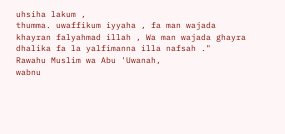uhsiha lakum ,
thumma. uwaffikum iyyaha , fa man wajada
khayran falyahmad illah , Wa man wajada ghayra
dhalika fa la yalfimanna illa nafsah ."
Rawahu Muslim wa Abu 'Uwanah,
wabnu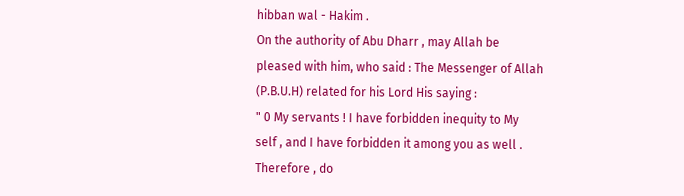hibban wal - Hakim .
On the authority of Abu Dharr , may Allah be
pleased with him, who said : The Messenger of Allah
(P.B.U.H) related for his Lord His saying :
" 0 My servants ! I have forbidden inequity to My
self , and I have forbidden it among you as well .
Therefore , do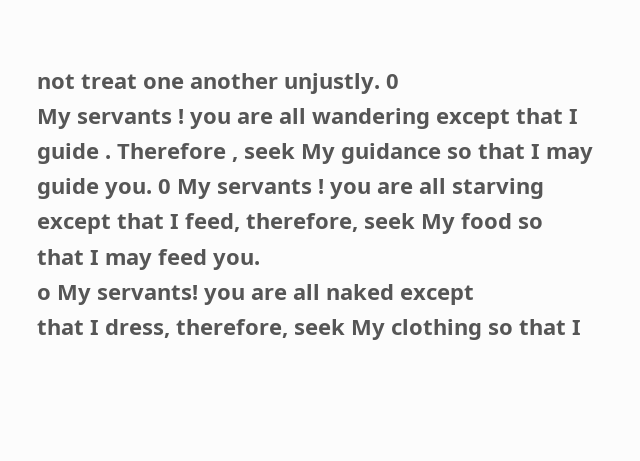not treat one another unjustly. 0
My servants ! you are all wandering except that I
guide . Therefore , seek My guidance so that I may
guide you. 0 My servants ! you are all starving
except that I feed, therefore, seek My food so
that I may feed you.
o My servants! you are all naked except
that I dress, therefore, seek My clothing so that I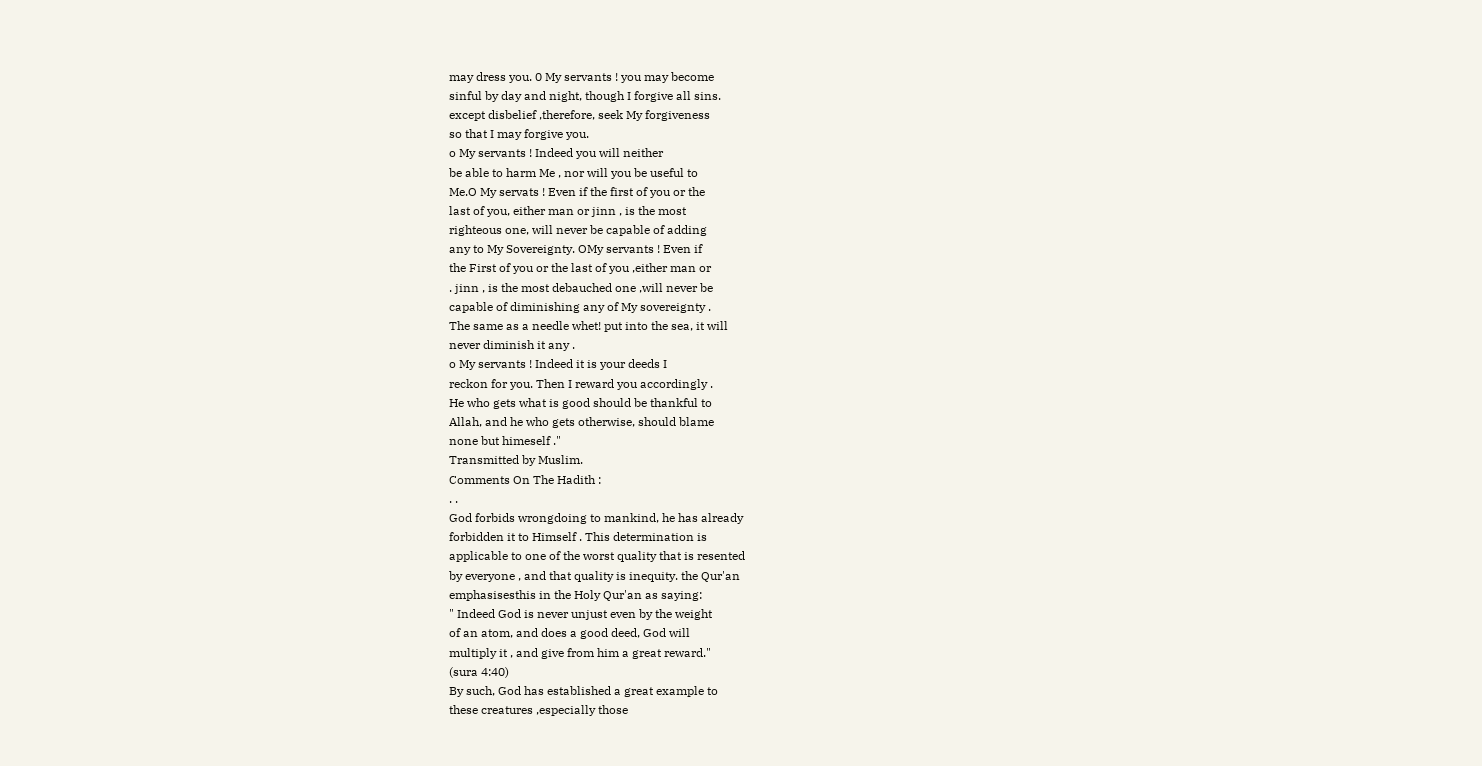may dress you. 0 My servants ! you may become
sinful by day and night, though I forgive all sins.
except disbelief ,therefore, seek My forgiveness
so that I may forgive you.
o My servants ! Indeed you will neither
be able to harm Me , nor will you be useful to
Me.O My servats ! Even if the first of you or the
last of you, either man or jinn , is the most
righteous one, will never be capable of adding
any to My Sovereignty. OMy servants ! Even if
the First of you or the last of you ,either man or
. jinn , is the most debauched one ,will never be
capable of diminishing any of My sovereignty .
The same as a needle whet! put into the sea, it will
never diminish it any .
o My servants ! Indeed it is your deeds I
reckon for you. Then I reward you accordingly .
He who gets what is good should be thankful to
Allah, and he who gets otherwise, should blame
none but himeself ."
Transmitted by Muslim.
Comments On The Hadith :
. .
God forbids wrongdoing to mankind, he has already
forbidden it to Himself . This determination is
applicable to one of the worst quality that is resented
by everyone , and that quality is inequity. the Qur'an
emphasisesthis in the Holy Qur'an as saying:
" Indeed God is never unjust even by the weight
of an atom, and does a good deed, God will
multiply it , and give from him a great reward."
(sura 4:40)
By such, God has established a great example to
these creatures ,especially those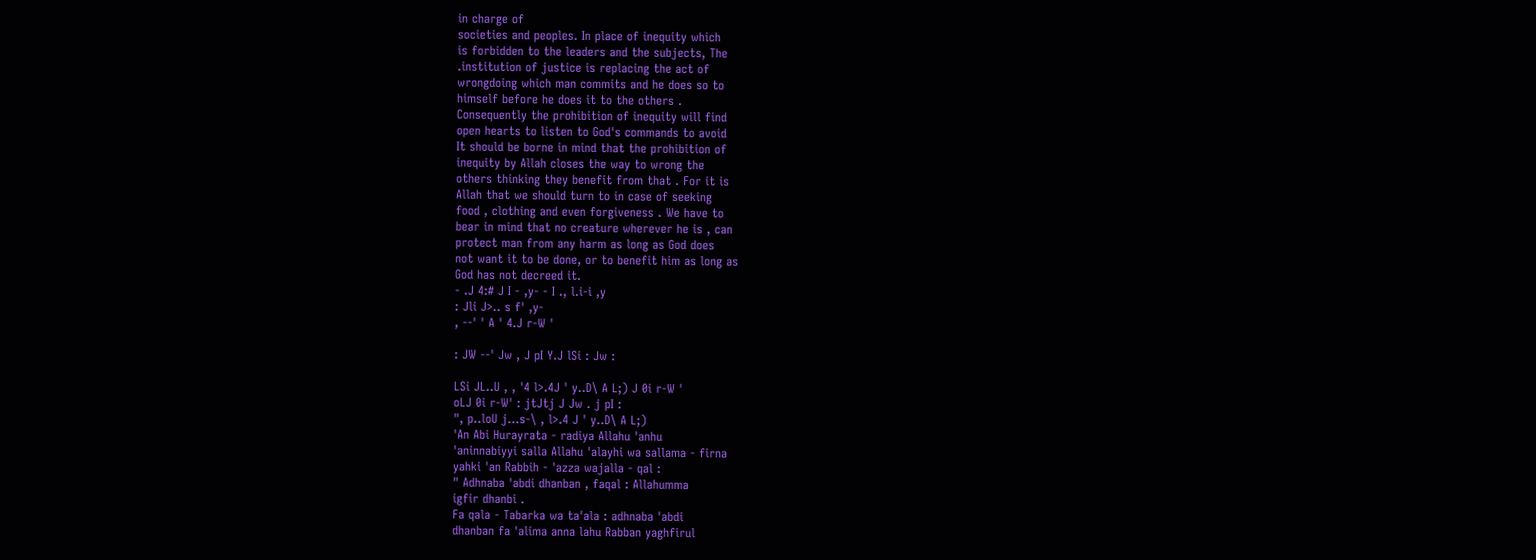in charge of
societies and peoples. In place of inequity which
is forbidden to the leaders and the subjects, The
.institution of justice is replacing the act of
wrongdoing which man commits and he does so to
himself before he does it to the others .
Consequently the prohibition of inequity will find
open hearts to listen to God's commands to avoid
It should be borne in mind that the prohibition of
inequity by Allah closes the way to wrong the
others thinking they benefit from that . For it is
Allah that we should turn to in case of seeking
food , clothing and even forgiveness . We have to
bear in mind that no creature wherever he is , can
protect man from any harm as long as God does
not want it to be done, or to benefit him as long as
God has not decreed it.
- .J 4:# J I - ,y- - I ., l.i-i ,y
: Jli J>.. s f' ,y-
, --' ' A ' 4.J r-W '

: JW --' Jw , J pI Y.J lSi : Jw :

LSi JL..U , , '4 l>.4J ' y..D\ A L;) J 0i r-W '
oLJ 0i r-W' : jtJtj J Jw . j pI :
", p..loU j...s-\ , l>.4 J ' y..D\ A L;)
'An Abi Hurayrata - radiya Allahu 'anhu
'aninnabiyyi salla Allahu 'alayhi wa sallama - firna
yahki 'an Rabbih - 'azza wajalla - qal :
" Adhnaba 'abdi dhanban , faqal : Allahumma
igfir dhanbi .
Fa qala - Tabarka wa ta'ala : adhnaba 'abdi
dhanban fa 'alima anna lahu Rabban yaghfirul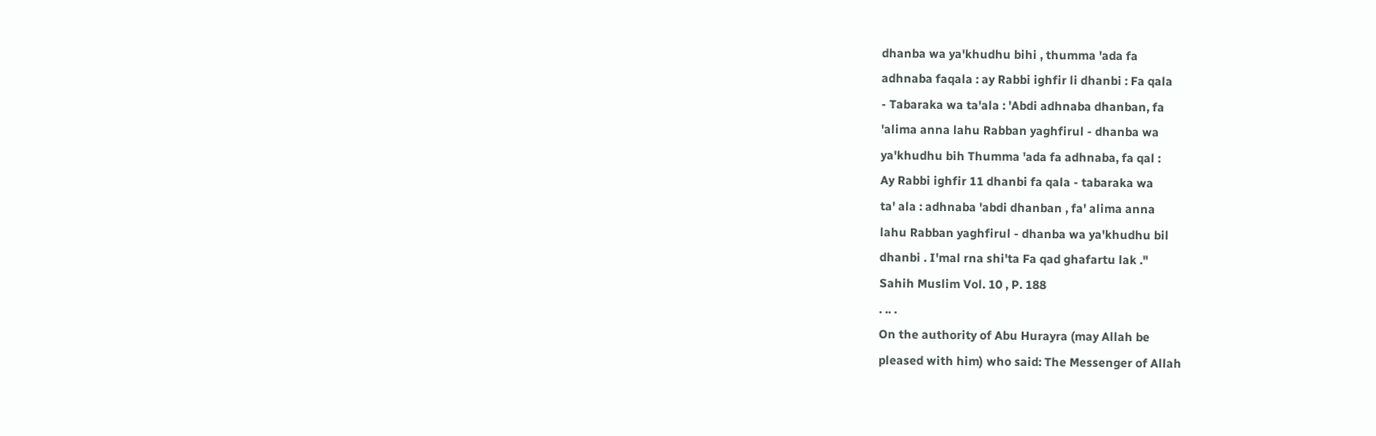dhanba wa ya'khudhu bihi , thumma 'ada fa
adhnaba faqala : ay Rabbi ighfir li dhanbi : Fa qala
- Tabaraka wa ta'ala : 'Abdi adhnaba dhanban, fa
'alima anna lahu Rabban yaghfirul - dhanba wa
ya'khudhu bih Thumma 'ada fa adhnaba, fa qal :
Ay Rabbi ighfir 11 dhanbi fa qala - tabaraka wa
ta' ala : adhnaba 'abdi dhanban , fa' alima anna
lahu Rabban yaghfirul - dhanba wa ya'khudhu bil
dhanbi . I'mal rna shi'ta Fa qad ghafartu lak ."
Sahih Muslim Vol. 10 , P. 188
. .. .
On the authority of Abu Hurayra (may Allah be
pleased with him) who said: The Messenger of Allah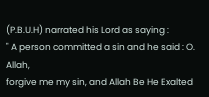(P.B.U.H) narrated his Lord as saying :
" A person committed a sin and he said : O. Allah,
forgive me my sin, and Allah Be He Exalted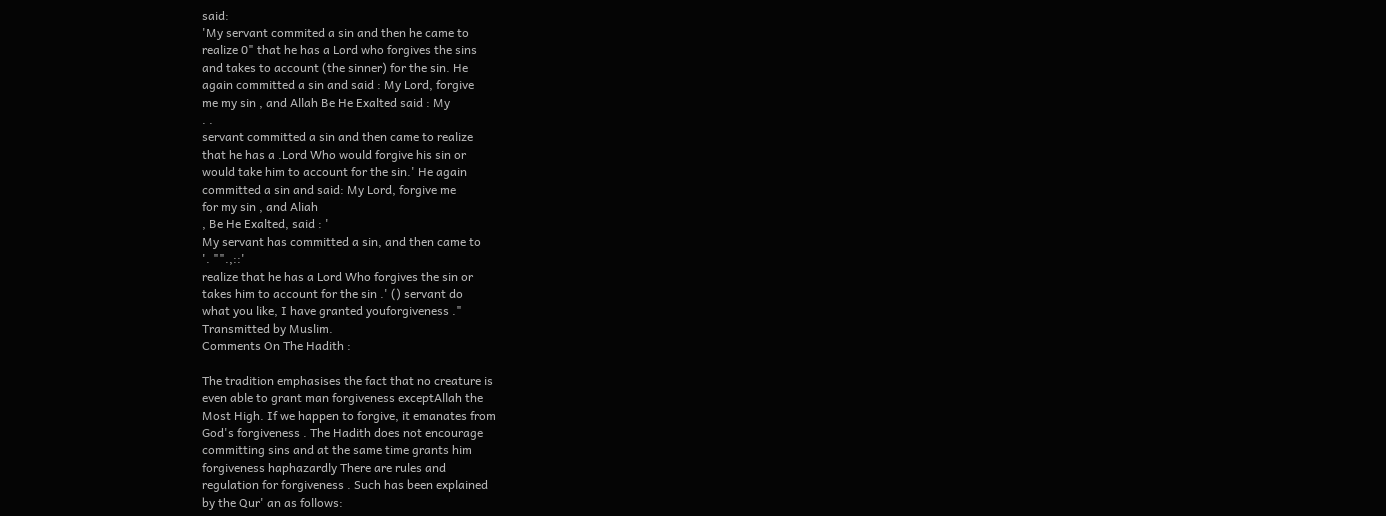said:
'My servant commited a sin and then he came to
realize 0" that he has a Lord who forgives the sins
and takes to account (the sinner) for the sin. He
again committed a sin and said : My Lord, forgive
me my sin , and Allah Be He Exalted said : My
. .
servant committed a sin and then came to realize
that he has a .Lord Who would forgive his sin or
would take him to account for the sin.' He again
committed a sin and said: My Lord, forgive me
for my sin , and Aliah
, Be He Exalted, said : '
My servant has committed a sin, and then came to
'. "".,::'
realize that he has a Lord Who forgives the sin or
takes him to account for the sin .' () servant do
what you like, I have granted youforgiveness ."
Transmitted by Muslim.
Comments On The Hadith :

The tradition emphasises the fact that no creature is
even able to grant man forgiveness exceptAllah the
Most High. If we happen to forgive, it emanates from
God's forgiveness . The Hadith does not encourage
committing sins and at the same time grants him
forgiveness haphazardly There are rules and
regulation for forgiveness . Such has been explained
by the Qur' an as follows: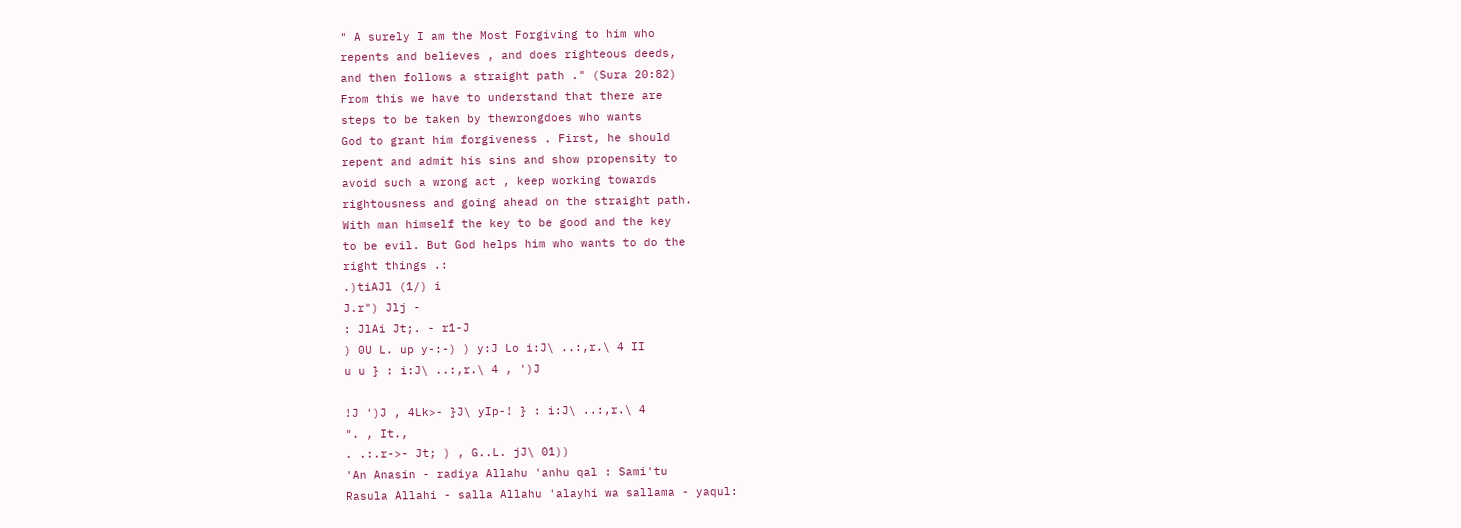" A surely I am the Most Forgiving to him who
repents and believes , and does righteous deeds,
and then follows a straight path ." (Sura 20:82)
From this we have to understand that there are
steps to be taken by thewrongdoes who wants
God to grant him forgiveness . First, he should
repent and admit his sins and show propensity to
avoid such a wrong act , keep working towards
rightousness and going ahead on the straight path.
With man himself the key to be good and the key
to be evil. But God helps him who wants to do the
right things .:
.)tiAJl (1/) i
J.r") Jlj -
: JlAi Jt;. - r1-J
) 0U L. up y-:-) ) y:J Lo i:J\ ..:,r.\ 4 II
u u } : i:J\ ..:,r.\ 4 , ')J

!J ')J , 4Lk>- }J\ yIp-! } : i:J\ ..:,r.\ 4
". , It.,
. .:.r->- Jt; ) , G..L. jJ\ 01))
'An Anasin - radiya Allahu 'anhu qal : Sami'tu
Rasula Allahi - salla Allahu 'alayhi wa sallama - yaqul: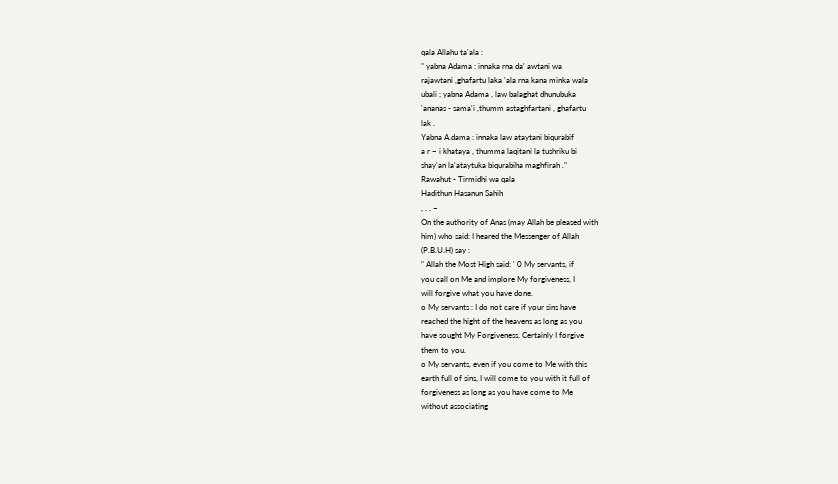qala Allahu ta'ala :
" yabna Adama : innaka rna da' awtani wa
rajawtani ,ghafartu laka 'ala rna kana minka wala
ubali ; yabna Adama , law balaghat dhunubuka
'ananas - sama'i ,thumm astaghfartani , ghafartu
lak .
Yabna A.dama : innaka law ataytani biqurabif
a r ~ i khataya , thumma laqitani la tushriku bi
shay'an la'ataytuka biqurabiha maghfirah ."
Rawahut - Tirmidhi wa qala
Hadithun Hasanun Sahih
, . . ~
On the authority of Anas (may Allah be pleased with
him) who said: I heared the Messenger of Allah
(P.B.U.H) say :
" Allah the Most High said: ' 0 My servants, if
you call on Me and implore My forgiveness, I
will forgive what you have done.
o My servants : I do not care if your sins have
reached the hight of the heavens as long as you
have sought My Forgiveness. Certainly I forgive
them to you.
o My servants, even if you come to Me with this
earth full of sins, I will come to you with it full of
forgiveness as long as you have come to Me
without associating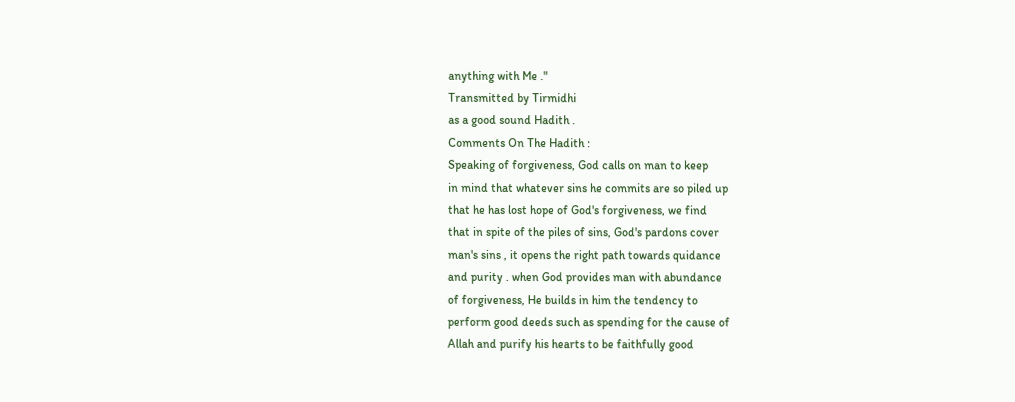anything with Me ."
Transmitted by Tirmidhi
as a good sound Hadith .
Comments On The Hadith :
Speaking of forgiveness, God calls on man to keep
in mind that whatever sins he commits are so piled up
that he has lost hope of God's forgiveness, we find
that in spite of the piles of sins, God's pardons cover
man's sins , it opens the right path towards quidance
and purity . when God provides man with abundance
of forgiveness, He builds in him the tendency to
perform good deeds such as spending for the cause of
Allah and purify his hearts to be faithfully good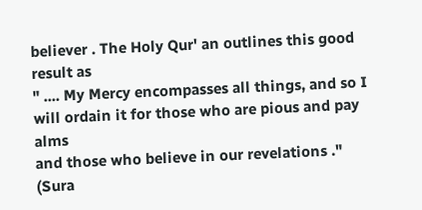believer . The Holy Qur' an outlines this good result as
" .... My Mercy encompasses all things, and so I
will ordain it for those who are pious and pay alms
and those who believe in our revelations ."
(Sura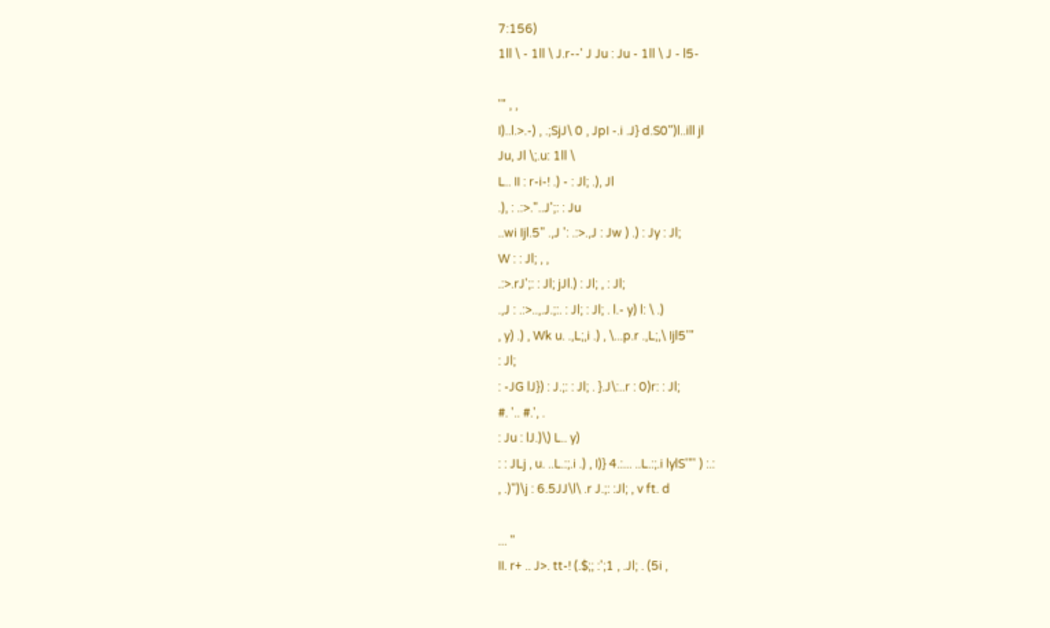7:156)
1ll \ - 1ll \ J.r--' J Ju : Ju - 1ll \ J - l5-

'" , ,
I)..l.>.-) , .;SjJ\ 0 , JpI -.i .J} d.S0")l..ill jl
Ju, Jl \;.u: 1ll \
L.. II : r-i-! .) - : Jl; .), Jl
.), : .:>."..J';: : Ju
..wi Ijl.5" .,J ': .:>.,J : Jw ) .) : Jy : Jl;
W : : Jl; , ,
.:>.rJ';: : Jl; jJl.) : Jl; , : Jl;
.,J : .:>..,.J.;:. : Jl; : Jl; . l.- y) l: \ .)
, y) .) , Wk u. .,L;,i .) , \...p.r .,L;,\ Ijl5'"
: Jl;
: -JG lJ}) : J.;: : Jl; . }.J\:..r : 0)r: : Jl;
#. '.. #.', .
: Ju : lJ.)\) L.. y)
: : JLj , u. ..L.:;.i .) , I)} 4.:... ..L.:;.i lylS'"' ) :.:
, .)")\j : 6.5JJ\l\ .r J.;: :Jl; , v ft. d

... "
II. r+ .. J>. tt-! (.$;; :';1 , .Jl; . (5i ,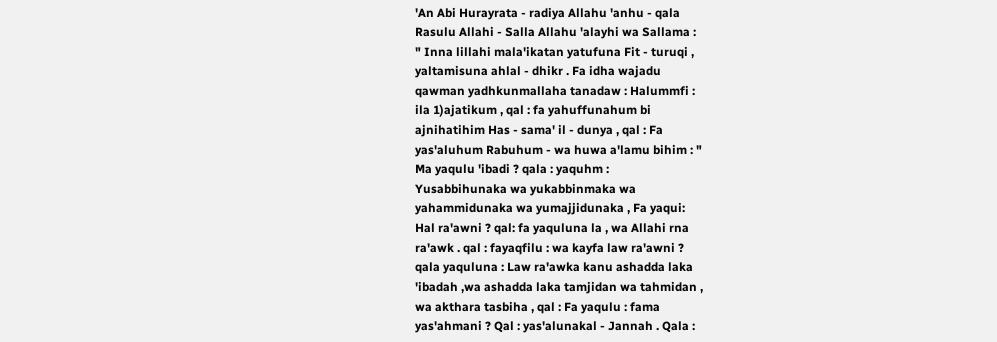'An Abi Hurayrata - radiya Allahu 'anhu - qala
Rasulu Allahi - Salla Allahu 'alayhi wa Sallama :
" Inna lillahi mala'ikatan yatufuna Fit - turuqi ,
yaltamisuna ahlal - dhikr . Fa idha wajadu
qawman yadhkunmallaha tanadaw : Halummfi :
ila 1)ajatikum , qal : fa yahuffunahum bi
ajnihatihim Has - sama' il - dunya , qal : Fa
yas'aluhum Rabuhum - wa huwa a'lamu bihim : "
Ma yaqulu 'ibadi ? qala : yaquhm :
Yusabbihunaka wa yukabbinmaka wa
yahammidunaka wa yumajjidunaka , Fa yaqui:
Hal ra'awni ? qal: fa yaquluna la , wa Allahi rna
ra'awk . qal : fayaqfilu : wa kayfa law ra'awni ?
qala yaquluna : Law ra'awka kanu ashadda laka
'ibadah ,wa ashadda laka tamjidan wa tahmidan ,
wa akthara tasbiha , qal : Fa yaqulu : fama
yas'ahmani ? Qal : yas'alunakal - Jannah . Qala :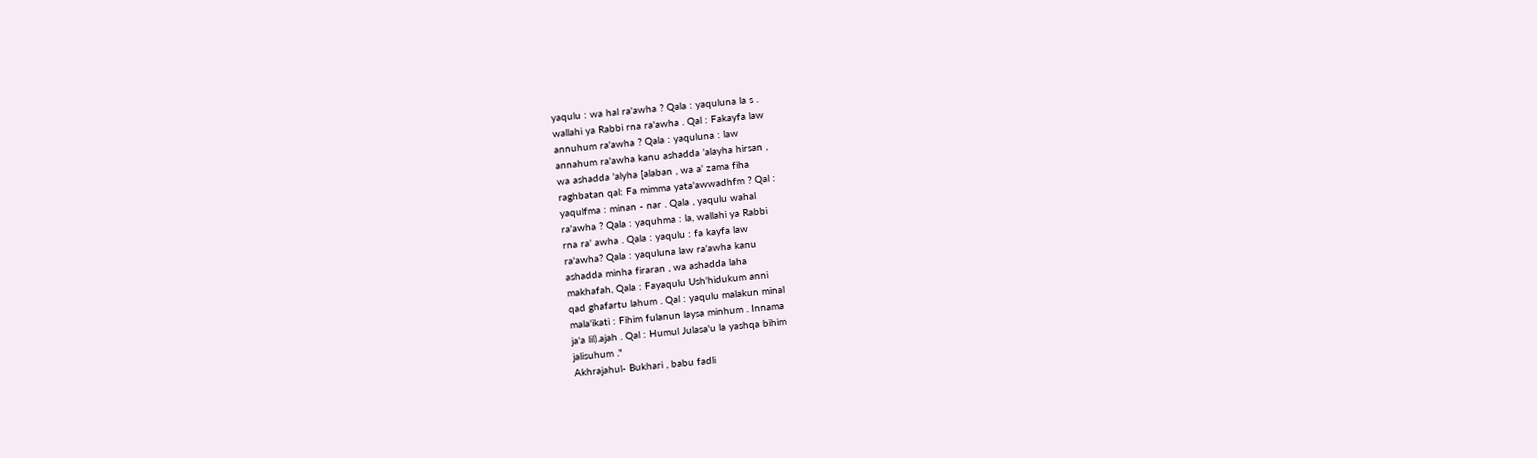yaqulu : wa hal ra'awha ? Qala : yaquluna la s .
wallahi ya Rabbi rna ra'awha . Qal : Fakayfa law
annuhum ra'awha ? Qala : yaquluna : law
annahum ra'awha kanu ashadda 'alayha hirsan ,
wa ashadda 'alyha [alaban , wa a' zama fiha
raghbatan qal: Fa mimma yata'awwadhfm ? Qal :
yaqulfma : minan - nar . Qala , yaqulu wahal
ra'awha ? Qala : yaquhma : la, wallahi ya Rabbi
rna ra' awha . Qala : yaqulu : fa kayfa law
ra'awha? Qala : yaquluna law ra'awha kanu
ashadda minha firaran , wa ashadda laha
makhafah, Qala : Fayaqulu Ush'hidukum anni
qad ghafartu lahum . Qal : yaqulu malakun minal
mala'ikati : Fihim fulanun laysa minhum . Innama
ja'a lil).ajah . Qal : Humul Julasa'u la yashqa bihim
jalisuhum ."
Akhrajahul- Bukhari , babu fadli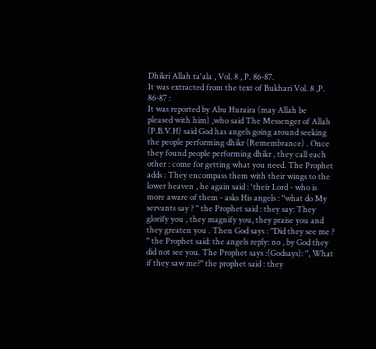Dhikri Allah ta'ala , Vol. 8 , P. 86-87.
It was extracted from the text of Bukhari Vol. 8 ,P.
86-87 :
It was reported by Abu Huraira (may Allah be
pleased with him) ,who said The Messenger of Allah
(P.B.V.H) said God has angels going around seeking
the people performing dhikr (Remembrance) . Once
they found people performing dhikr , they call each
other : come for getting what you need. The Prophet
adds : They encompass them with their wings to the
lower heaven , he again said : 'their Lord - who is
more aware of them - asks His angels : "what do My
servants say ? " the Prophet said : they say: They
glorify you , they magnify you, they praise you and
they greaten you . Then God says : "Did they see me ?
" the Prophet said: the angels reply: no , by God they
did not see you. The Prophet says :(Godsays): ", What
if they saw me?" the prophet said : they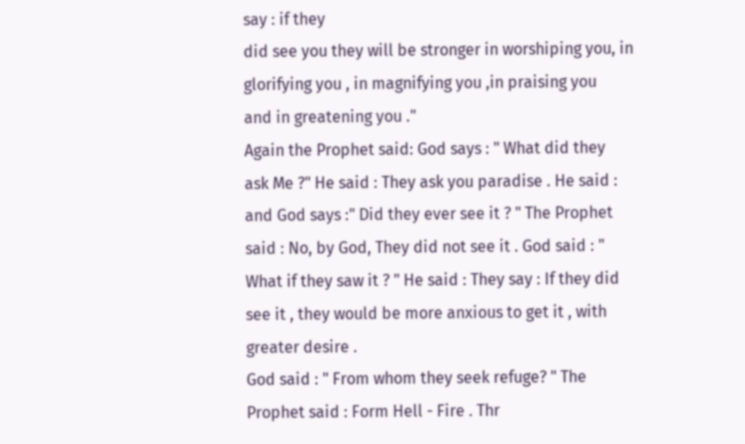say : if they
did see you they will be stronger in worshiping you, in
glorifying you , in magnifying you ,in praising you
and in greatening you ."
Again the Prophet said: God says : " What did they
ask Me ?" He said : They ask you paradise . He said :
and God says :" Did they ever see it ? " The Prophet
said : No, by God, They did not see it . God said : "
What if they saw it ? " He said : They say : If they did
see it , they would be more anxious to get it , with
greater desire .
God said : " From whom they seek refuge? " The
Prophet said : Form Hell - Fire . Thr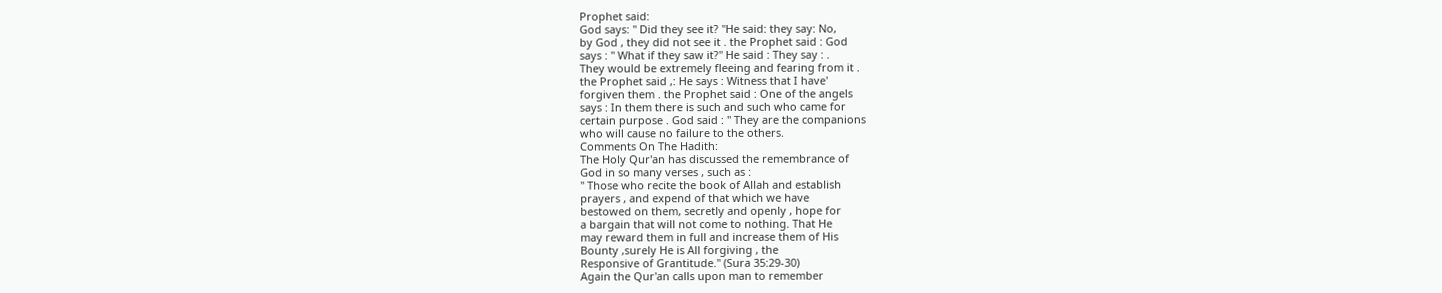Prophet said:
God says: " Did they see it? "He said: they say: No,
by God , they did not see it . the Prophet said : God
says : " What if they saw it?" He said : They say : .
They would be extremely fleeing and fearing from it .
the Prophet said ,: He says : Witness that I have'
forgiven them . the Prophet said : One of the angels
says : In them there is such and such who came for
certain purpose . God said : " They are the companions
who will cause no failure to the others.
Comments On The Hadith:
The Holy Qur'an has discussed the remembrance of
God in so many verses , such as :
" Those who recite the book of Allah and establish
prayers , and expend of that which we have
bestowed on them, secretly and openly , hope for
a bargain that will not come to nothing. That He
may reward them in full and increase them of His
Bounty ,surely He is All forgiving , the
Responsive of Grantitude." (Sura 35:29-30)
Again the Qur'an calls upon man to remember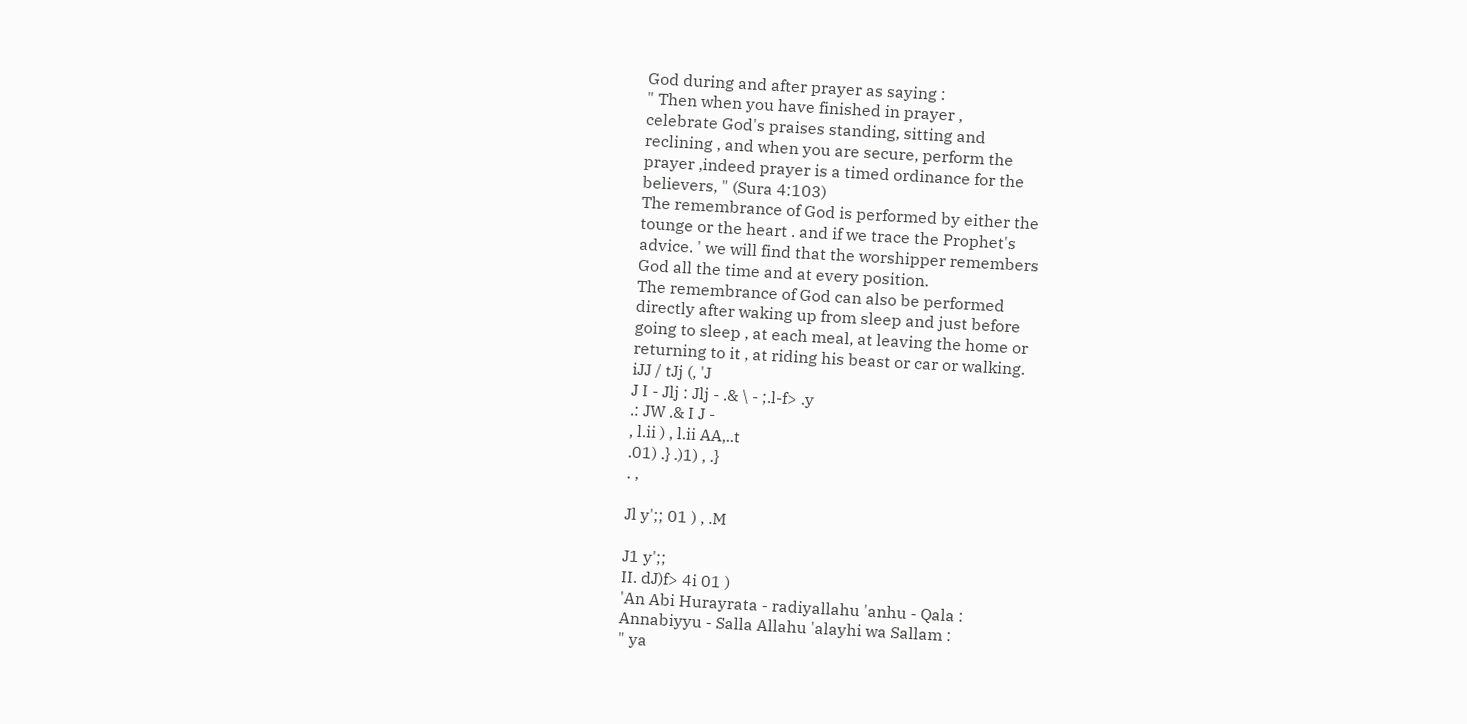God during and after prayer as saying :
" Then when you have finished in prayer ,
celebrate God's praises standing, sitting and
reclining , and when you are secure, perform the
prayer ,indeed prayer is a timed ordinance for the
believers, " (Sura 4:103)
The remembrance of God is performed by either the
tounge or the heart . and if we trace the Prophet's
advice. ' we will find that the worshipper remembers
God all the time and at every position.
The remembrance of God can also be performed
directly after waking up from sleep and just before
going to sleep , at each meal, at leaving the home or
returning to it , at riding his beast or car or walking.
iJJ / tJj (, 'J
J I - Jlj : Jlj - .& \ - ;.l-f> .y
.: JW .& I J -
, l.ii ) , l.ii AA,..t
.01) .} .)1) , .}
. ,

Jl y';; 01 ) , .M

J1 y';;
II. dJ)f> 4i 01 )
'An Abi Hurayrata - radiyallahu 'anhu - Qala :
Annabiyyu - Salla Allahu 'alayhi wa Sallam :
" ya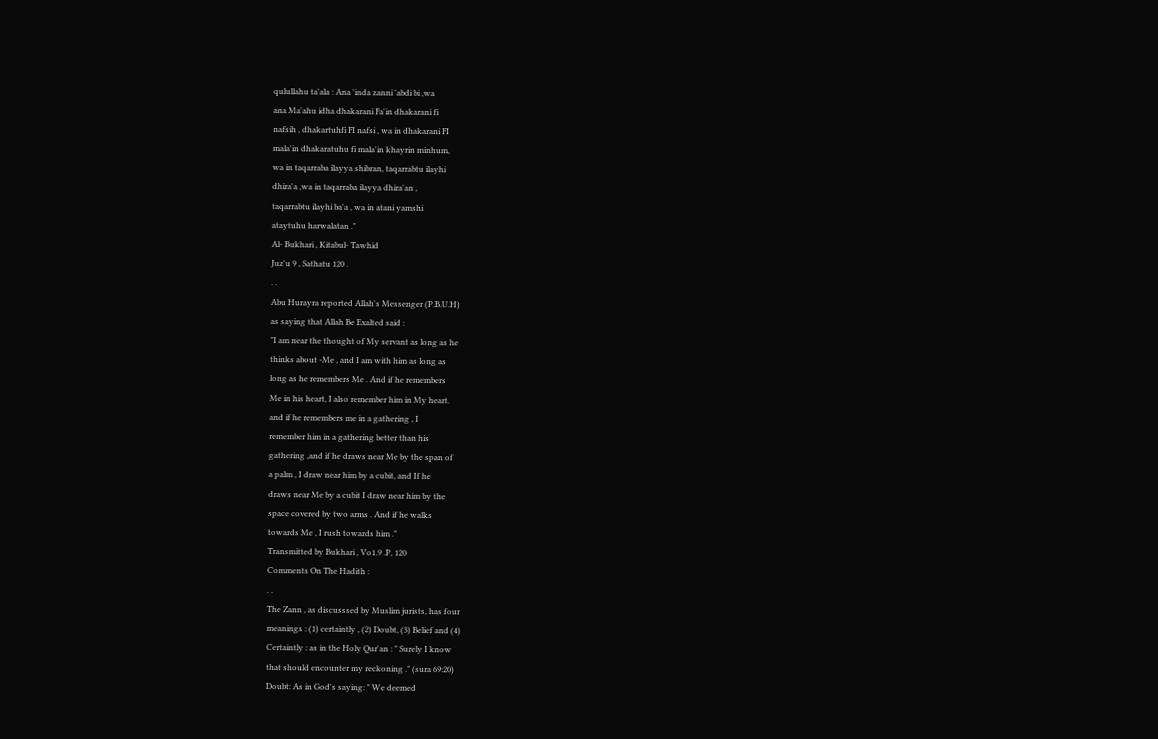qulullahu ta'ala : Ana 'inda zanni 'abdi bi ,wa
ana Ma'ahu idha dhakarani Fa'in dhakarani fi
nafsih , dhakartuhfi FI nafsi , wa in dhakarani FI
mala'in dhakaratuhu fi mala'in khayrin minhum,
wa in taqarraba ilayya shibran, taqarrabtu ilayhi
dhira'a ,wa in taqarraba ilayya dhira'an ,
taqarrabtu ilayhi ba'a , wa in atani yamshi
ataytuhu harwalatan ."
Al- Bukhari , Kitabul- Tawhid
Juz'u 9 , Sathatu 120 .
. .
Abu Hurayra reported Allah's Messenger (P.B.U.H)
as saying that Allah Be Exalted said :
"I am near the thought of My servant as long as he
thinks about -Me , and I am with him as long as
long as he remembers Me . And if he remembers
Me in his heart, I also remember him in My heart.
and if he remembers me in a gathering , I
remember him in a gathering better than his
gathering ,and if he draws near Me by the span of
a palm , I draw near him by a cubit, and If he
draws near Me by a cubit I draw near him by the
space covered by two arms . And if he walks
towards Me , I rush towards him ."
Transmitted by Bukhari , Vo1.9 .P, 120
Comments On The Hadith :
. .
The Zann , as discusssed by Muslim jurists, has four
meanings : (1) certaintly , (2) Doubt, (3) Belief and (4)
Certaintly : as in the Holy Qur'an : " Surely I know
that should encounter my reckoning ." (sura 69:20)
Doubt: As in God's saying: " We deemed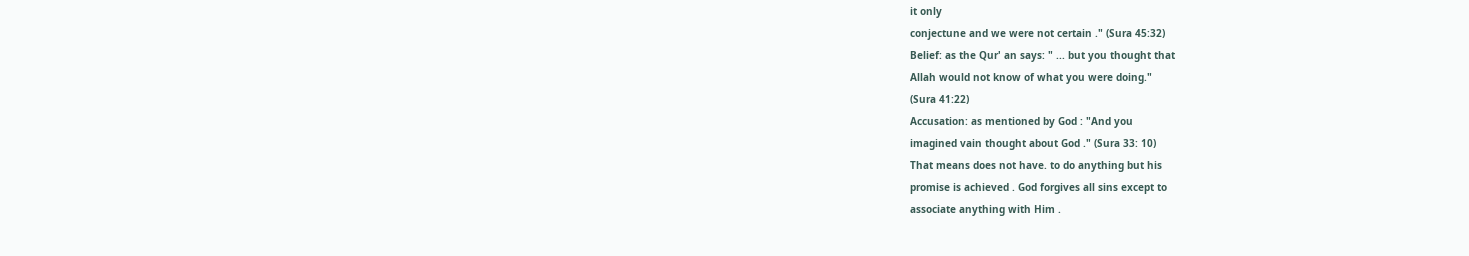it only
conjectune and we were not certain ." (Sura 45:32)
Belief: as the Qur' an says: " ... but you thought that
Allah would not know of what you were doing."
(Sura 41:22)
Accusation: as mentioned by God : "And you
imagined vain thought about God ." (Sura 33: 10)
That means does not have. to do anything but his
promise is achieved . God forgives all sins except to
associate anything with Him .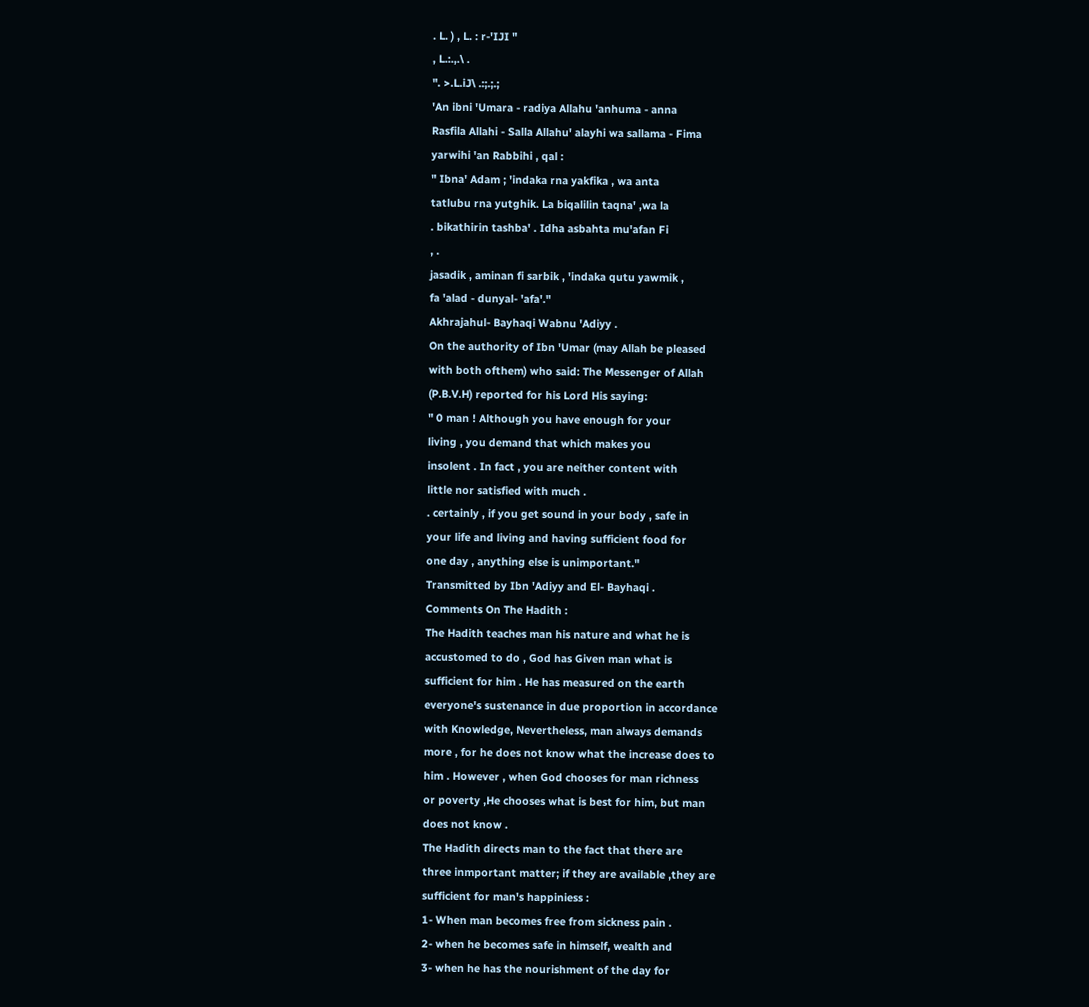. L. ) , L. : r-'IJI "
, L.:.,.\ .
". >.L.iJ\ .:;.;.;
'An ibni 'Umara - radiya Allahu 'anhuma - anna
Rasfila Allahi - Salla Allahu' alayhi wa sallama - Fima
yarwihi 'an Rabbihi , qal :
" Ibna' Adam ; 'indaka rna yakfika , wa anta
tatlubu rna yutghik. La biqalilin taqna' ,wa la
. bikathirin tashba' . Idha asbahta mu'afan Fi
, .
jasadik , aminan fi sarbik , 'indaka qutu yawmik ,
fa 'alad - dunyal- 'afa'."
Akhrajahul- Bayhaqi Wabnu 'Adiyy .
On the authority of Ibn 'Umar (may Allah be pleased
with both ofthem) who said: The Messenger of Allah
(P.B.V.H) reported for his Lord His saying:
" 0 man ! Although you have enough for your
living , you demand that which makes you
insolent . In fact , you are neither content with
little nor satisfied with much .
. certainly , if you get sound in your body , safe in
your life and living and having sufficient food for
one day , anything else is unimportant."
Transmitted by Ibn 'Adiyy and El- Bayhaqi .
Comments On The Hadith :
The Hadith teaches man his nature and what he is
accustomed to do , God has Given man what is
sufficient for him . He has measured on the earth
everyone's sustenance in due proportion in accordance
with Knowledge, Nevertheless, man always demands
more , for he does not know what the increase does to
him . However , when God chooses for man richness
or poverty ,He chooses what is best for him, but man
does not know .
The Hadith directs man to the fact that there are
three inmportant matter; if they are available ,they are
sufficient for man's happiniess :
1- When man becomes free from sickness pain .
2- when he becomes safe in himself, wealth and
3- when he has the nourishment of the day for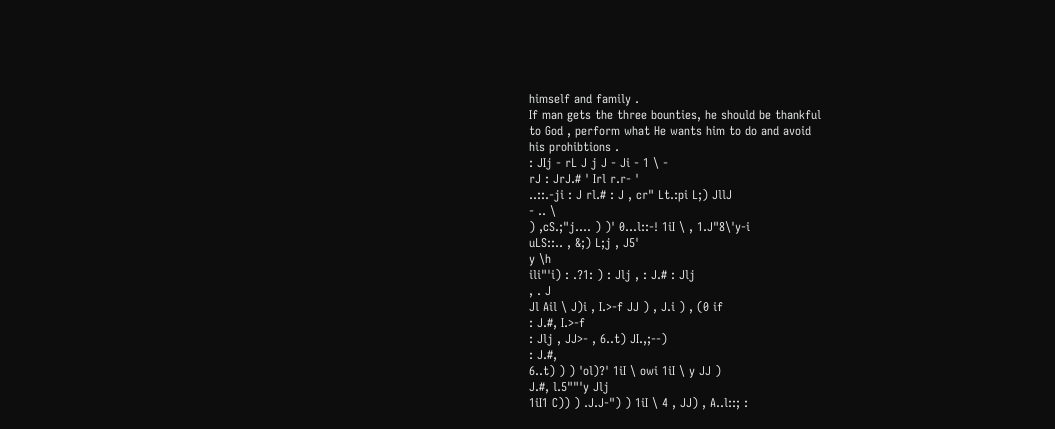himself and family .
If man gets the three bounties, he should be thankful
to God , perform what He wants him to do and avoid
his prohibtions .
: JIj - rL J j J - Ji - 1 \ -
rJ : JrJ.# ' Irl r.r- '
..::.-ji : J rl.# : J , cr" Lt.:pi L;) JllJ
- .. \
) ,cS.;"j.... ) )' 0...l::-! 1iI \ , 1.J"8\'y-i
uLS::.. , &;) L;j , J5'
y \h
ili"'i) : .?1: ) : Jlj , : J.# : Jlj
, . J
Jl Ail \ J)i , I.>-f JJ ) , J.i ) , (0 if
: J.#, I.>-f
: Jlj , JJ>- , 6..t) JI.,;--)
: J.#,
6..t) ) ) 'ol)?' 1iI \ owi 1iI \ y JJ )
J.#, l.5""'y Jlj
1iI1 C)) ) .J.J-") ) 1iI \ 4 , JJ) , A..l::; :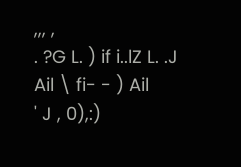,,, ,
. ?G L. ) if i..lZ L. .J Ail \ fi- - ) Ail
' J , 0),:)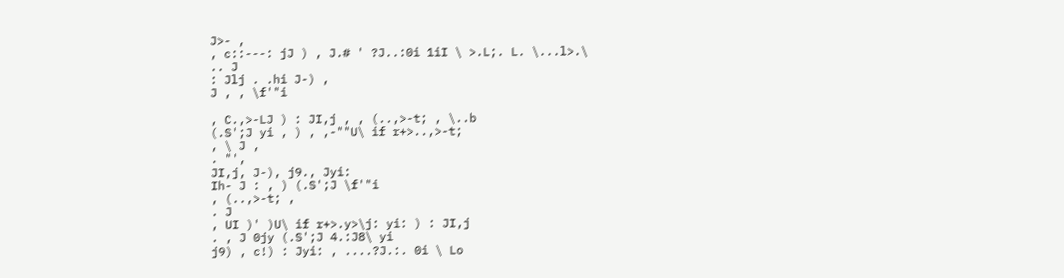J>- ,
, c::---: jJ ) , J.# ' ?J..:0i 1iI \ >.L;. L. \...l>.\
.. J
: Jlj . .hi J-) ,
J , , \f'"i

, C.,>-LJ ) : JI,j , , (..,>-t; , \..b
(.S';J yi , ) , ,-""U\ if r+>..,>-t;
, \ J ,
. "',
JI,j, J-), j9., Jyi:
Ih- J : , ) (.S';J \f'"i
, (..,>-t; ,
. J
, UI )' )U\ if r+>.y>\j: yi: ) : JI,j
. , J 0jy (.S';J 4.:J8\ yi
j9) , c!) : Jyi: , ....?J.:. 0i \ Lo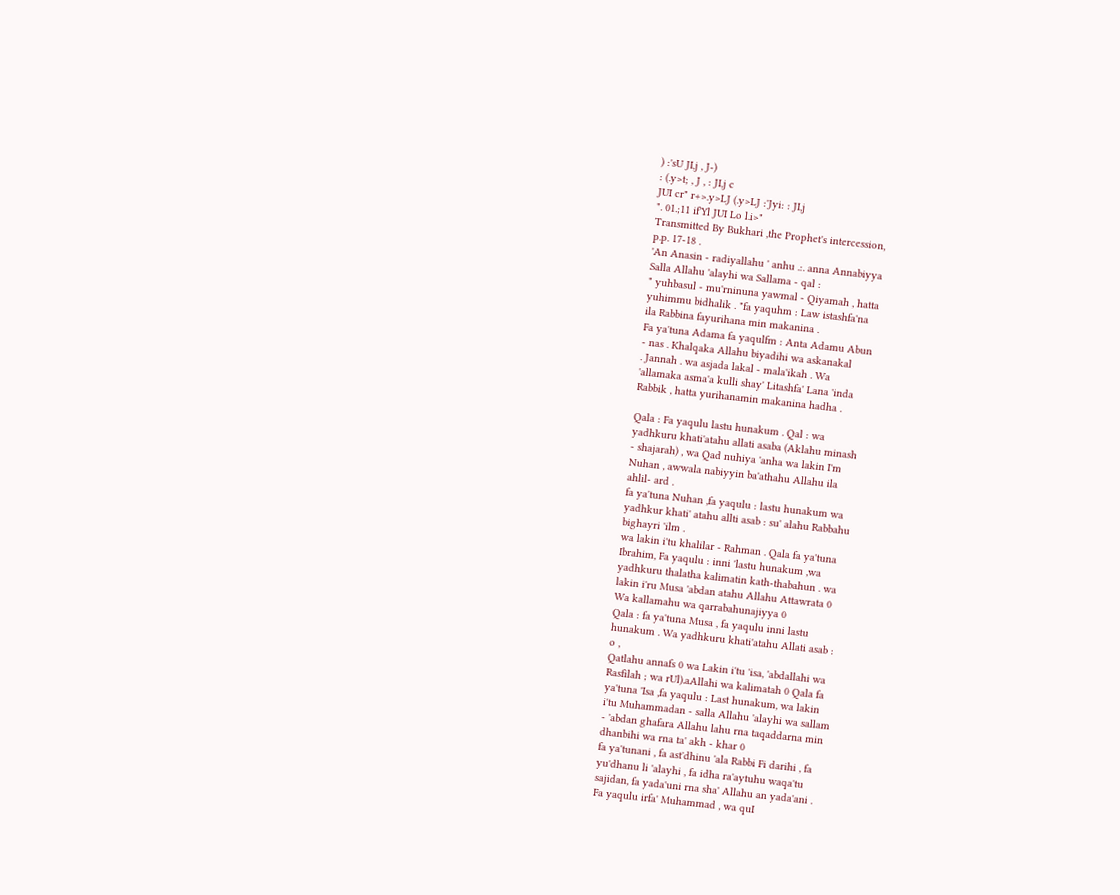) :'sU JI,j , J-)
: (.y>t; , J , : JI,j c
JUI cr" r+>.y>LJ (.y>LJ :'Jyi: : JI,j
". 01.;11 if'Yl JUI Lo l.i>"
Transmitted By Bukhari ,the Prophet's intercession,
p.p. 17-18 .
'An Anasin - radiyallahu ' anhu .:. anna Annabiyya
Salla Allahu 'alayhi wa Sallama - qal :
" yuhbasul - mu'rninuna yawmal - Qiyamah , hatta
yuhimmu bidhalik . "fa yaquhm : Law istashfa'na
ila Rabbina fayurihana min makanina .
Fa ya'tuna Adama fa yaqulfm : Anta Adamu Abun
- nas . Khalqaka Allahu biyadihi wa askanakal
. Jannah . wa asjada lakal - mala'ikah . Wa
'allamaka asma'a kulli shay' Litashfa' Lana 'inda
Rabbik , hatta yurihanamin makanina hadha .

Qala : Fa yaqulu lastu hunakum . Qal : wa
yadhkuru khati'atahu allati asaba (Aklahu minash
- shajarah) , wa Qad nuhiya 'anha wa lakin I'm
Nuhan , awwala nabiyyin ba'athahu Allahu ila
ahlil- ard .
fa ya'tuna Nuhan ,fa yaqulu : lastu hunakum wa
yadhkur khati' atahu allti asab : su' alahu Rabbahu
bighayri 'ilm .
wa lakin i'tu khalilar - Rahman . Qala fa ya'tuna
Ibrahim, Fa yaqulu : inni 'lastu hunakum ,wa
yadhkuru thalatha kalimatin kath-thabahun . wa
lakin i'ru Musa 'abdan atahu Allahu Attawrata 0
Wa kallamahu wa qarrabahunajiyya 0
Qala : fa ya'tuna Musa , fa yaqulu inni lastu
hunakum . Wa yadhkuru khati'atahu Allati asab :
o ,
Qatlahu annafs 0 wa Lakin i'tu 'isa, 'abdallahi wa
Rasfilah ; wa rUl).aAllahi wa kalimatah 0 Qala fa
ya'tuna 'Isa ,fa yaqulu : Last hunakum, wa lakin
i'tu Muhammadan - salla Allahu 'alayhi wa sallam
- 'abdan ghafara Allahu lahu rna taqaddarna min
dhanbihi wa rna ta' akh - khar 0
fa ya'tunani , fa ast'dhinu 'ala Rabbi Fi darihi , fa
yu'dhanu li 'alayhi , fa idha ra'aytuhu waqa'tu
sajidan, fa yada'uni rna sha' Allahu an yada'ani .
Fa yaqulu irfa' Muhammad , wa quI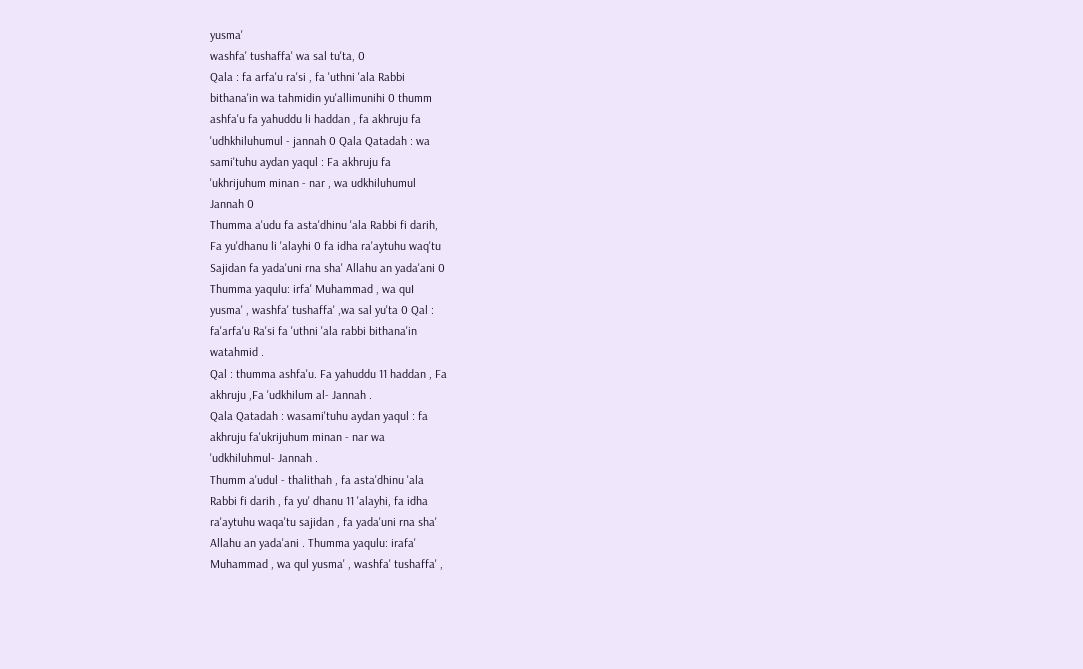yusma'
washfa' tushaffa' wa sal tu'ta, 0
Qala : fa arfa'u ra'si , fa 'uthni 'ala Rabbi
bithana'in wa tahmidin yu'allimunihi 0 thumm
ashfa'u fa yahuddu li haddan , fa akhruju fa
'udhkhiluhumul - jannah 0 Qala Qatadah : wa
sami'tuhu aydan yaqul : Fa akhruju fa
'ukhrijuhum minan - nar , wa udkhiluhumul
Jannah 0
Thumma a'udu fa asta'dhinu 'ala Rabbi fi darih,
Fa yu'dhanu li 'alayhi 0 fa idha ra'aytuhu waq'tu
Sajidan fa yada'uni rna sha' Allahu an yada'ani 0
Thumma yaqulu: irfa' Muhammad , wa quI
yusma' , washfa' tushaffa' ,wa sal yu'ta 0 Qal :
fa'arfa'u Ra'si fa 'uthni 'ala rabbi bithana'in
watahmid .
Qal : thumma ashfa'u. Fa yahuddu 11 haddan , Fa
akhruju ,Fa 'udkhilum al- Jannah .
Qala Qatadah : wasami'tuhu aydan yaqul : fa
akhruju fa'ukrijuhum minan - nar wa
'udkhiluhmul- Jannah .
Thumm a'udul - thalithah , fa asta'dhinu 'ala
Rabbi fi darih , fa yu' dhanu 11 'alayhi, fa idha
ra'aytuhu waqa'tu sajidan , fa yada'uni rna sha'
Allahu an yada'ani . Thumma yaqulu: irafa'
Muhammad , wa qul yusma' , washfa' tushaffa' ,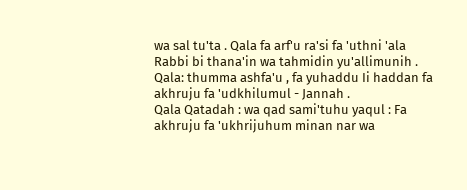wa sal tu'ta . Qala fa arf'u ra'si fa 'uthni 'ala
Rabbi bi thana'in wa tahmidin yu'allimunih .
Qala: thumma ashfa'u , fa yuhaddu Ii haddan fa
akhruju fa 'udkhilumul - Jannah .
Qala Qatadah : wa qad sami'tuhu yaqul : Fa
akhruju fa 'ukhrijuhum minan nar wa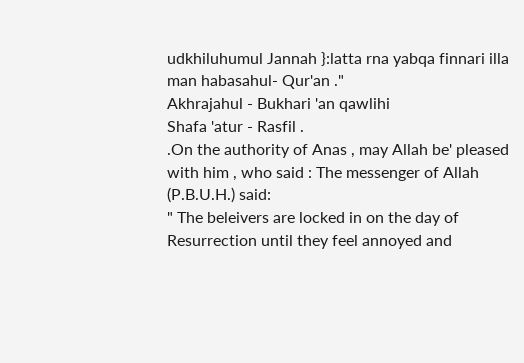udkhiluhumul Jannah }:latta rna yabqa finnari illa
man habasahul- Qur'an ."
Akhrajahul - Bukhari 'an qawlihi
Shafa 'atur - Rasfil .
.On the authority of Anas , may Allah be' pleased
with him , who said : The messenger of Allah
(P.B.U.H.) said:
" The beleivers are locked in on the day of
Resurrection until they feel annoyed and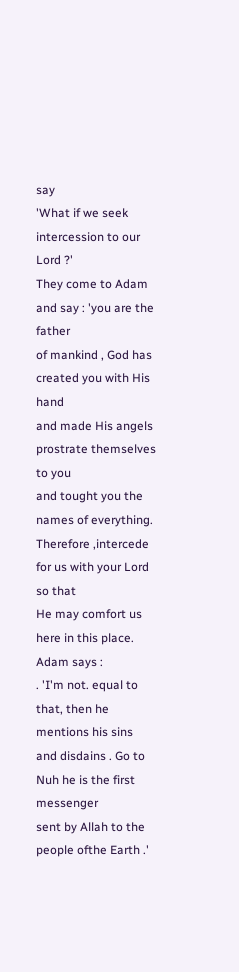say
'What if we seek intercession to our Lord ?'
They come to Adam and say : 'you are the father
of mankind , God has created you with His hand
and made His angels prostrate themselves to you
and tought you the names of everything.
Therefore ,intercede for us with your Lord so that
He may comfort us here in this place. Adam says :
. 'I'm not. equal to that, then he mentions his sins
and disdains . Go to Nuh he is the first messenger
sent by Allah to the people ofthe Earth .'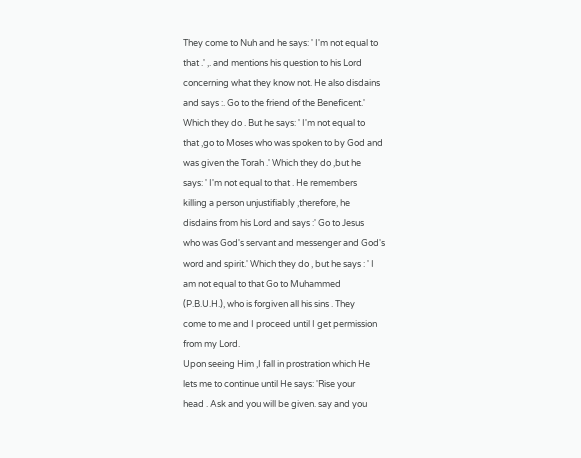They come to Nuh and he says: ' I'm not equal to
that .' ,. and mentions his question to his Lord
concerning what they know not. He also disdains
and says :. Go to the friend of the Beneficent.'
Which they do . But he says: ' I'm not equal to
that ,go to Moses who was spoken to by God and
was given the Torah .' Which they do ,but he
says: ' I'm not equal to that . He remembers
killing a person unjustifiably ,therefore, he
disdains from his Lord and says :' Go to Jesus
who was God's servant and messenger and God's
word and spirit.' Which they do , but he says : ' I
am not equal to that Go to Muhammed
(P.B.U.H.), who is forgiven all his sins . They
come to me and I proceed until I get permission
from my Lord.
Upon seeing Him ,I fall in prostration which He
lets me to continue until He says: 'Rise your
head . Ask and you will be given. say and you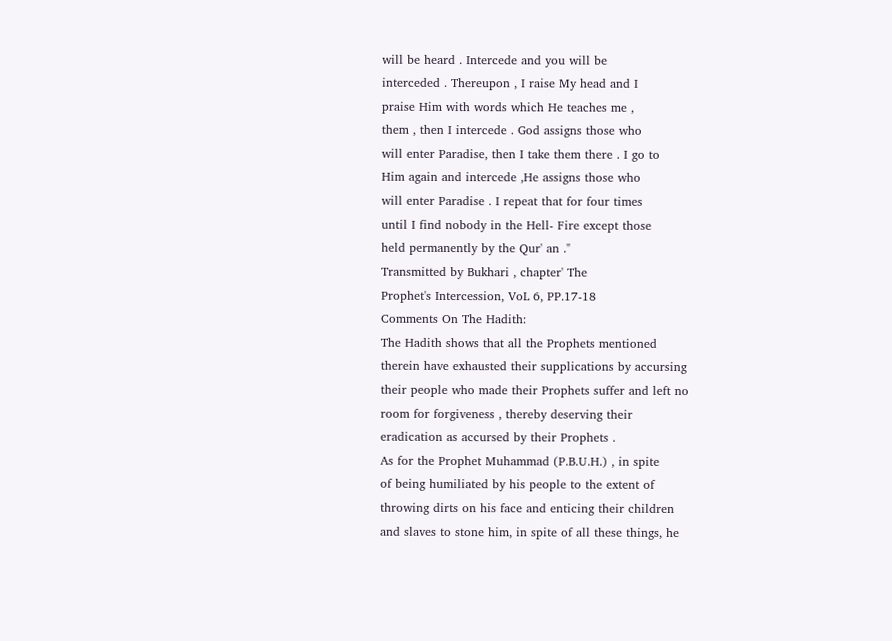will be heard . Intercede and you will be
interceded . Thereupon , I raise My head and I
praise Him with words which He teaches me ,
them , then I intercede . God assigns those who
will enter Paradise, then I take them there . I go to
Him again and intercede ,He assigns those who
will enter Paradise . I repeat that for four times
until I find nobody in the Hell- Fire except those
held permanently by the Qur' an ."
Transmitted by Bukhari , chapter' The
Prophet's Intercession, VoL 6, PP.17-18
Comments On The Hadith:
The Hadith shows that all the Prophets mentioned
therein have exhausted their supplications by accursing
their people who made their Prophets suffer and left no
room for forgiveness , thereby deserving their
eradication as accursed by their Prophets .
As for the Prophet Muhammad (P.B.U.H.) , in spite
of being humiliated by his people to the extent of
throwing dirts on his face and enticing their children
and slaves to stone him, in spite of all these things, he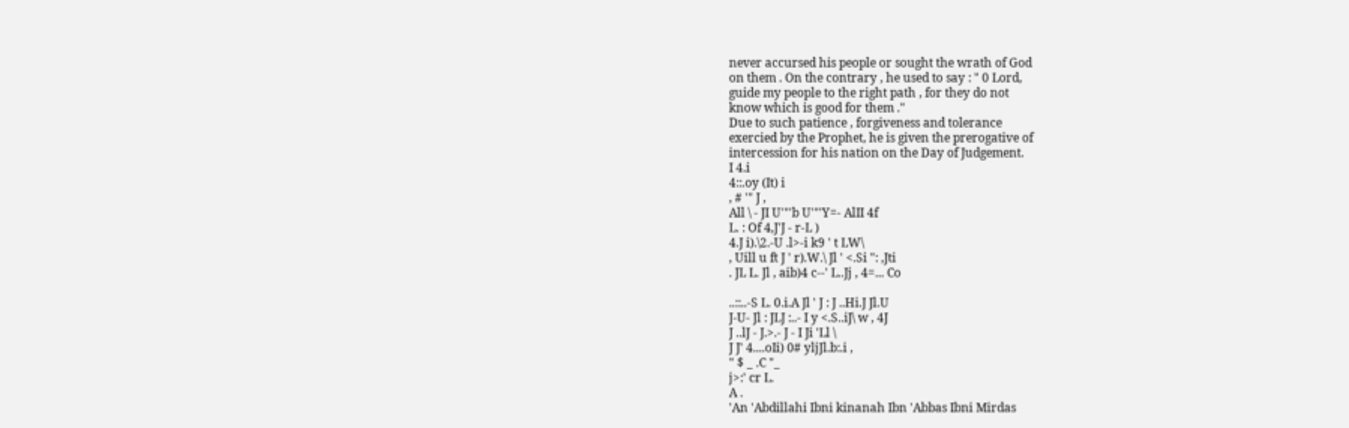never accursed his people or sought the wrath of God
on them . On the contrary , he used to say : " 0 Lord,
guide my people to the right path , for they do not
know which is good for them ."
Due to such patience , forgiveness and tolerance
exercied by the Prophet, he is given the prerogative of
intercession for his nation on the Day of Judgement.
I 4.i
4::.oy (It) i
, # '" J ,
All \ - JI U'"'b U'"'Y=- AlII 4f
L. : Of 4,J'J - r-L )
4.J i).\2.-U .l>-i k9 ' t LW\
, Uill u ft J ' r).W.\ Jl ' <.Si ": ,Jti
. JL L. Jl , aib)4 c--' L..Jj , 4=... Co

..::..-S L. 0.i.A Jl ' J : J ..Hi.J Jl.U
J-U- Jl : JLJ :..- I y <.S..iJ\ w , 4J
J ..lJ - J.>.- J - I Ji 'Ll \
J J' 4....oIi) 0# yljJl.b:.i ,
" $ _ .C "_
j>:' cr L.
A .
'An 'Abdillahi Ibni kinanah Ibn 'Abbas Ibni Mirdas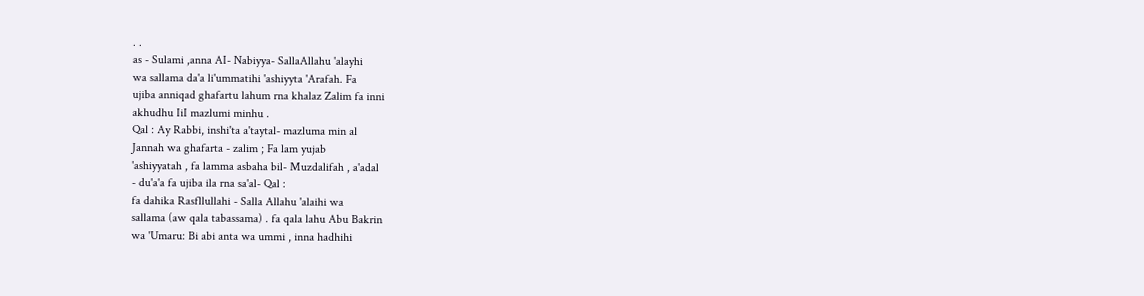. .
as - Sulami ,anna AI- Nabiyya- SallaAllahu 'alayhi
wa sallama da'a li'ummatihi 'ashiyyta 'Arafah. Fa
ujiba anniqad ghafartu lahum rna khalaz Zalim fa inni
akhudhu IiI mazlumi minhu .
Qal : Ay Rabbi, inshi'ta a'taytal- mazluma min al
Jannah wa ghafarta - zalim ; Fa lam yujab
'ashiyyatah , fa lamma asbaha bil- Muzdalifah , a'adal
- du'a'a fa ujiba ila rna sa'al- Qal :
fa dahika Rasfllullahi - Salla Allahu 'alaihi wa
sallama (aw qala tabassama) . fa qala lahu Abu Bakrin
wa 'Umaru: Bi abi anta wa ummi , inna hadhihi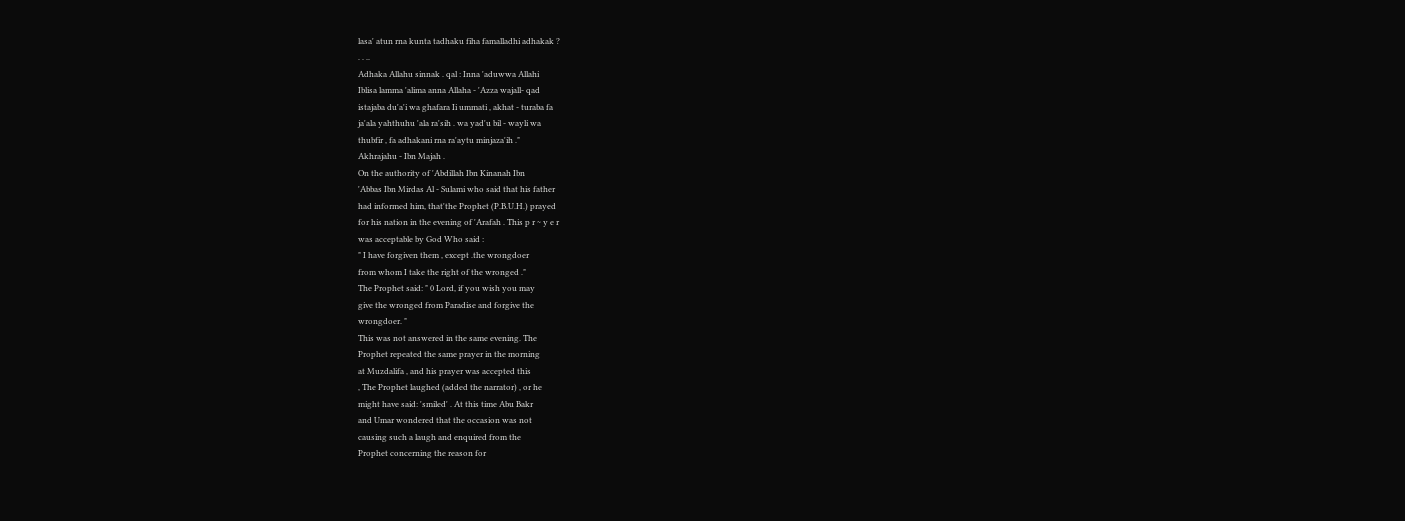lasa' atun rna kunta tadhaku fiha famalladhi adhakak ?
. . ..
Adhaka Allahu sinnak . qal : Inna 'aduwwa Allahi
Iblisa lamma 'alima anna Allaha - 'Azza wajall- qad
istajaba du'a'i wa ghafara Ii ummati , akhat - turaba fa
ja'ala yahthuhu 'ala ra'sih . wa yad'u bil - wayli wa
thubfir , fa adhakani rna ra'aytu minjaza'ih ."
Akhrajahu - Ibn Majah .
On the authority of 'Abdillah Ibn Kinanah Ibn
'Abbas Ibn Mirdas Al - Sulami who said that his father
had informed him, that'the Prophet (P.B.U.H.) prayed
for his nation in the evening of 'Arafah . This p r ~ y e r
was acceptable by God Who said :
" I have forgiven them , except .the wrongdoer
from whom I take the right of the wronged ."
The Prophet said: " 0 Lord, if you wish you may
give the wronged from Paradise and forgive the
wrongdoer. "
This was not answered in the same evening. The
Prophet repeated the same prayer in the morning
at Muzdalifa , and his prayer was accepted this
, The Prophet laughed (added the narrator) , or he
might have said: 'smiled' . At this time Abu Bakr
and Umar wondered that the occasion was not
causing such a laugh and enquired from the
Prophet concerning the reason for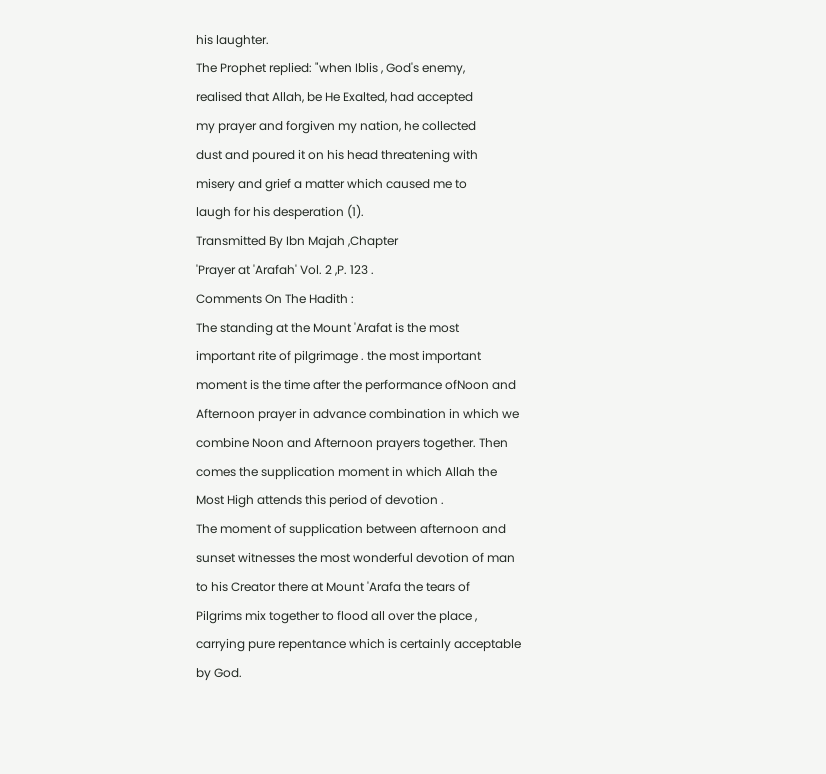his laughter.
The Prophet replied: "when Iblis , God's enemy,
realised that Allah, be He Exalted, had accepted
my prayer and forgiven my nation, he collected
dust and poured it on his head threatening with
misery and grief a matter which caused me to
laugh for his desperation (1).
Transmitted By Ibn Majah ,Chapter
'Prayer at 'Arafah' Vol. 2 ,P. 123 .
Comments On The Hadith :
The standing at the Mount 'Arafat is the most
important rite of pilgrimage . the most important
moment is the time after the performance ofNoon and
Afternoon prayer in advance combination in which we
combine Noon and Afternoon prayers together. Then
comes the supplication moment in which Allah the
Most High attends this period of devotion .
The moment of supplication between afternoon and
sunset witnesses the most wonderful devotion of man
to his Creator there at Mount 'Arafa the tears of
Pilgrims mix together to flood all over the place ,
carrying pure repentance which is certainly acceptable
by God.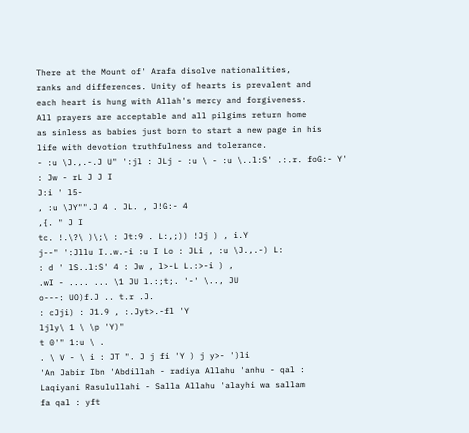There at the Mount of' Arafa disolve nationalities,
ranks and differences. Unity of hearts is prevalent and
each heart is hung with Allah's mercy and forgiveness.
All prayers are acceptable and all pilgims return home
as sinless as babies just born to start a new page in his
life with devotion truthfulness and tolerance.
- :u \J.,.-.J U" ':jl : JLj - :u \ - :u \..l:S' .:.r. foG:- Y'
: Jw - rL J J I
J:i ' l5-
, :u \JY"".J 4 . JL. , J!G:- 4
,{. " J I
tc. !.\?\ )\;\ : Jt:9 . L:,;)) !Jj ) , i.Y
j--" ':Jllu I..w.-i :u I Lo : JLi , :u \J.,.-) L:
: d ' lS..l:S' 4 : Jw , l>-L L.:>-i ) ,
.wI - .... ... \1 JU l.:;t;. '-' \.., JU
o---: UO)f.J .. t.r .J.
: cJji) : J1.9 , :.Jyt>.-fl 'Y
ljly\ 1 \ \p 'Y)"
t 0'" 1:u \ .
. \ V - \ i : JT ". J j fi 'Y ) j y>- ')li
'An Jabir Ibn 'Abdillah - radiya Allahu 'anhu - qal :
Laqiyani Rasulullahi - Salla Allahu 'alayhi wa sallam
fa qal : yft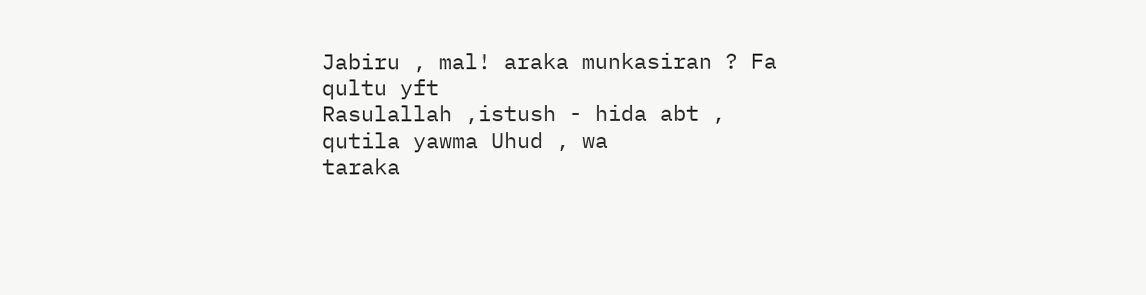Jabiru , mal! araka munkasiran ? Fa qultu yft
Rasulallah ,istush - hida abt , qutila yawma Uhud , wa
taraka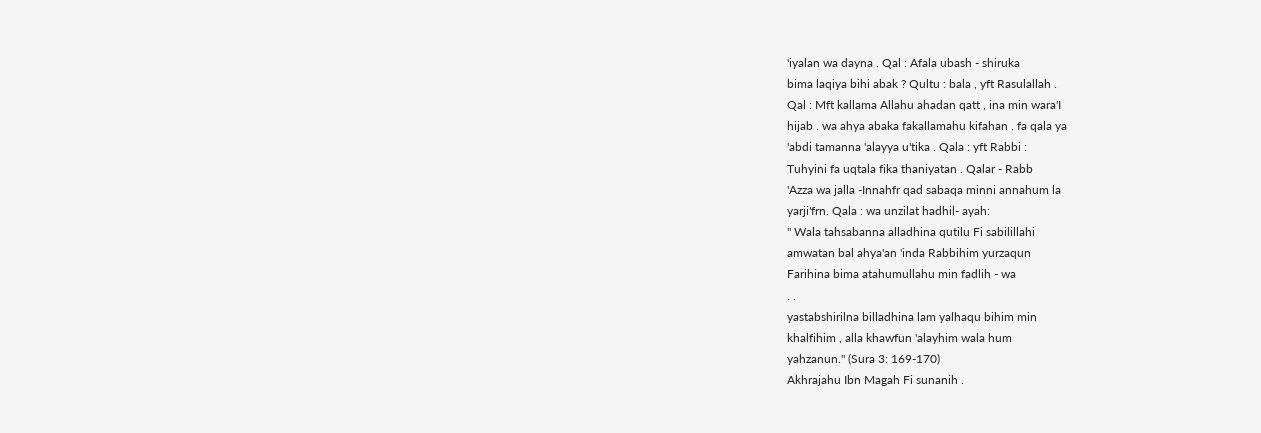'iyalan wa dayna . Qal : Afala ubash - shiruka
bima laqiya bihi abak ? Qultu : bala , yft Rasulallah .
Qal : Mft kallama Allahu ahadan qatt , ina min wara'I
hijab . wa ahya abaka fakallamahu kifahan . fa qala ya
'abdi tamanna 'alayya u'tika . Qala : yft Rabbi :
Tuhyini fa uqtala fika thaniyatan . Qalar - Rabb
'Azza wa jalla -Innahfr qad sabaqa minni annahum la
yarji'frn. Qala : wa unzilat hadhil- ayah:
" Wala tahsabanna alladhina qutilu Fi sabilillahi
amwatan bal ahya'an 'inda Rabbihim yurzaqun
Farihina bima atahumullahu min fadlih - wa
. .
yastabshirilna billadhina lam yalhaqu bihim min
khalfihim , alla khawfun 'alayhim wala hum
yahzanun." (Sura 3: 169-170)
Akhrajahu Ibn Magah Fi sunanih .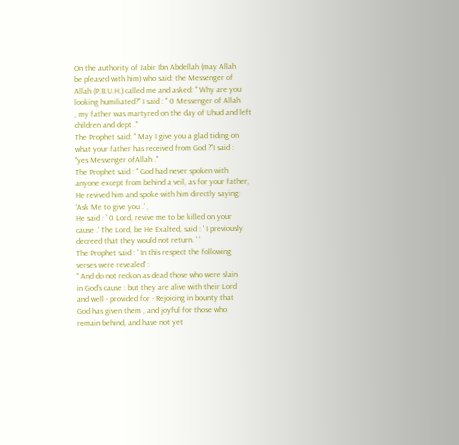On the authority of Jabir Ibn Abdellah (may Allah
be pleased with him) who said: the Messenger of
Allah (P.B.U.H.) called me and asked: " Why are you
looking humiliated?" I said : " 0 Messenger of Allah
, my father was martyred on the day of Uhud and left
children and dept ."
The Prophet said: " May I give you a glad tiding on
what your father has received from God ?"I said :
"yes Messenger ofAllah ."
The Prophet said : " God had never spoken with
anyone except from behind a veil, as for your father,
He revived him and spoke with him directly saying:
'Ask Me to give you .' ,
He said : ' 0 Lord, revive me to be killed on your
cause .' The Lord, be He Exalted, said : ' I previously
decreed that they would not return. ' '
The Prophet said : ' In this respect the following
verses were revealed' :
" And do not reckon as dead those who were slain
in God's cause : but they are alive with their Lord
and well - provided for - Rejoicing in bounty that
God has given them , and joyful for those who
remain behind, and have not yet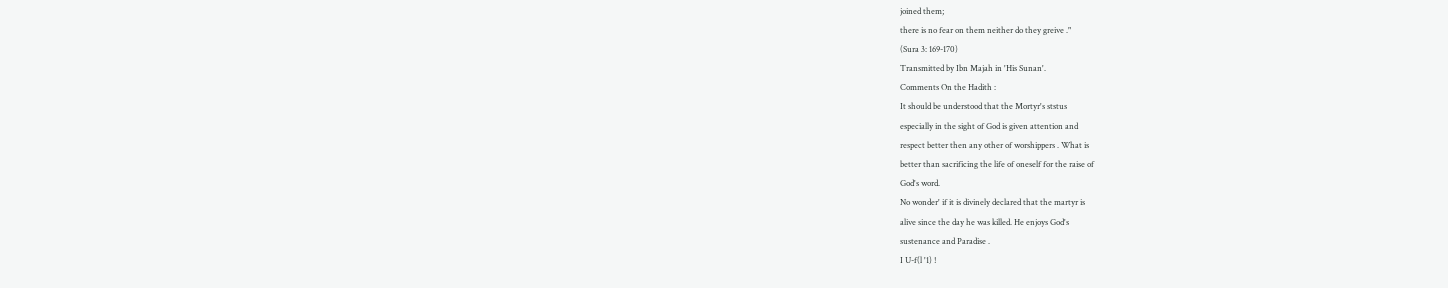joined them;
there is no fear on them neither do they greive ."
(Sura 3: 169-170)
Transmitted by Ibn Majah in 'His Sunan'.
Comments On the Hadith :
It should be understood that the Mortyr's ststus
especially in the sight of God is given attention and
respect better then any other of worshippers . What is
better than sacrificing the life of oneself for the raise of
God's word.
No wonder' if it is divinely declared that the martyr is
alive since the day he was killed. He enjoys God's
sustenance and Paradise .
I U-f(l '1) !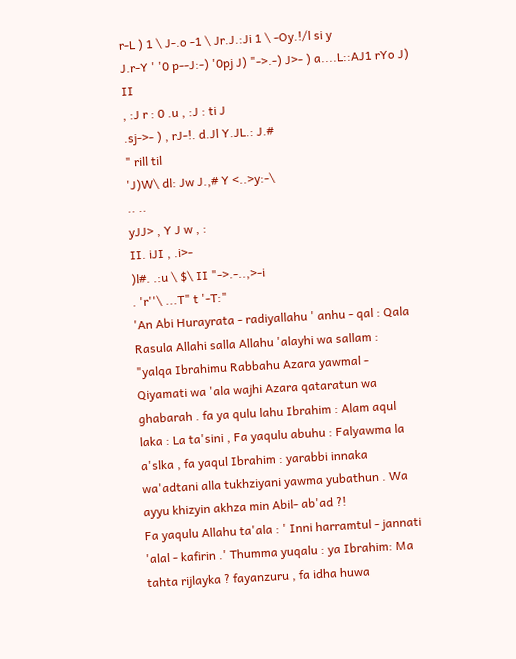r-L ) 1 \ J-.o -1 \ Jr.J.:Ji 1 \ -Oy.!/l si y
J.r-Y ' '0 p--J:-) '0pj J) "->.-) J>- ) a....L::AJ1 rYo J) II
, :J r : 0 .u , :J : ti J
.sj->- ) , rJ-!. d.Jl Y.JL.: J.#
" rill til
'J)W\ dl: Jw J.,# Y <..>y:-\
.. ..
yJJ> , Y J w , :
II. iJI , .i>-
)l#. .:u \ $\ II "->.-..,>-i
. 'r''\ ...T" t '-T:"
'An Abi Hurayrata - radiyallahu ' anhu - qal : Qala
Rasula Allahi salla Allahu 'alayhi wa sallam :
"yalqa Ibrahimu Rabbahu Azara yawmal -
Qiyamati wa 'ala wajhi Azara qataratun wa
ghabarah . fa ya qulu lahu Ibrahim : Alam aqul
laka : La ta'sini , Fa yaqulu abuhu : Falyawma la
a'slka , fa yaqul Ibrahim : yarabbi innaka
wa'adtani alla tukhziyani yawma yubathun . Wa
ayyu khizyin akhza min Abil- ab'ad ?!
Fa yaqulu Allahu ta'ala : ' Inni harramtul - jannati
'alal - kafirin .' Thumma yuqalu : ya Ibrahim: Ma
tahta rijlayka ? fayanzuru , fa idha huwa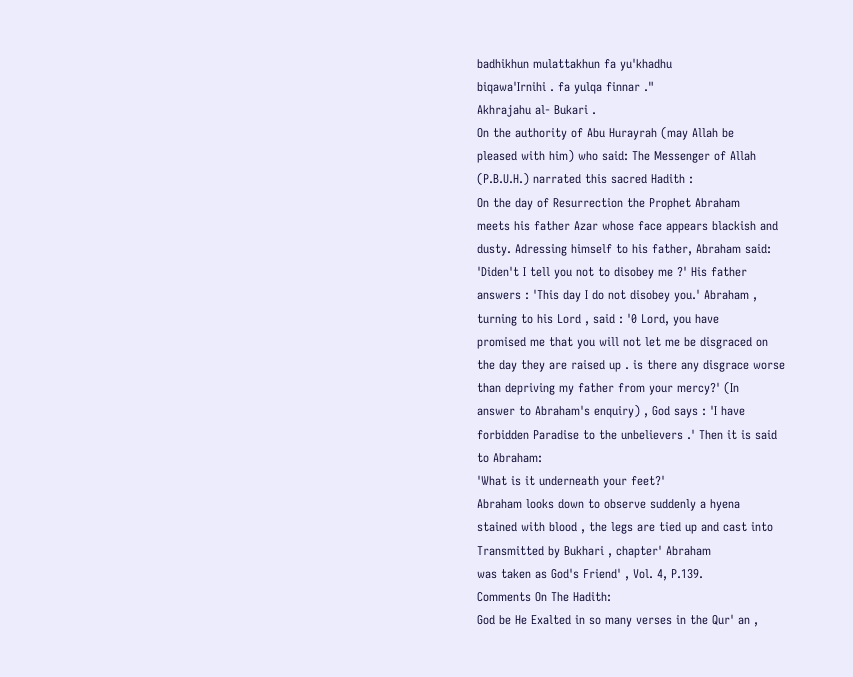badhikhun mulattakhun fa yu'khadhu
biqawa'Irnihi . fa yulqa finnar ."
Akhrajahu al- Bukari .
On the authority of Abu Hurayrah (may Allah be
pleased with him) who said: The Messenger of Allah
(P.B.U.H.) narrated this sacred Hadith :
On the day of Resurrection the Prophet Abraham
meets his father Azar whose face appears blackish and
dusty. Adressing himself to his father, Abraham said:
'Diden't I tell you not to disobey me ?' His father
answers : 'This day I do not disobey you.' Abraham ,
turning to his Lord , said : '0 Lord, you have
promised me that you will not let me be disgraced on
the day they are raised up . is there any disgrace worse
than depriving my father from your mercy?' (In
answer to Abraham's enquiry) , God says : 'I have
forbidden Paradise to the unbelievers .' Then it is said
to Abraham:
'What is it underneath your feet?'
Abraham looks down to observe suddenly a hyena
stained with blood , the legs are tied up and cast into
Transmitted by Bukhari , chapter' Abraham
was taken as God's Friend' , Vol. 4, P.139.
Comments On The Hadith:
God be He Exalted in so many verses in the Qur' an ,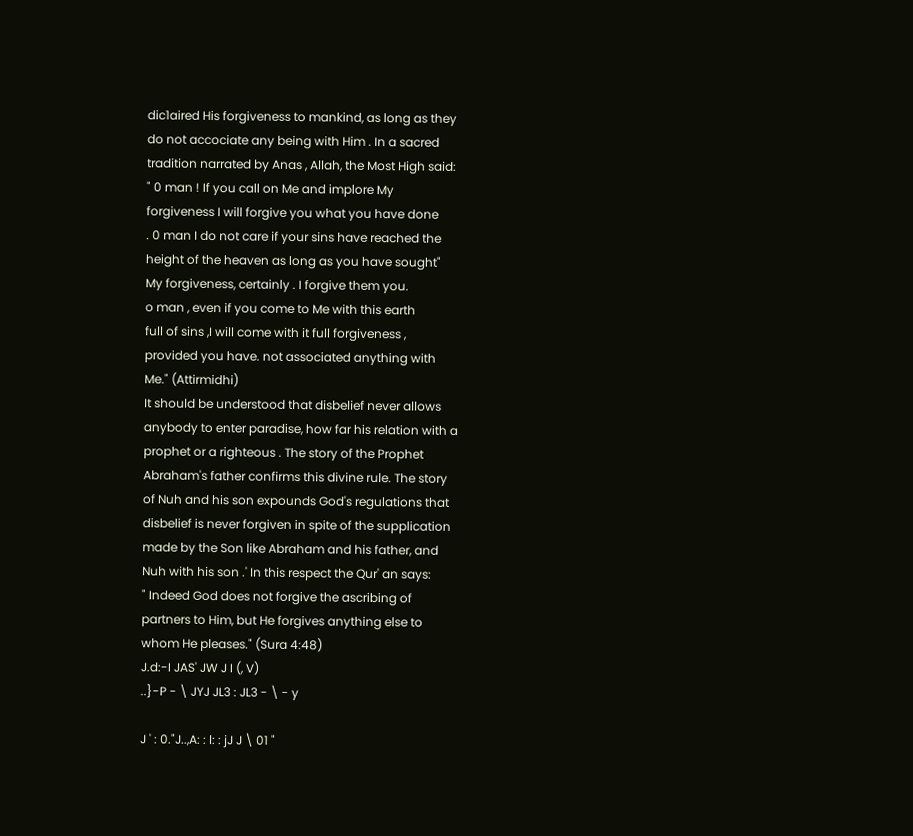dic1aired His forgiveness to mankind, as long as they
do not accociate any being with Him . In a sacred
tradition narrated by Anas , Allah, the Most High said:
" 0 man ! If you call on Me and implore My
forgiveness I will forgive you what you have done
. 0 man I do not care if your sins have reached the
height of the heaven as long as you have sought"
My forgiveness, certainly . I forgive them you.
o man , even if you come to Me with this earth
full of sins ,I will come with it full forgiveness ,
provided you have. not associated anything with
Me." (Attirmidhi)
It should be understood that disbelief never allows
anybody to enter paradise, how far his relation with a
prophet or a righteous . The story of the Prophet
Abraham's father confirms this divine rule. The story
of Nuh and his son expounds God's regulations that
disbelief is never forgiven in spite of the supplication
made by the Son like Abraham and his father, and
Nuh with his son .' In this respect the Qur' an says:
" Indeed God does not forgive the ascribing of
partners to Him, but He forgives anything else to
whom He pleases." (Sura 4:48)
J.d:-I JAS' JW J I (, V)
..}-P - \ JYJ JL3 : JL3 - \ - y

J ' : 0."J..,A: : l: : jJ J \ 01 "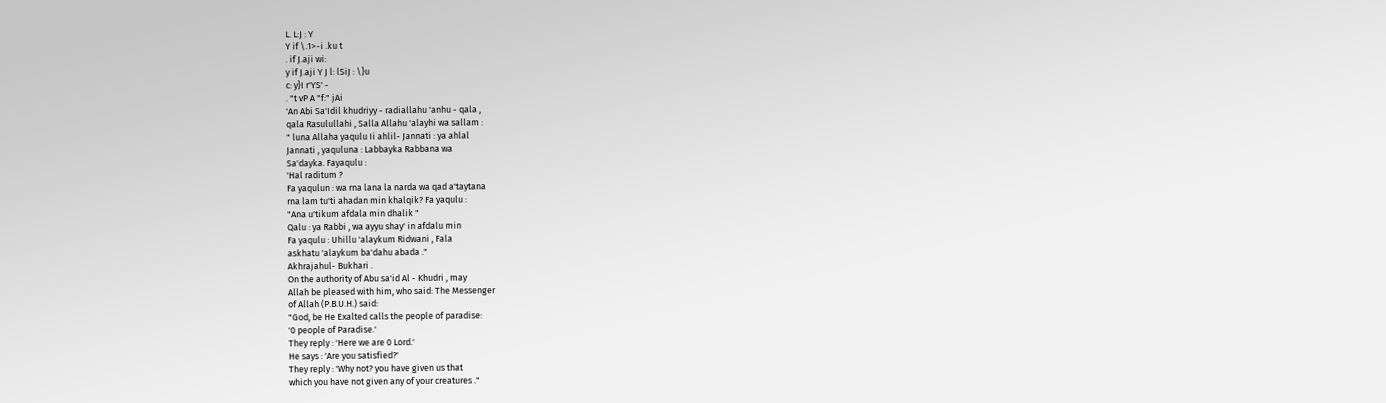L. L:J : Y
Y if \.1>-i .ku t
. if J.aji wi:
y if J.aji Y J l: lSiJ : \}u
c: y}I r'YS' -
. "t vP A "f:" jAi
'An Abi Sa'Idil khudriyy - radiallahu 'anhu - qala ,
qala Rasulullahi , Salla Allahu 'alayhi wa sallam :
" luna Allaha yaqulu Ii ahlil- Jannati : ya ahlal
Jannati , yaquluna : Labbayka Rabbana wa
Sa'dayka. Fayaqulu :
'Hal raditum ?
Fa yaqulun : wa rna lana la narda wa qad a'taytana
rna lam tu'ti ahadan min khalqik? Fa yaqulu :
"Ana u'tikum afdala min dhalik "
Qalu : ya Rabbi , wa ayyu shay' in afdalu min
Fa yaqulu : Uhillu 'alaykum Ridwani , Fala
askhatu 'alaykum ba'dahu abada ."
Akhrajahul- Bukhari .
On the authority of Abu sa'id Al - Khudri , may
Allah be pleased with him, who said: The Messenger
of Allah (P.B.U.H.) said:
"God, be He Exalted calls the people of paradise:
'0 people of Paradise.'
They reply : 'Here we are 0 Lord.'
He says : 'Are you satisfied?'
They reply : 'Why not? you have given us that
which you have not given any of your creatures ."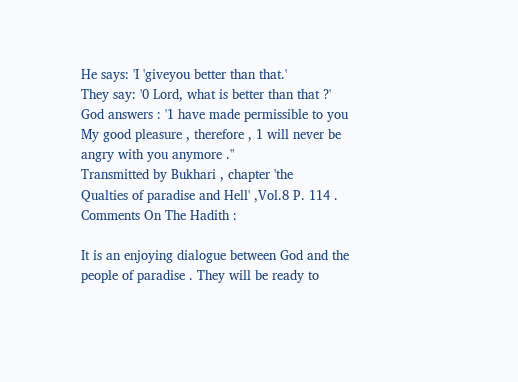He says: 'I 'giveyou better than that.'
They say: '0 Lord, what is better than that ?'
God answers : '1 have made permissible to you
My good pleasure , therefore , 1 will never be
angry with you anymore ."
Transmitted by Bukhari , chapter 'the
Qualties of paradise and Hell' ,Vol.8 P. 114 .
Comments On The Hadith :

It is an enjoying dialogue between God and the
people of paradise . They will be ready to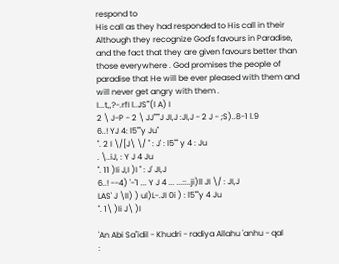respond to
His call as they had responded to His call in their
Although they recognize God's favours in Paradise,
and the fact that they are given favours better than
those everywhere . God promises the people of
paradise that He will be ever pleased with them and
will never get angry with them .
I...t,,?-.rfI l..JS'"(l A) I
2 \ J-P - 2 \ JJ"""J JI,J :JI,J - 2 J - ;S)..8-1 l.9
6..! YJ 4: l5""y Ju"
". 2 I \/[J\ \/ " : J' : l5"" y 4 : Ju
. \..iJ, : Y J 4 Ju
". 11 )Ii J,I )I " : J' JI,J
6..! --4) '-'1 ... Y J 4 ... ...::..ji)ll JI \/ : JI,J
LAS' J \II) ) ul)L-.JI 0i ) : l5""y 4 Ju
". 1\ )Ii J\ )I

'An Abi Sa"idil - Khudri - radiya Allahu 'anhu - qal
: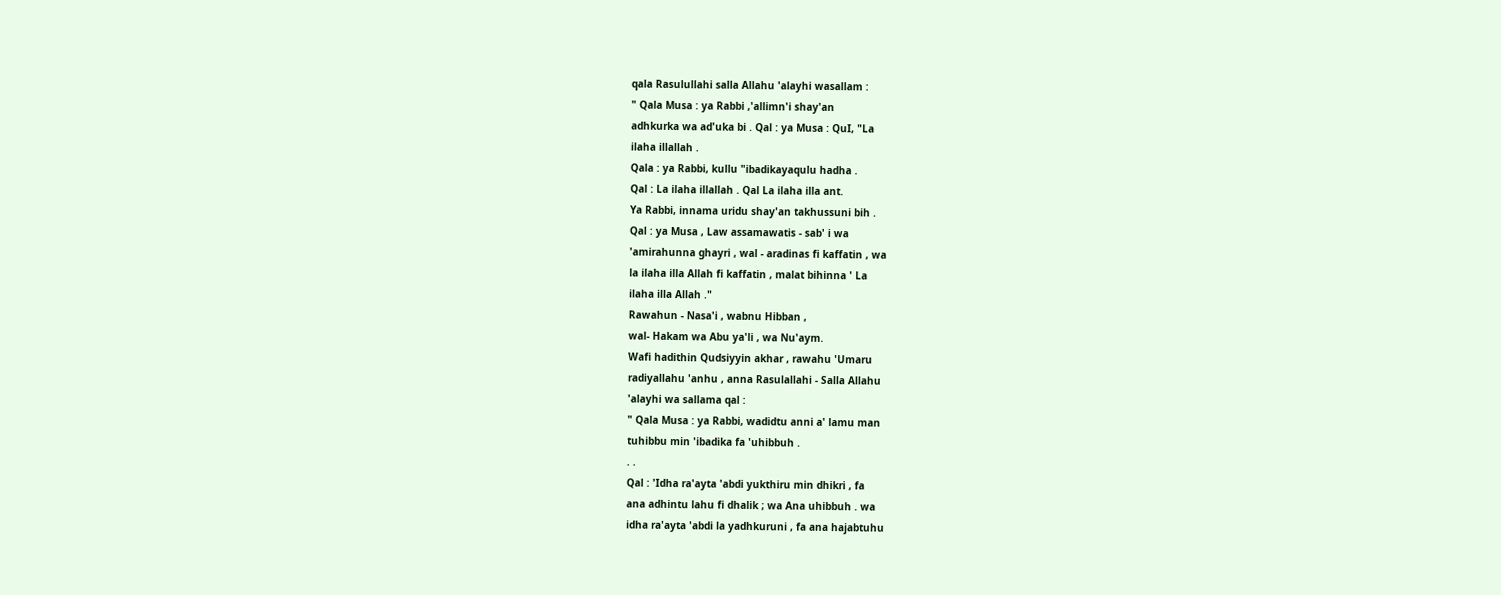qala Rasulullahi salla Allahu 'alayhi wasallam :
" Qala Musa : ya Rabbi ,'allimn'i shay'an
adhkurka wa ad'uka bi . Qal : ya Musa : QuI, "La
ilaha illallah .
Qala : ya Rabbi, kullu "ibadikayaqulu hadha .
Qal : La ilaha illallah . Qal La ilaha illa ant.
Ya Rabbi, innama uridu shay'an takhussuni bih .
Qal : ya Musa , Law assamawatis - sab' i wa
'amirahunna ghayri , wal - aradinas fi kaffatin , wa
la ilaha illa Allah fi kaffatin , malat bihinna ' La
ilaha illa Allah ."
Rawahun - Nasa'i , wabnu Hibban ,
wal- Hakam wa Abu ya'li , wa Nu'aym.
Wafi hadithin Qudsiyyin akhar , rawahu 'Umaru
radiyallahu 'anhu , anna Rasulallahi - Salla Allahu
'alayhi wa sallama qal :
" Qala Musa : ya Rabbi, wadidtu anni a' lamu man
tuhibbu min 'ibadika fa 'uhibbuh .
. .
Qal : 'Idha ra'ayta 'abdi yukthiru min dhikri , fa
ana adhintu lahu fi dhalik ; wa Ana uhibbuh . wa
idha ra'ayta 'abdi la yadhkuruni , fa ana hajabtuhu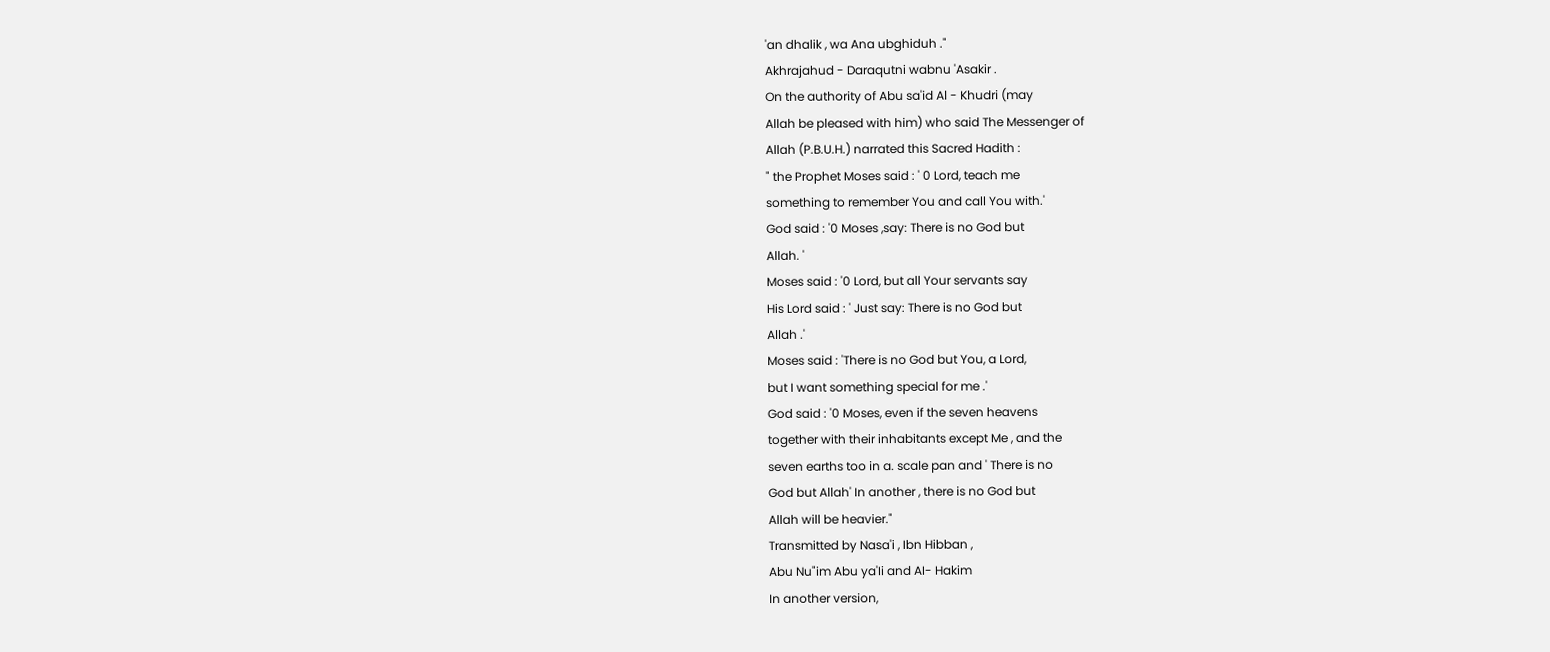'an dhalik , wa Ana ubghiduh ."
Akhrajahud - Daraqutni wabnu 'Asakir .
On the authority of Abu sa'id Al - Khudri (may
Allah be pleased with him) who said The Messenger of
Allah (P.B.U.H.) narrated this Sacred Hadith :
" the Prophet Moses said : ' 0 Lord, teach me
something to remember You and call You with.'
God said : '0 Moses ,say: There is no God but
Allah. '
Moses said : '0 Lord, but all Your servants say
His Lord said : ' Just say: There is no God but
Allah .'
Moses said : 'There is no God but You, a Lord,
but I want something special for me .'
God said : '0 Moses, even if the seven heavens
together with their inhabitants except Me , and the
seven earths too in a. scale pan and ' There is no
God but Allah' In another , there is no God but
Allah will be heavier."
Transmitted by Nasa'i , Ibn Hibban ,
Abu Nu"im Abu ya'Ii and AI- Hakim
In another version,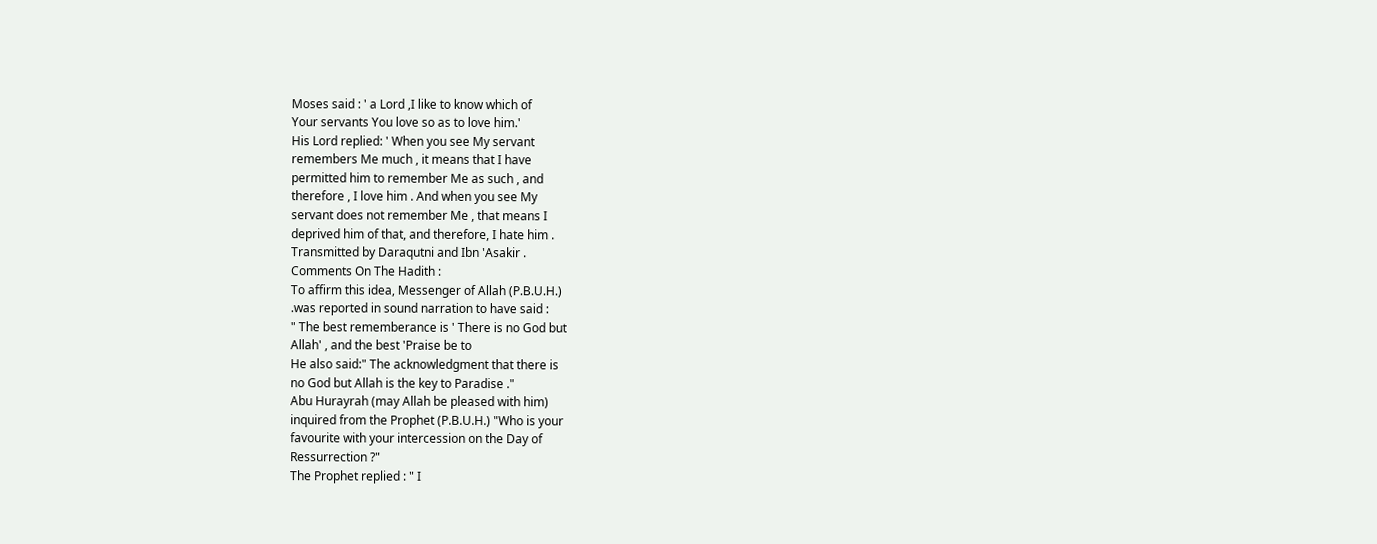Moses said : ' a Lord ,I like to know which of
Your servants You love so as to love him.'
His Lord replied: ' When you see My servant
remembers Me much , it means that I have
permitted him to remember Me as such , and
therefore , I love him . And when you see My
servant does not remember Me , that means I
deprived him of that, and therefore, I hate him .
Transmitted by Daraqutni and Ibn 'Asakir .
Comments On The Hadith :
To affirm this idea, Messenger of Allah (P.B.U.H.)
.was reported in sound narration to have said :
" The best rememberance is ' There is no God but
Allah' , and the best 'Praise be to
He also said:" The acknowledgment that there is
no God but Allah is the key to Paradise ."
Abu Hurayrah (may Allah be pleased with him)
inquired from the Prophet (P.B.U.H.) "Who is your
favourite with your intercession on the Day of
Ressurrection ?"
The Prophet replied : " I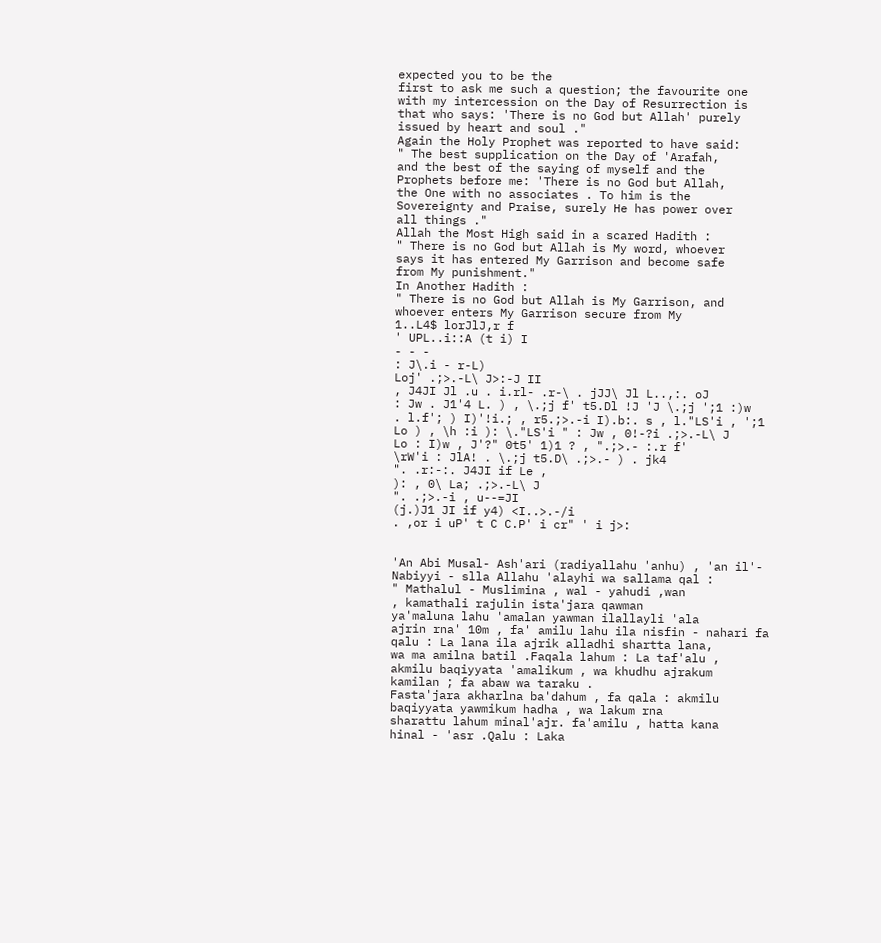expected you to be the
first to ask me such a question; the favourite one
with my intercession on the Day of Resurrection is
that who says: 'There is no God but Allah' purely
issued by heart and soul ."
Again the Holy Prophet was reported to have said:
" The best supplication on the Day of 'Arafah,
and the best of the saying of myself and the
Prophets before me: 'There is no God but Allah,
the One with no associates . To him is the
Sovereignty and Praise, surely He has power over
all things ."
Allah the Most High said in a scared Hadith :
" There is no God but Allah is My word, whoever
says it has entered My Garrison and become safe
from My punishment."
In Another Hadith :
" There is no God but Allah is My Garrison, and
whoever enters My Garrison secure from My
1..L4$ lorJlJ,r f
' UPL..i::A (t i) I
- - -
: J\.i - r-L)
Loj' .;>.-L\ J>:-J II
, J4JI Jl .u . i.rl- .r-\ . jJJ\ Jl L..,:. oJ
: Jw . J1'4 L. ) , \.;j f' t5.Dl !J 'J \.;j ';1 :)w
. l.f'; ) I)'!i.; , r5.;>.-i I).b:. s , l."LS'i , ';1
Lo ) , \h :i ): \."LS'i " : Jw , 0!-?i .;>.-L\ J
Lo : I)w , J'?" 0t5' 1)1 ? , ".;>.- :.r f'
\rW'i : JlA! . \.;j t5.D\ .;>.- ) . jk4
". .r:-:. J4JI if Le ,
): , 0\ La; .;>.-L\ J
". .;>.-i , u--=JI
(j.)J1 JI if y4) <I..>.-/i
. ,or i uP' t C C.P' i cr" ' i j>:


'An Abi Musal- Ash'ari (radiyallahu 'anhu) , 'an il'-
Nabiyyi - slla Allahu 'alayhi wa sallama qal :
" Mathalul - Muslimina , wal - yahudi ,wan
, kamathali rajulin ista'jara qawman
ya'maluna lahu 'amalan yawman ilallayli 'ala
ajrin rna' 10m , fa' amilu lahu ila nisfin - nahari fa
qalu : La lana ila ajrik alladhi shartta lana,
wa ma amilna batil .Faqala lahum : La taf'alu ,
akmilu baqiyyata 'amalikum , wa khudhu ajrakum
kamilan ; fa abaw wa taraku .
Fasta'jara akharlna ba'dahum , fa qala : akmilu
baqiyyata yawmikum hadha , wa lakum rna
sharattu lahum minal'ajr. fa'amilu , hatta kana
hinal - 'asr .Qalu : Laka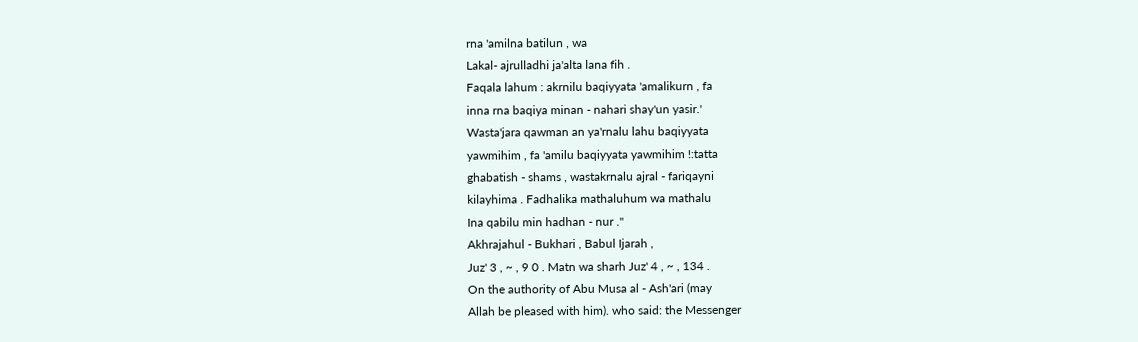rna 'amilna batilun , wa
Lakal- ajrulladhi ja'alta lana fih .
Faqala lahum : akrnilu baqiyyata 'amalikurn , fa
inna rna baqiya minan - nahari shay'un yasir.'
Wasta'jara qawman an ya'rnalu lahu baqiyyata
yawmihim , fa 'amilu baqiyyata yawmihim !:tatta
ghabatish - shams , wastakrnalu ajral - fariqayni
kilayhima . Fadhalika mathaluhum wa mathalu
Ina qabilu min hadhan - nur ."
Akhrajahul - Bukhari , Babul Ijarah ,
Juz' 3 , ~ , 9 0 . Matn wa sharh Juz' 4 , ~ , 134 .
On the authority of Abu Musa al - Ash'ari (may
Allah be pleased with him). who said: the Messenger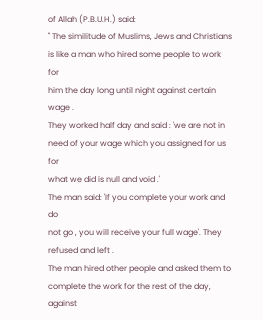of Allah (P.B.U.H.) said:
" The similitude of Muslims, Jews and Christians
is like a man who hired some people to work for
him the day long until night against certain wage .
They worked half day and said : 'we are not in
need of your wage which you assigned for us for
what we did is null and void .'
The man said: 'If you complete your work and do
not go , you will receive your full wage'. They
refused and left .
The man hired other people and asked them to
complete the work for the rest of the day, against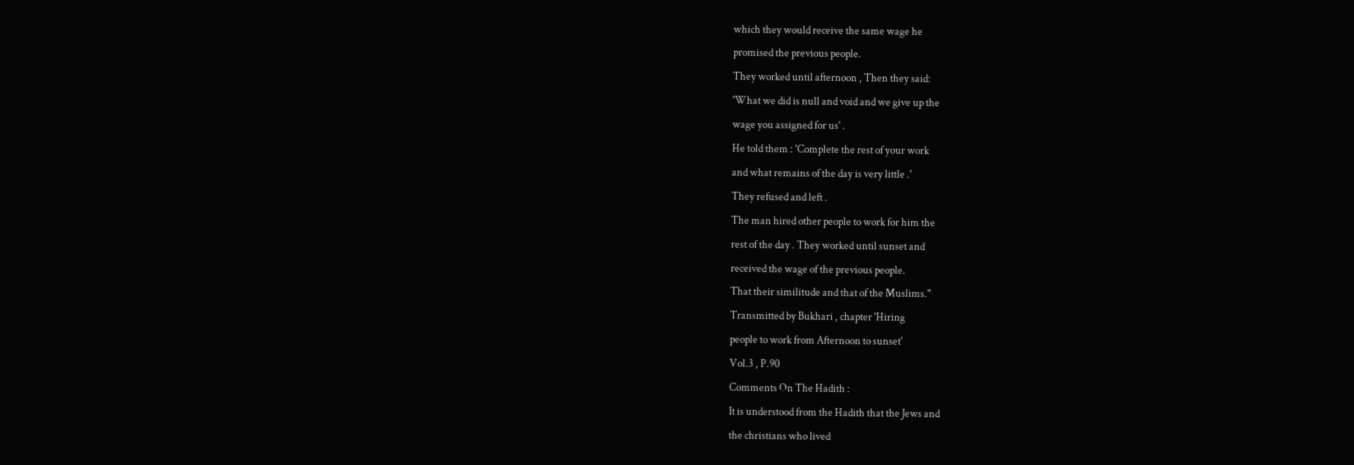which they would receive the same wage he
promised the previous people.
They worked until afternoon , Then they said:
'What we did is null and void and we give up the
wage you assigned for us' .
He told them : 'Complete the rest of your work
and what remains of the day is very little .'
They refused and left .
The man hired other people to work for him the
rest of the day . They worked until sunset and
received the wage of the previous people.
That their similitude and that of the Muslims."
Transmitted by Bukhari , chapter 'Hiring
people to work from Afternoon to sunset'
Vol.3 , P.90
Comments On The Hadith :
It is understood from the Hadith that the Jews and
the christians who lived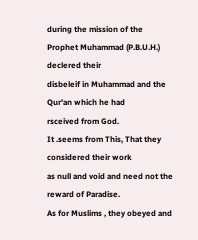during the mission of the
Prophet Muhammad (P.B.U.H.) declered their
disbeleif in Muhammad and the Qur'an which he had
rsceived from God.
It .seems from This, That they considered their work
as null and void and need not the reward of Paradise.
As for Muslims , they obeyed and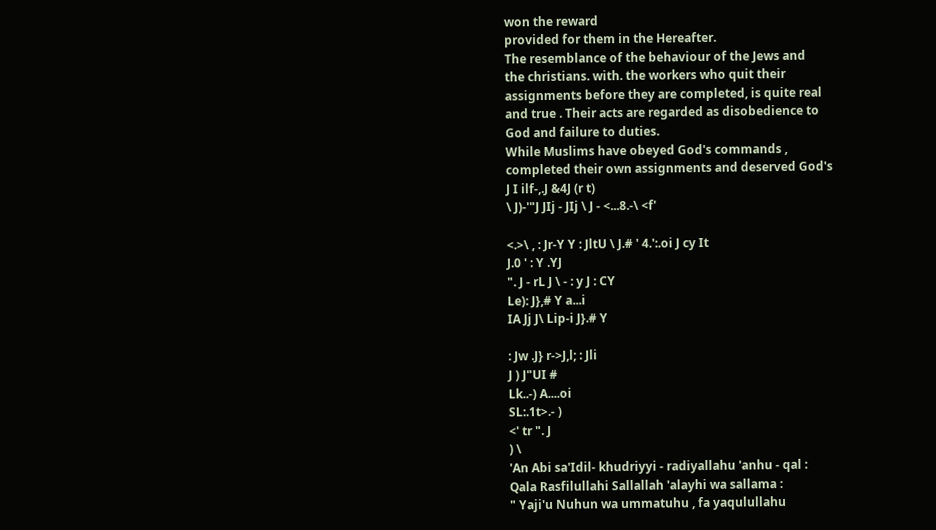won the reward
provided for them in the Hereafter.
The resemblance of the behaviour of the Jews and
the christians. with. the workers who quit their
assignments before they are completed, is quite real
and true . Their acts are regarded as disobedience to
God and failure to duties.
While Muslims have obeyed God's commands ,
completed their own assignments and deserved God's
J I ilf-,.J &4J (r t)
\ J)-'"J JIj - JIj \ J - <...8.-\ <f'

<.>\ , : Jr-Y Y : JltU \ J.# ' 4.':.oi J cy It
J.0 ' : Y .YJ
". J - rL J \ - : y J : CY
Le): J},# Y a...i
IA Jj J\ Lip-i J}.# Y

: Jw .J} r->J,l; : Jli
J ) J"UI #
Lk..-) A....oi
SL:.1t>.- )
<' tr ". J
) \
'An Abi sa'Idil- khudriyyi - radiyallahu 'anhu - qal :
Qala Rasfilullahi Sallallah 'alayhi wa sallama :
" Yaji'u Nuhun wa ummatuhu , fa yaqulullahu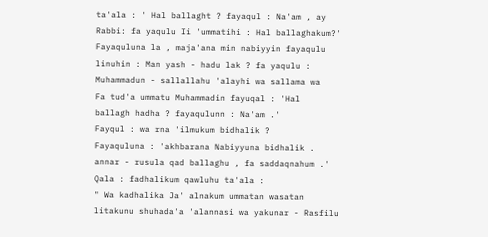ta'ala : ' Hal ballaght ? fayaqul : Na'am , ay
Rabbi: fa yaqulu Ii 'ummatihi : Hal ballaghakum?'
Fayaquluna la , maja'ana min nabiyyin fayaqulu
linuhin : Man yash - hadu lak ? fa yaqulu :
Muhammadun - sallallahu 'alayhi wa sallama wa
Fa tud'a ummatu Muhammadin fayuqal : 'Hal
ballagh hadha ? fayaqulunn : Na'am .'
Fayqul : wa rna 'ilmukum bidhalik ?
Fayaquluna : 'akhbarana Nabiyyuna bidhalik .
annar - rusula qad ballaghu , fa saddaqnahum .'
Qala : fadhalikum qawluhu ta'ala :
" Wa kadhalika Ja' alnakum ummatan wasatan
litakunu shuhada'a 'alannasi wa yakunar - Rasfilu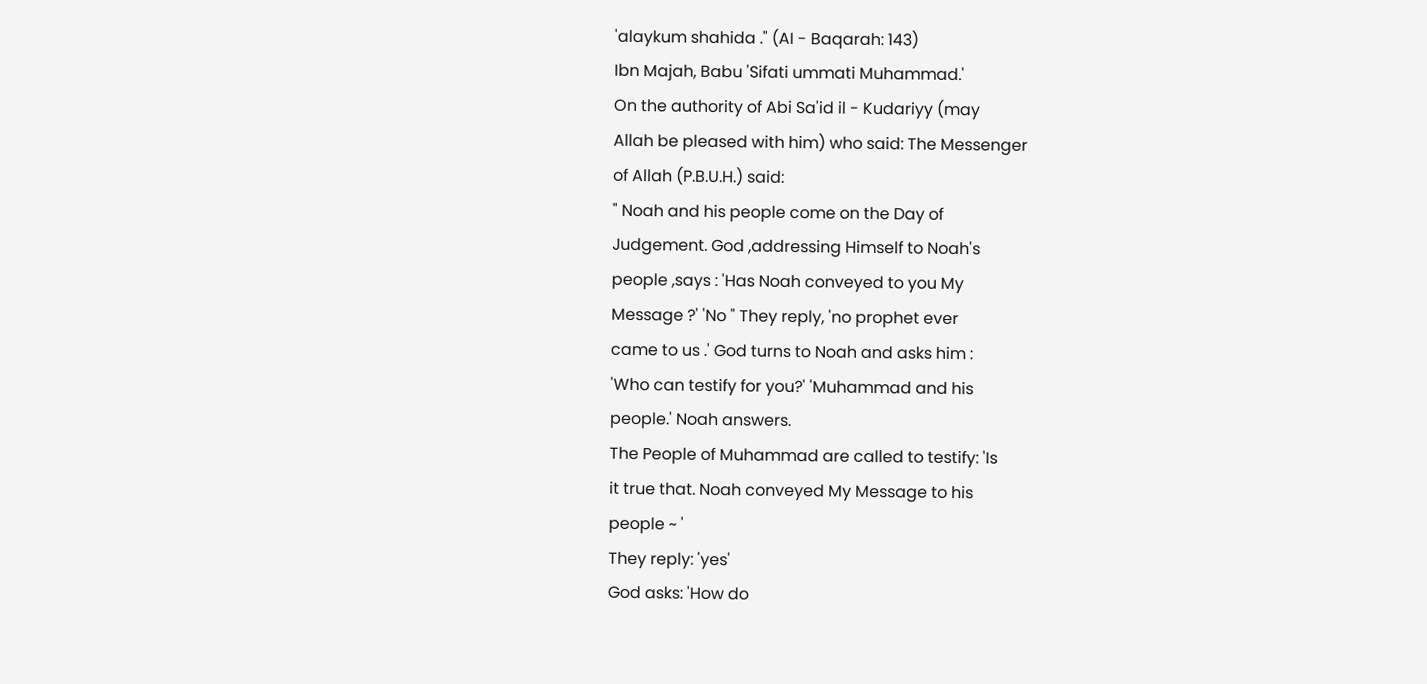'alaykum shahida ." (AI - Baqarah: 143)
Ibn Majah, Babu 'Sifati ummati Muhammad.'
On the authority of Abi Sa'id il - Kudariyy (may
Allah be pleased with him) who said: The Messenger
of Allah (P.B.U.H.) said:
" Noah and his people come on the Day of
Judgement. God ,addressing Himself to Noah's
people ,says : 'Has Noah conveyed to you My
Message ?' 'No " They reply, 'no prophet ever
came to us .' God turns to Noah and asks him :
'Who can testify for you?' 'Muhammad and his
people.' Noah answers.
The People of Muhammad are called to testify: 'Is
it true that. Noah conveyed My Message to his
people ~ '
They reply: 'yes'
God asks: 'How do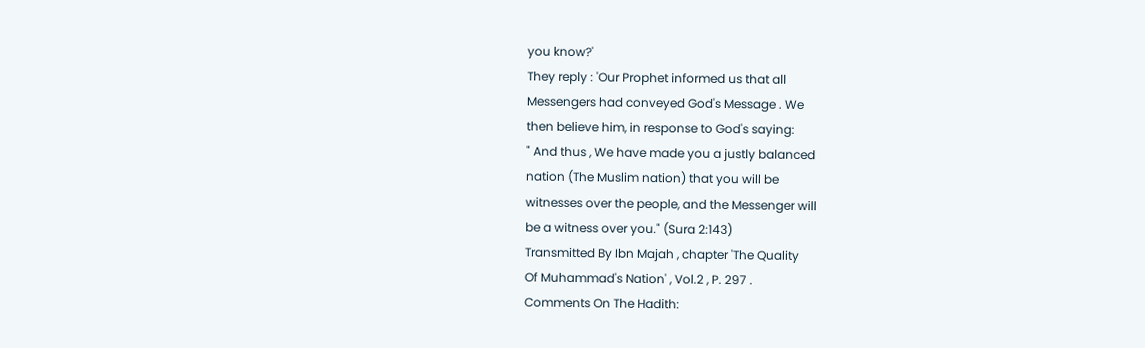you know?'
They reply : 'Our Prophet informed us that all
Messengers had conveyed God's Message . We
then believe him, in response to God's saying:
" And thus , We have made you a justly balanced
nation (The Muslim nation) that you will be
witnesses over the people, and the Messenger will
be a witness over you." (Sura 2:143)
Transmitted By Ibn Majah , chapter 'The Quality
Of Muhammad's Nation' , Vol.2 , P. 297 .
Comments On The Hadith: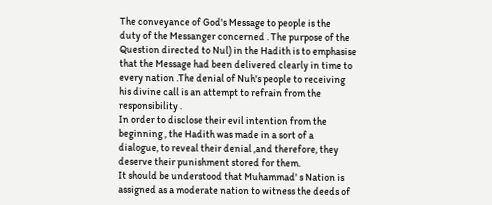The conveyance of God's Message to people is the
duty of the Messanger concerned . The purpose of the
Question directed to Nul) in the Hadith is to emphasise
that the Message had been delivered clearly in time to
every nation .The denial of Nuh's people to receiving
his divine call is an attempt to refrain from the
responsibility .
In order to disclose their evil intention from the
beginning , the Hadith was made in a sort of a
dialogue, to reveal their denial ,and therefore, they
deserve their punishment stored for them.
It should be understood that Muhammad' s Nation is
assigned as a moderate nation to witness the deeds of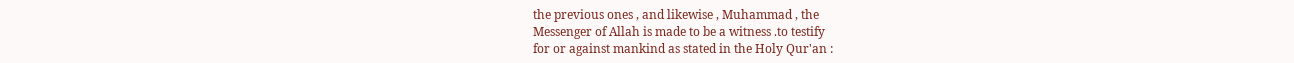the previous ones , and likewise , Muhammad , the
Messenger of Allah is made to be a witness .to testify
for or against mankind as stated in the Holy Qur'an :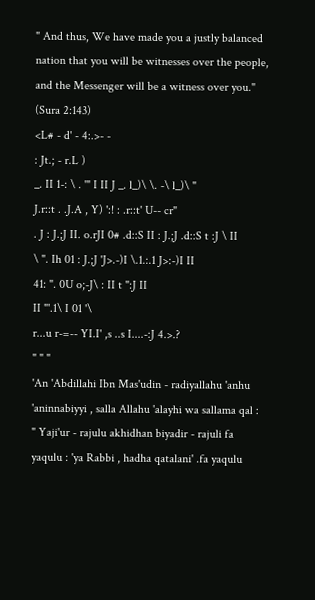" And thus, We have made you a justly balanced
nation that you will be witnesses over the people,
and the Messenger will be a witness over you."
(Sura 2:143)
<L# - d' - 4:.>- -
: Jt.; - r.L )
_. II 1-: \ . '" I II J _. l_)\ \. -\ l_)\ "
J.r::t . .J.A , Y) ':! : .r::t' U-- cr"
. J : J.;J II. o.rJI 0# .d::S II : J.;J .d::S t :J \ II
\ ". Ih 01 : J.;J 'J>.-)I \.1.:.1 J>:-)I II
41: ". 0U o;-J\ : II t ":J II
II "'.1\ I 01 '\
r...u r-=-- YI.I' ,s ..s I....-:J 4.>.?
" " "
'An 'Abdillahi Ibn Mas'udin - radiyallahu 'anhu
'aninnabiyyi , salla Allahu 'alayhi wa sallama qal :
" Yaji'ur - rajulu akhidhan biyadir - rajuli fa
yaqulu : 'ya Rabbi , hadha qatalani' .fa yaqulu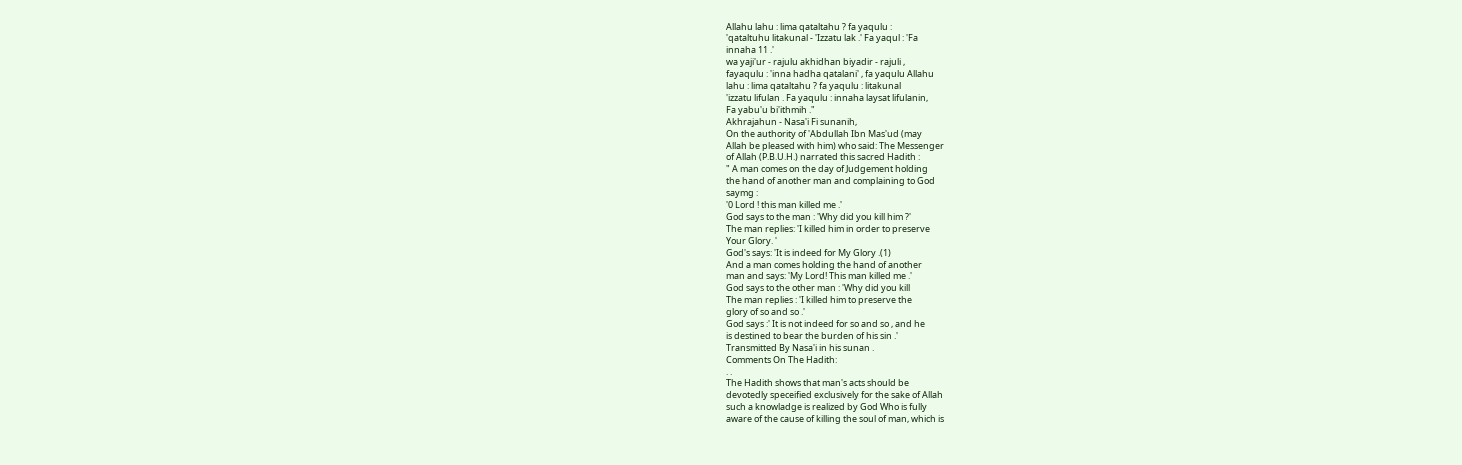Allahu lahu : lima qataltahu ? fa yaqulu :
'qataltuhu litakunal - 'Izzatu lak .' Fa yaqul : 'Fa
innaha 11 .'
wa yaji'ur - rajulu akhidhan biyadir - rajuli ,
fayaqulu : 'inna hadha qatalani' , fa yaqulu Allahu
lahu : lima qataltahu ? fa yaqulu : litakunal
'izzatu lifulan . Fa yaqulu : innaha laysat lifulanin,
Fa yabu'u bi'ithmih ."
Akhrajahun - Nasa'i Fi sunanih,
On the authority of 'Abdullah Ibn Mas'ud (may
Allah be pleased with him) who said: The Messenger
of Allah (P.B.U.H.) narrated this sacred Hadith :
" A man comes on the day of Judgement holding
the hand of another man and complaining to God
saymg :
'0 Lord ! this man killed me .'
God says to the man : 'Why did you kill him ?'
The man replies: 'I killed him in order to preserve
Your Glory. '
God's says: 'It is indeed for My Glory .(1)
And a man comes holding the hand of another
man and says: 'My Lord! This man killed me .'
God says to the other man : 'Why did you kill
The man replies : 'I killed him to preserve the
glory of so and so .'
God says :' It is not indeed for so and so , and he
is destined to bear the burden of his sin .'
Transmitted By Nasa'i in his sunan .
Comments On The Hadith:
. .
The Hadith shows that man's acts should be
devotedly speceified exclusively for the sake of Allah
such a knowladge is realized by God Who is fully
aware of the cause of killing the soul of man, which is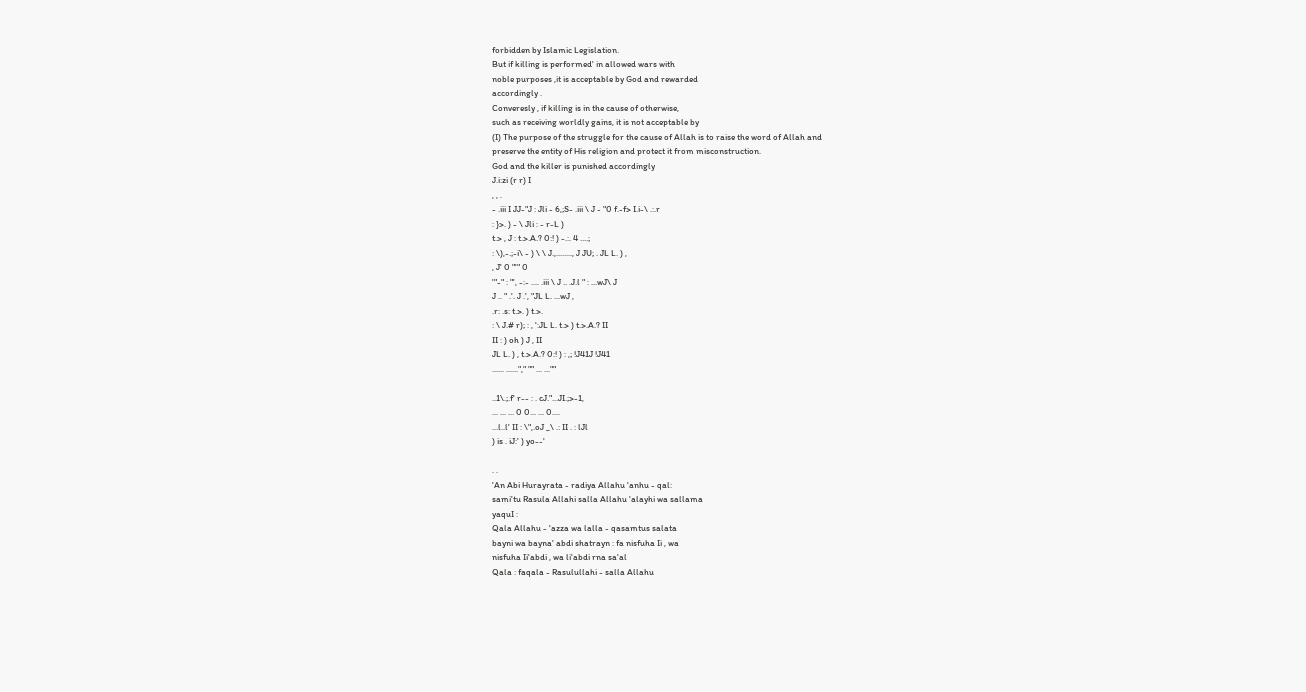forbidden by Islamic Legislation.
But if killing is performed' in allowed wars with
noble purposes ,it is acceptable by God and rewarded
accordingly .
Converesly , if killing is in the cause of otherwise,
such as receiving worldly gains, it is not acceptable by
(I) The purpose of the struggle for the cause of Allah is to raise the word of Allah and
preserve the entity of His religion and protect it from misconstruction.
God and the killer is punished accordingly
J.i:zi (r r) I
, , .
- .iii I JJ-"J : Jli - 6,;S- .iii \ J - "0 f.-f> I.i-\ .:.r
: }>. ) - \ Jli : - r-L )
t.> , J : t.>.A.? 0:! ) -.:. 4 ....;
: \),-.;-i\ - ) \ \ J.,........, J JU; . JL L. ) ,
, J' 0 "'" 0
'"-" : "', -:- .... .iii \ J .. .J.l " : ...wJ\ J
J .. " .'. J .', "JL L. ...wJ ,
.r: .s: t.>. ) t.>.
: \ J.# r); : , ':JL L. t.> ) t.>.A.? II
II : ) oh ) J , II
JL L. ) , t.>.A.? 0:! ) : ,; !J41J !J41
...... ......"," "" ... ...""

..1\.;.f' r-- : . cJ."...JI.;>-1,
... ... ... 0 0... ... 0....
...l..l' II : \",.oJ _\ .: II . : lJl
) is . iJ:' ) yo--'

. .
'An Abi Hurayrata - radiya Allahu 'anhu - qal:
sami'tu Rasula Allahi salla Allahu 'alayhi wa sallama
yaquI :
Qala Allahu - 'azza wa lalla - qasamtus salata
bayni wa bayna' abdi shatrayn : fa nisfuha Ii , wa
nisfuha Ii'abdi , wa li'abdi rna sa'al
Qala : faqala - Rasulullahi - salla Allahu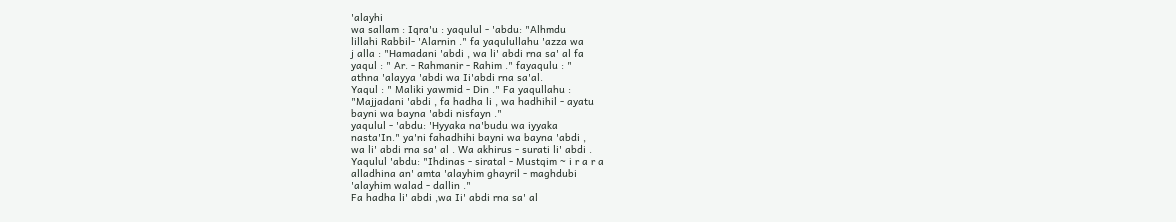'alayhi
wa sallam : Iqra'u : yaqulul - 'abdu: "Alhmdu
lillahi Rabbil- 'Alarnin ." fa yaqulullahu 'azza wa
j alla : "Hamadani 'abdi , wa li' abdi rna sa' al fa
yaqul : " Ar. - Rahmanir - Rahim ." fayaqulu : "
athna 'alayya 'abdi wa Ii'abdi rna sa'al.
Yaqul : " Maliki yawmid - Din ." Fa yaqullahu :
"Majjadani 'abdi , fa hadha li , wa hadhihil - ayatu
bayni wa bayna 'abdi nisfayn ."
yaqulul - 'abdu: 'Hyyaka na'budu wa iyyaka
nasta'In." ya'ni fahadhihi bayni wa bayna 'abdi ,
wa li' abdi rna sa' al . Wa akhirus - surati li' abdi .
Yaqulul 'abdu: "Ihdinas - siratal - Mustqim ~ i r a r a
alladhina an' amta 'alayhim ghayril - maghdubi
'alayhim walad - dallin ."
Fa hadha li' abdi ,wa Ii' abdi rna sa' al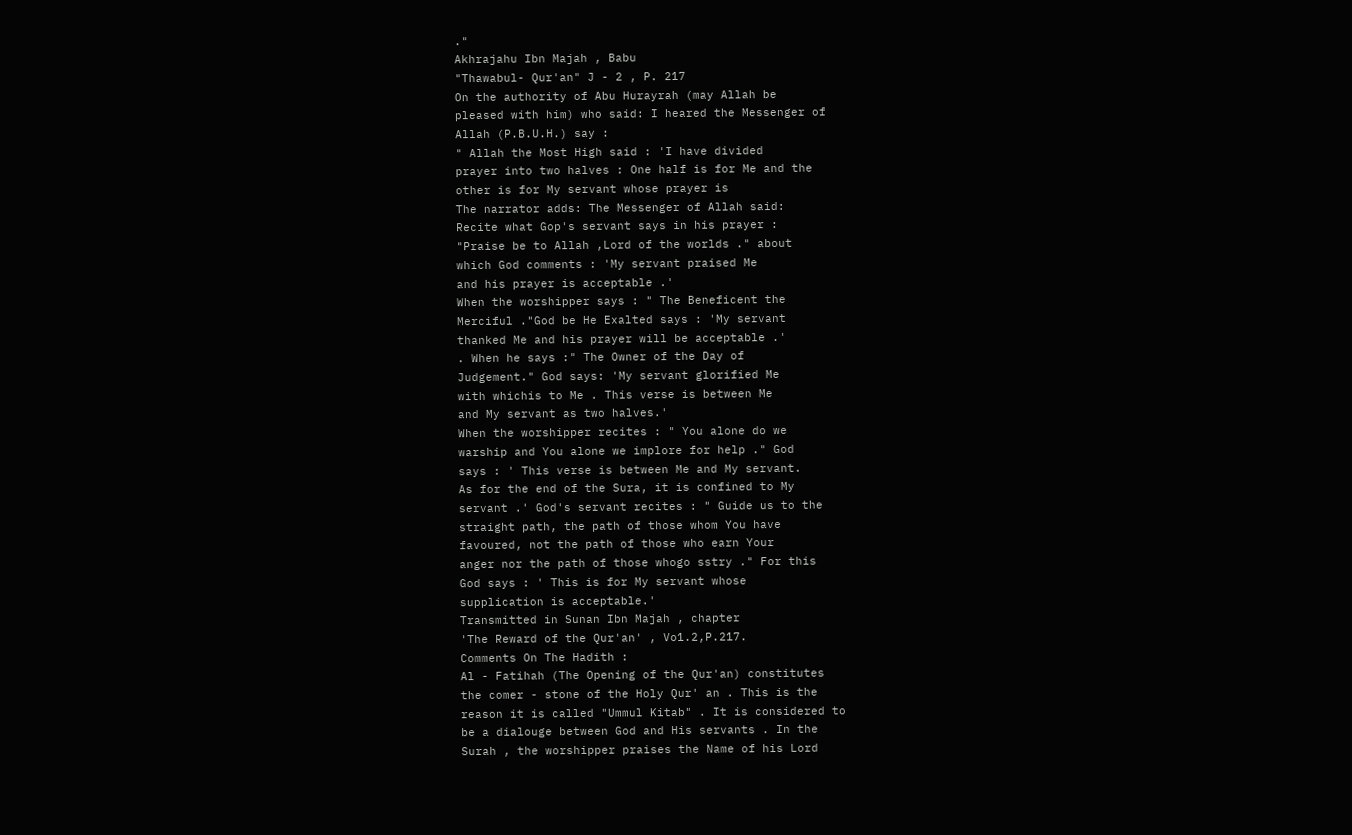."
Akhrajahu Ibn Majah , Babu
"Thawabul- Qur'an" J - 2 , P. 217
On the authority of Abu Hurayrah (may Allah be
pleased with him) who said: I heared the Messenger of
Allah (P.B.U.H.) say :
" Allah the Most High said : 'I have divided
prayer into two halves : One half is for Me and the
other is for My servant whose prayer is
The narrator adds: The Messenger of Allah said:
Recite what Gop's servant says in his prayer :
"Praise be to Allah ,Lord of the worlds ." about
which God comments : 'My servant praised Me
and his prayer is acceptable .'
When the worshipper says : " The Beneficent the
Merciful ."God be He Exalted says : 'My servant
thanked Me and his prayer will be acceptable .'
. When he says :" The Owner of the Day of
Judgement." God says: 'My servant glorified Me
with whichis to Me . This verse is between Me
and My servant as two halves.'
When the worshipper recites : " You alone do we
warship and You alone we implore for help ." God
says : ' This verse is between Me and My servant.
As for the end of the Sura, it is confined to My
servant .' God's servant recites : " Guide us to the
straight path, the path of those whom You have
favoured, not the path of those who earn Your
anger nor the path of those whogo sstry ." For this
God says : ' This is for My servant whose
supplication is acceptable.'
Transmitted in Sunan Ibn Majah , chapter
'The Reward of the Qur'an' , Vo1.2,P.217.
Comments On The Hadith :
Al - Fatihah (The Opening of the Qur'an) constitutes
the comer - stone of the Holy Qur' an . This is the
reason it is called "Ummul Kitab" . It is considered to
be a dialouge between God and His servants . In the
Surah , the worshipper praises the Name of his Lord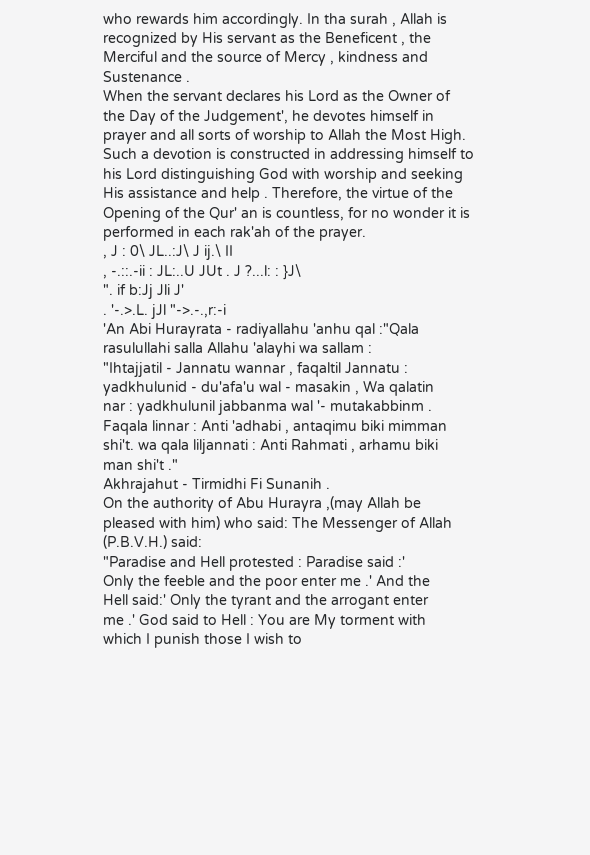who rewards him accordingly. In tha surah , Allah is
recognized by His servant as the Beneficent , the
Merciful and the source of Mercy , kindness and
Sustenance .
When the servant declares his Lord as the Owner of
the Day of the Judgement', he devotes himself in
prayer and all sorts of worship to Allah the Most High.
Such a devotion is constructed in addressing himself to
his Lord distinguishing God with worship and seeking
His assistance and help . Therefore, the virtue of the
Opening of the Qur' an is countless, for no wonder it is
performed in each rak'ah of the prayer.
, J : 0\ JL..:J\ J ij.\ II
, -.::.-ii : JL:..U JUt . J ?...l: : }J\
". if b:Jj Jli J'
. '-.>.L. jJl "->.-.,r:-i
'An Abi Hurayrata - radiyallahu 'anhu qal :"Qala
rasulullahi salla Allahu 'alayhi wa sallam :
"Ihtajjatil - Jannatu wannar , faqaltil Jannatu :
yadkhulunid - du'afa'u wal - masakin , Wa qalatin
nar : yadkhulunil jabbanma wal '- mutakabbinm .
Faqala linnar : Anti 'adhabi , antaqimu biki mimman
shi't. wa qala liljannati : Anti Rahmati , arhamu biki
man shi't ."
Akhrajahut - Tirmidhi Fi Sunanih .
On the authority of Abu Hurayra ,(may Allah be
pleased with him) who said: The Messenger of Allah
(P.B.V.H.) said:
"Paradise and Hell protested : Paradise said :'
Only the feeble and the poor enter me .' And the
Hell said:' Only the tyrant and the arrogant enter
me .' God said to Hell : You are My torment with
which I punish those I wish to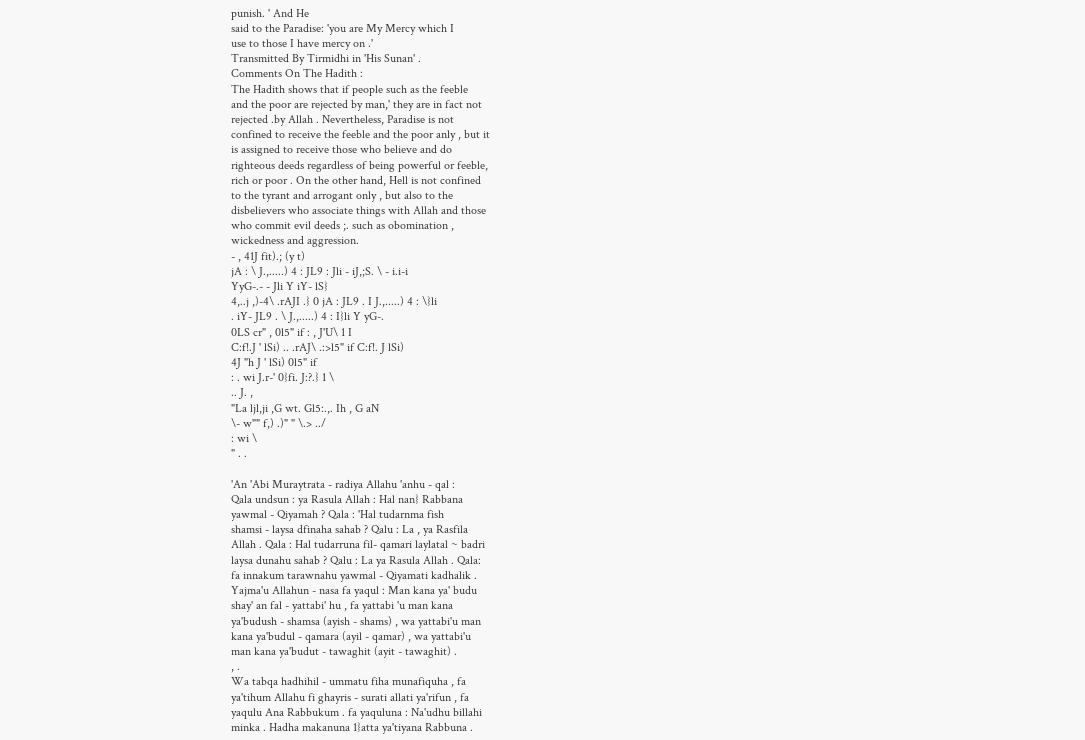punish. ' And He
said to the Paradise: 'you are My Mercy which I
use to those I have mercy on .'
Transmitted By Tirmidhi in 'His Sunan' .
Comments On The Hadith :
The Hadith shows that if people such as the feeble
and the poor are rejected by man,' they are in fact not
rejected .by Allah . Nevertheless, Paradise is not
confined to receive the feeble and the poor anly , but it
is assigned to receive those who believe and do
righteous deeds regardless of being powerful or feeble,
rich or poor . On the other hand, Hell is not confined
to the tyrant and arrogant only , but also to the
disbelievers who associate things with Allah and those
who commit evil deeds ;. such as obomination ,
wickedness and aggression.
- , 41J fit).; (y t)
jA : \ J.,.....) 4 : JL9 : Jli - iJ,;S. \ - i.i-i
YyG-.- - Jli Y iY- lS}
4,..j ,)-4\ .rAJI .} 0 jA : JL9 . I J.,.....) 4 : \}li
. iY- JL9 . \ J.,.....) 4 : I}li Y yG-.
0LS cr" , 0l5" if : , J'U\ 1 I
C:f!.J ' lSi) .. .rAJ\ .:>l5" if C:f!. J lSi)
4J "h J ' lSi) 0l5" if
: . wi J.r-' 0}fi. J:?.} 1 \
.. J. ,
"La ljl,ji ,G wt. Gl5:.,. Ih , G aN
\- w"" f,) .)" " \.> ../
: wi \
" . .

'An 'Abi Muraytrata - radiya Allahu 'anhu - qal :
Qala undsun : ya Rasula Allah : Hal nan} Rabbana
yawmal - Qiyamah ? Qala : 'Hal tudarnma fish
shamsi - laysa dfinaha sahab ? Qalu : La , ya Rasfila
Allah . Qala : Hal tudarruna fil- qamari laylatal ~ badri
laysa dunahu sahab ? Qalu : La ya Rasula Allah . Qala:
fa innakum tarawnahu yawmal - Qiyamati kadhalik .
Yajma'u Allahun - nasa fa yaqul : Man kana ya' budu
shay' an fal - yattabi' hu , fa yattabi 'u man kana
ya'budush - shamsa (ayish - shams) , wa yattabi'u man
kana ya'budul - qamara (ayil - qamar) , wa yattabi'u
man kana ya'budut - tawaghit (ayit - tawaghit) .
, .
Wa tabqa hadhihil - ummatu fiha munafiquha , fa
ya'tihum Allahu fi ghayris - surati allati ya'rifun , fa
yaqulu Ana Rabbukum . fa yaquluna : Na'udhu billahi
minka . Hadha makanuna 1}atta ya'tiyana Rabbuna .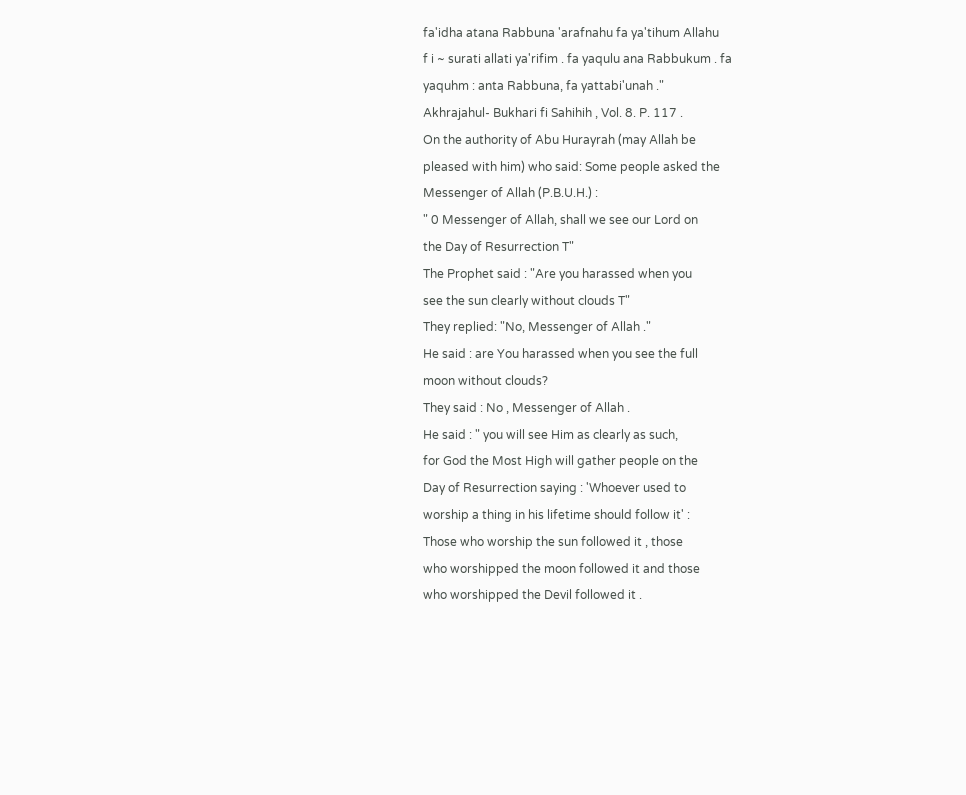fa'idha atana Rabbuna 'arafnahu fa ya'tihum Allahu
f i ~ surati allati ya'rifim . fa yaqulu ana Rabbukum . fa
yaquhm : anta Rabbuna, fa yattabi'unah ."
Akhrajahul- Bukhari fi Sahihih , Vol. 8. P. 117 .
On the authority of Abu Hurayrah (may Allah be
pleased with him) who said: Some people asked the
Messenger of Allah (P.B.U.H.) :
" 0 Messenger of Allah, shall we see our Lord on
the Day of Resurrection T"
The Prophet said : "Are you harassed when you
see the sun clearly without clouds T"
They replied: "No, Messenger of Allah ."
He said : are You harassed when you see the full
moon without clouds?
They said : No , Messenger of Allah .
He said : " you will see Him as clearly as such,
for God the Most High will gather people on the
Day of Resurrection saying : 'Whoever used to
worship a thing in his lifetime should follow it' :
Those who worship the sun followed it , those
who worshipped the moon followed it and those
who worshipped the Devil followed it .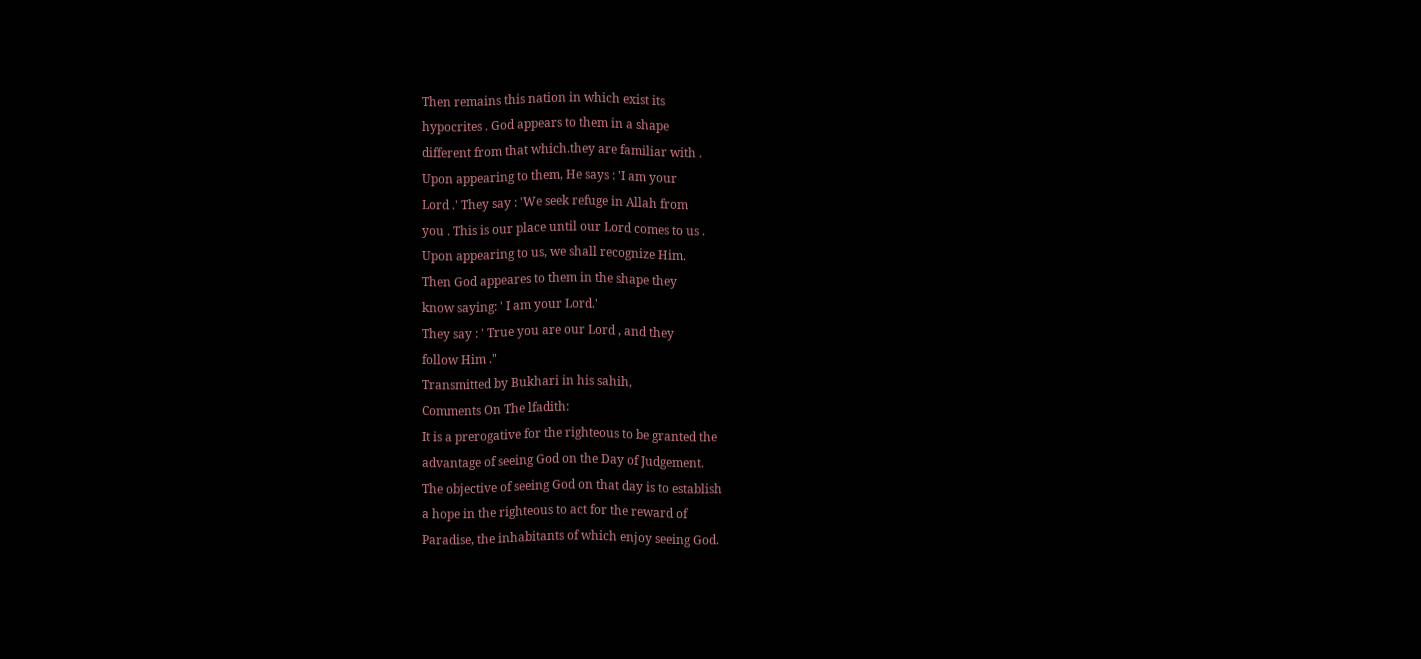Then remains this nation in which exist its
hypocrites . God appears to them in a shape
different from that which.they are familiar with .
Upon appearing to them, He says : 'I am your
Lord .' They say : 'We seek refuge in Allah from
you . This is our place until our Lord comes to us .
Upon appearing to us, we shall recognize Him.
Then God appeares to them in the shape they
know saying: ' I am your Lord.'
They say : ' True you are our Lord , and they
follow Him ."
Transmitted by Bukhari in his sahih,
Comments On The lfadith:
It is a prerogative for the righteous to be granted the
advantage of seeing God on the Day of Judgement.
The objective of seeing God on that day is to establish
a hope in the righteous to act for the reward of
Paradise, the inhabitants of which enjoy seeing God.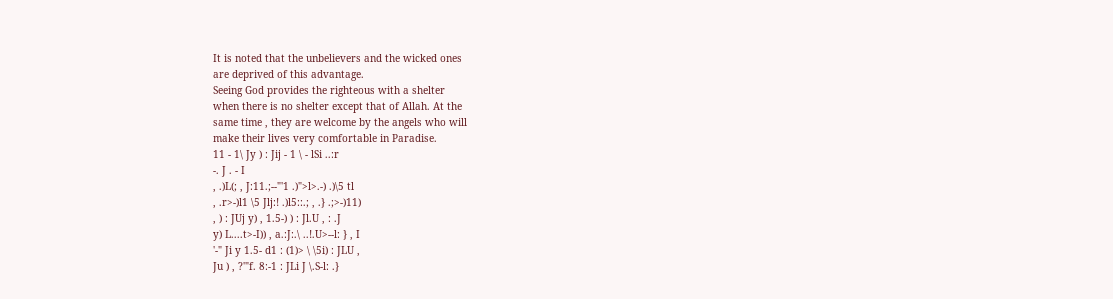It is noted that the unbelievers and the wicked ones
are deprived of this advantage.
Seeing God provides the righteous with a shelter
when there is no shelter except that of Allah. At the
same time , they are welcome by the angels who will
make their lives very comfortable in Paradise.
11 - 1\ Jy ) : Jij - 1 \ - lSi ..:r
-. J . - I
, .)L(; , J:11.;--"'1 .)">l>.-) .)\5 tl
, .r>-)l1 \5 Jlj:! .)l5::.; , .} .;>-)11)
, ) : JUj y) , 1.5-) ) : Jl.U , : .J
y) L....t>-I)) , a.:J:.\ ..!.U>--l: } , I
'-" Ji y 1.5- d1 : (1)> \ \5i) : JLU ,
Ju ) , ?'"f. 8:-1 : JLi J \.S-l: .}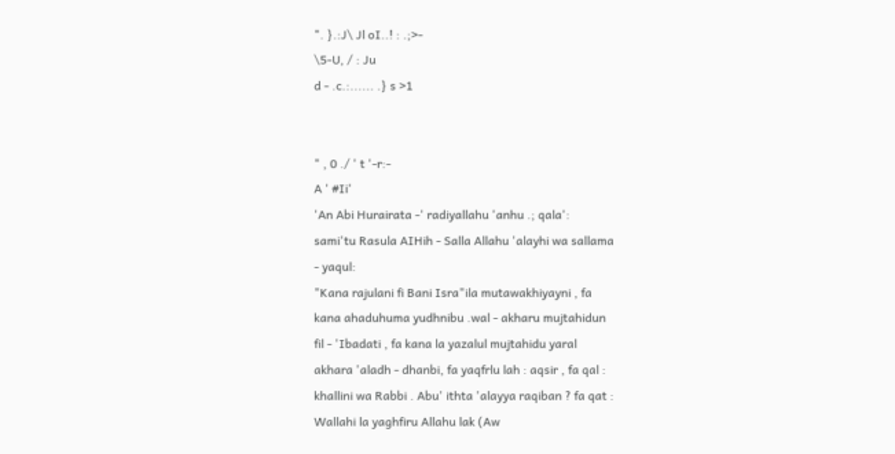". }.:J\ Jl oI..! : .;>-
\5-U, / : Ju
d - .c.:...... .} s >1


" , 0 ./ ' t '-r:-
A ' #Ii'
'An Abi Hurairata -' radiyallahu 'anhu .; qala':
sami'tu Rasula AIHih - Salla Allahu 'alayhi wa sallama
- yaqul:
"Kana rajulani fi Bani Isra"ila mutawakhiyayni , fa
kana ahaduhuma yudhnibu .wal - akharu mujtahidun
fil - 'Ibadati , fa kana la yazalul mujtahidu yaral
akhara 'aladh - dhanbi, fa yaqfrlu lah : aqsir , fa qal :
khallini wa Rabbi . Abu' ithta 'alayya raqiban ? fa qat :
Wallahi la yaghfiru Allahu lak (Aw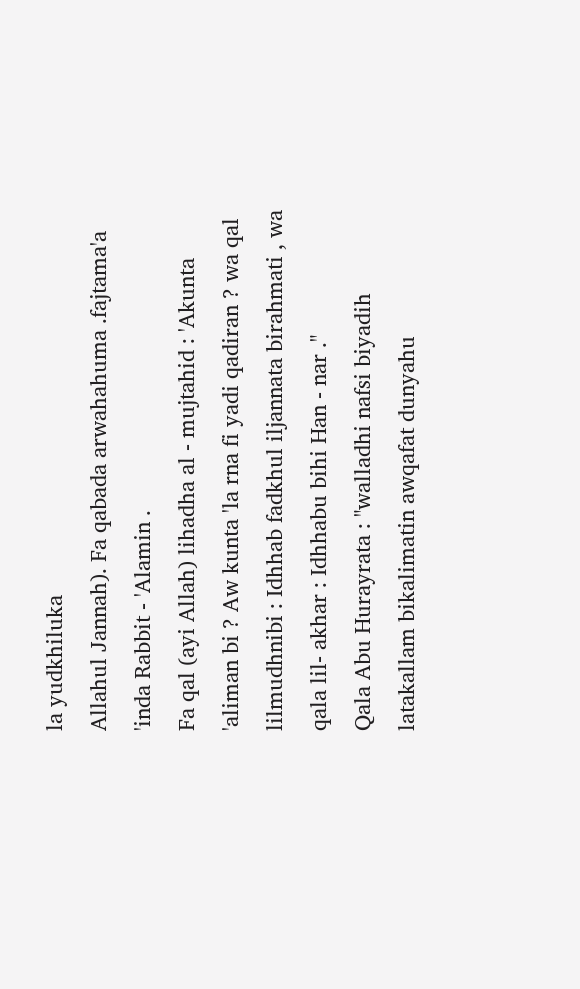la yudkhiluka
Allahul Jannah). Fa qabada arwahahuma .fajtama'a
'inda Rabbit - 'Alamin .
Fa qal (ayi Allah) lihadha al - mujtahid : 'Akunta
'aliman bi ? Aw kunta 'la rna fi yadi qadiran ? wa qal
lilmudhnibi : Idhhab fadkhul iljannata birahmati , wa
qala lil- akhar : Idhhabu bihi Han - nar ."
Qala Abu Hurayrata : "walladhi nafsi biyadih
latakallam bikalimatin awqafat dunyahu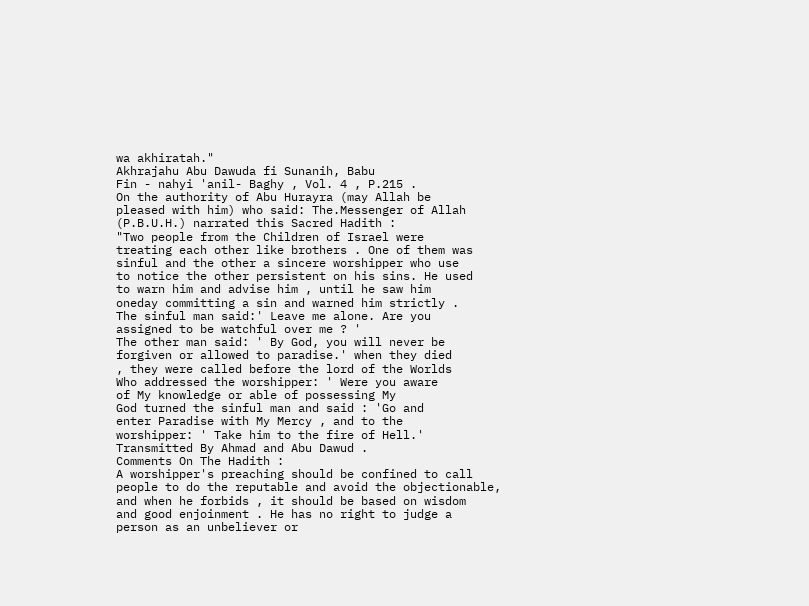wa akhiratah."
Akhrajahu Abu Dawuda fi Sunanih, Babu
Fin - nahyi 'anil- Baghy , Vol. 4 , P.215 .
On the authority of Abu Hurayra (may Allah be
pleased with him) who said: The.Messenger of Allah
(P.B.U.H.) narrated this Sacred Hadith :
"Two people from the Children of Israel were
treating each other like brothers . One of them was
sinful and the other a sincere worshipper who use
to notice the other persistent on his sins. He used
to warn him and advise him , until he saw him
oneday committing a sin and warned him strictly .
The sinful man said:' Leave me alone. Are you
assigned to be watchful over me ? '
The other man said: ' By God, you will never be
forgiven or allowed to paradise.' when they died
, they were called before the lord of the Worlds
Who addressed the worshipper: ' Were you aware
of My knowledge or able of possessing My
God turned the sinful man and said : 'Go and
enter Paradise with My Mercy , and to the
worshipper: ' Take him to the fire of Hell.'
Transmitted By Ahmad and Abu Dawud .
Comments On The Hadith :
A worshipper's preaching should be confined to call
people to do the reputable and avoid the objectionable,
and when he forbids , it should be based on wisdom
and good enjoinment . He has no right to judge a
person as an unbeliever or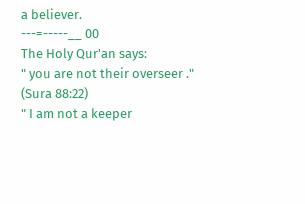a believer.
---=-----__ 00
The Holy Qur'an says:
" you are not their overseer ." (Sura 88:22)
" I am not a keeper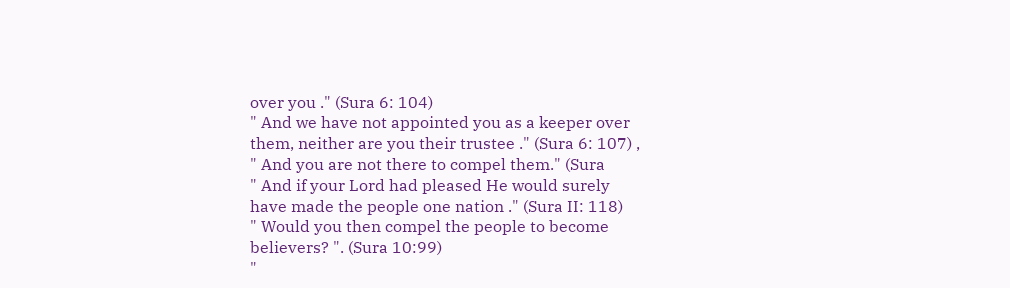over you ." (Sura 6: 104)
" And we have not appointed you as a keeper over
them, neither are you their trustee ." (Sura 6: 107) ,
" And you are not there to compel them." (Sura
" And if your Lord had pleased He would surely
have made the people one nation ." (Sura II: 118)
" Would you then compel the people to become
believers? ". (Sura 10:99)
"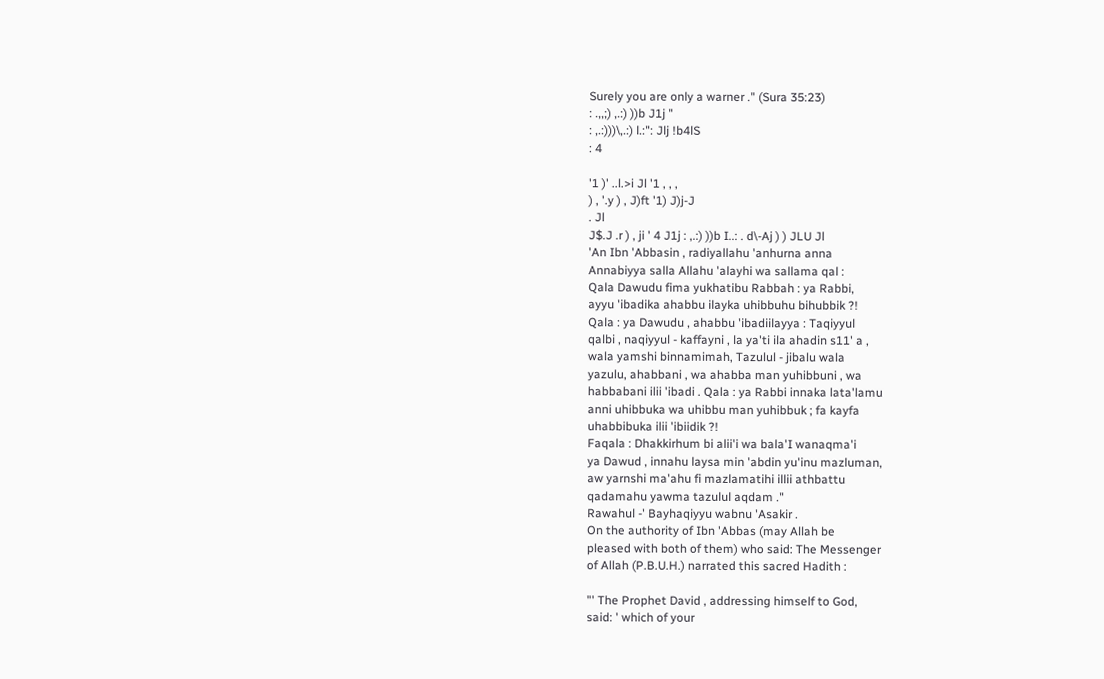Surely you are only a warner ." (Sura 35:23)
: .,,;) ,.:) ))b J1j "
: ,.:)))\,.:) l.:": Jlj !b4lS
: 4

'1 )' ..l.>i Jl '1 , , ,
) , '.y ) , J)ft '1) J)j-J
. Jl
J$.J .r ) , ji ' 4 J1j : ,.:) ))b I..: . d\-Aj ) ) JLU Jl
'An Ibn 'Abbasin , radiyallahu 'anhurna anna
Annabiyya salla Allahu 'alayhi wa sallama qal :
Qala Dawudu fima yukhatibu Rabbah : ya Rabbi,
ayyu 'ibadika ahabbu ilayka uhibbuhu bihubbik ?!
Qala : ya Dawudu , ahabbu 'ibadiilayya : Taqiyyul
qalbi , naqiyyul - kaffayni , la ya'ti ila ahadin s11' a ,
wala yamshi binnamimah, Tazulul - jibalu wala
yazulu, ahabbani , wa ahabba man yuhibbuni , wa
habbabani ilii 'ibadi . Qala : ya Rabbi innaka lata'lamu
anni uhibbuka wa uhibbu man yuhibbuk ; fa kayfa
uhabbibuka ilii 'ibiidik ?!
Faqala : Dhakkirhum bi alii'i wa bala'I wanaqma'i
ya Dawud , innahu laysa min 'abdin yu'inu mazluman,
aw yarnshi ma'ahu fi mazlamatihi illii athbattu
qadamahu yawma tazulul aqdam ."
Rawahul -' Bayhaqiyyu wabnu 'Asakir .
On the authority of Ibn 'Abbas (may Allah be
pleased with both of them) who said: The Messenger
of Allah (P.B.U.H.) narrated this sacred Hadith :

"' The Prophet David , addressing himself to God,
said: ' which of your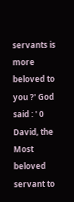servants is more beloved to
you ?' God said : ' 0 David, the Most beloved
servant to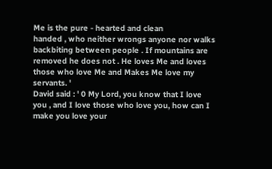Me is the pure - hearted and clean
handed , who neither wrongs anyone nor walks
backbiting between people . If mountains are
removed he does not . He loves Me and loves
those who love Me and Makes Me love my
servants. '
David said : ' 0 My Lord, you know that I love
you , and I love those who love you, how can I
make you love your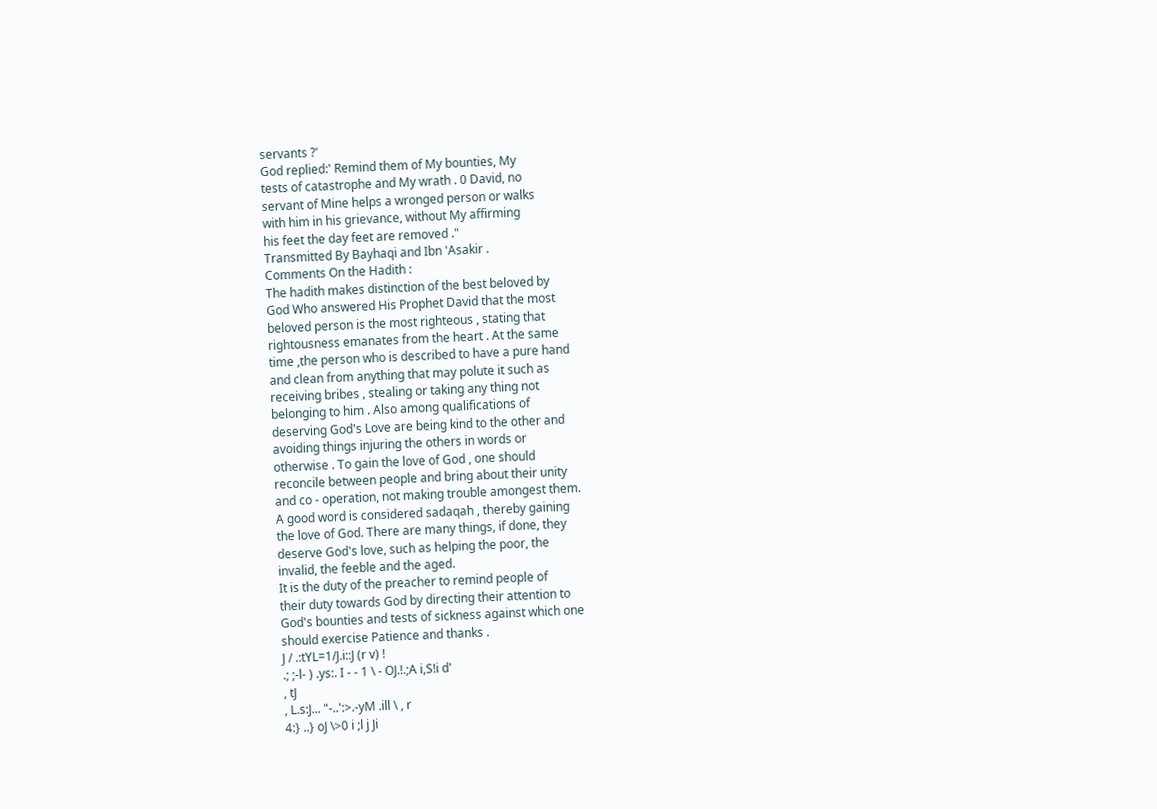servants ?'
God replied:' Remind them of My bounties, My
tests of catastrophe and My wrath . 0 David, no
servant of Mine helps a wronged person or walks
with him in his grievance, without My affirming
his feet the day feet are removed ."
Transmitted By Bayhaqi and Ibn 'Asakir .
Comments On the Hadith :
The hadith makes distinction of the best beloved by
God Who answered His Prophet David that the most
beloved person is the most righteous , stating that
rightousness emanates from the heart . At the same
time ,the person who is described to have a pure hand
and clean from anything that may polute it such as
receiving bribes , stealing or taking any thing not
belonging to him . Also among qualifications of
deserving God's Love are being kind to the other and
avoiding things injuring the others in words or
otherwise . To gain the love of God , one should
reconcile between people and bring about their unity
and co - operation, not making trouble amongest them.
A good word is considered sadaqah , thereby gaining
the love of God. There are many things, if done, they
deserve God's love, such as helping the poor, the
invalid, the feeble and the aged.
It is the duty of the preacher to remind people of
their duty towards God by directing their attention to
God's bounties and tests of sickness against which one
should exercise Patience and thanks .
J / .:tYL=1/J.i::J (r v) !
.; ;-l- ) .ys:. I - - 1 \ - OJ.!.;A i,S!i d'
, tJ
, L.s:J... "-..':>.-yM .ill \ , r
4:} ..} oJ \>0 i ;l j Ji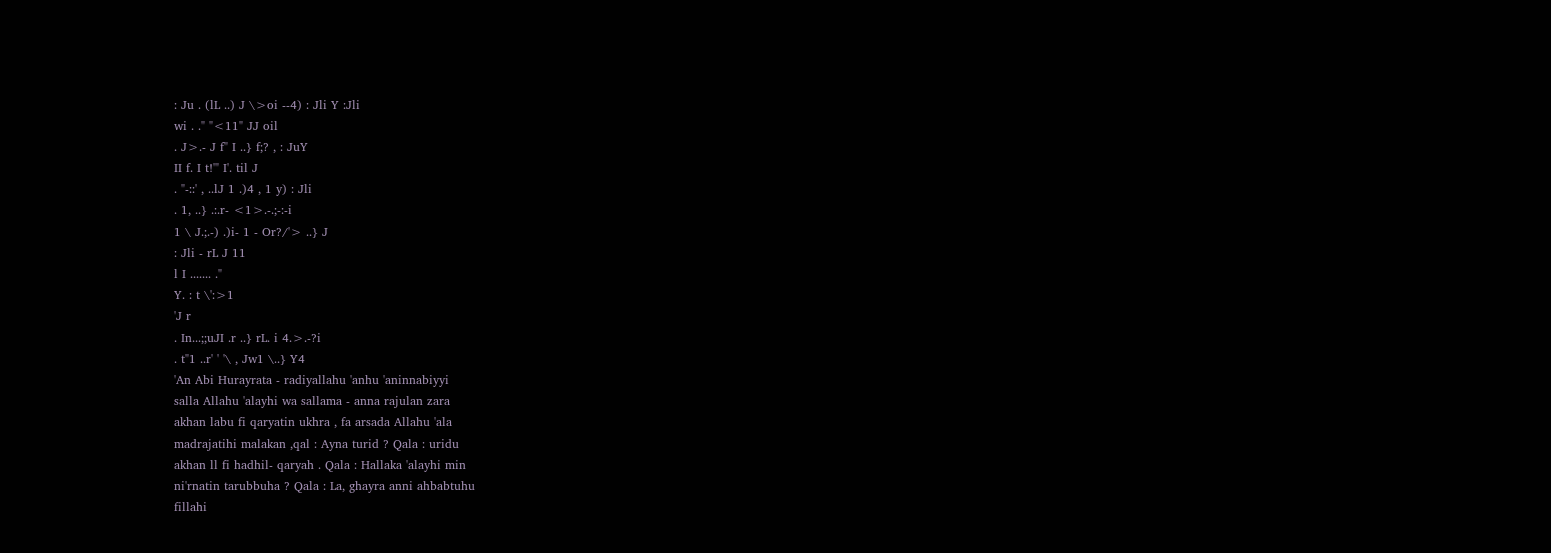: Ju . (lL ..) J \>oi --4) : Jli Y :Jli
wi . ." "<11" JJ oil
. J>.- J f" I ..} f;? , : JuY
II f. I t!'" I'. til J
. "-::' , ..lJ 1 .)4 , 1 y) : Jli
. 1, ..} .:.r- <1>.-.;-:-i
1 \ J.;.-) .)i- 1 - Or?/'> ..} J
: Jli - rL J 11
l I ....... ."
Y. : t \':>1
'J r
. In...;;uJI .r ..} rL. i 4.>.-?i
. t"1 ..r' ' '\ , Jw1 \..} Y4
'An Abi Hurayrata - radiyallahu 'anhu 'aninnabiyyi
salla Allahu 'alayhi wa sallama - anna rajulan zara
akhan labu fi qaryatin ukhra , fa arsada Allahu 'ala
madrajatihi malakan ,qal : Ayna turid ? Qala : uridu
akhan ll fi hadhil- qaryah . Qala : Hallaka 'alayhi min
ni'rnatin tarubbuha ? Qala : La, ghayra anni ahbabtuhu
fillahi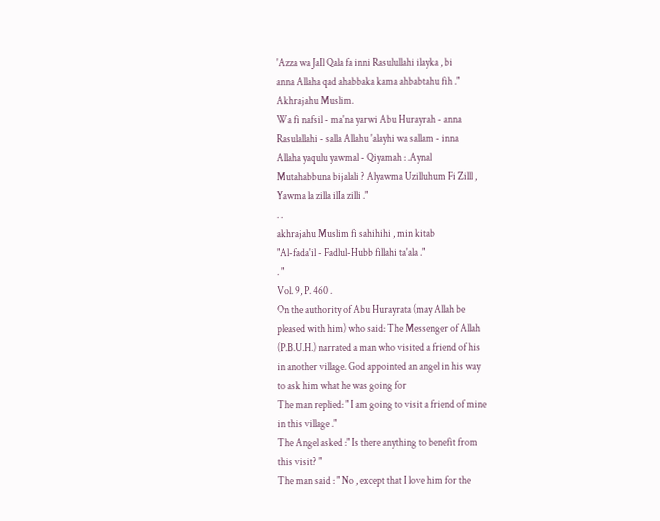'Azza wa JaIl Qala fa inni Rasulullahi ilayka , bi
anna Allaha qad ahabbaka kama ahbabtahu fih ."
Akhrajahu Muslim.
Wa fi nafsil - ma'na yarwi Abu Hurayrah - anna
Rasulallahi - salla Allahu 'alayhi wa sallam - inna
Allaha yaqulu yawmal - Qiyamah : .Aynal
Mutahabbuna bijalali ? Alyawma Uzilluhum Fi Zilll ,
Yawma la zilla ilIa zilli ."
. .
akhrajahu Muslim fi sahihihi , min kitab
"Al-fada'il - Fadlul-Hubb fillahi ta'ala ."
. "
Vol. 9, P. 460 .
On the authority of Abu Hurayrata (may Allah be
pleased with him) who said: The Messenger of Allah
(P.B.U.H.) narrated a man who visited a friend of his
in another village. God appointed an angel in his way
to ask him what he was going for
The man replied: " I am going to visit a friend of mine
in this village ."
The Angel asked :" Is there anything to benefit from
this visit? "
The man said : " No , except that I love him for the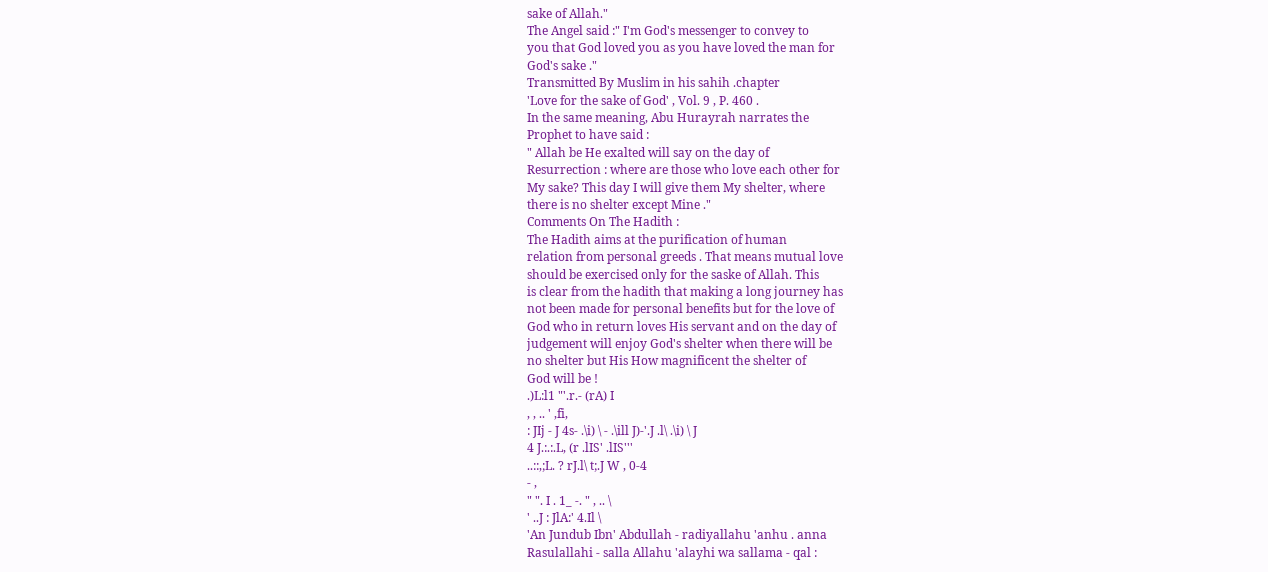sake of Allah."
The Angel said :" I'm God's messenger to convey to
you that God loved you as you have loved the man for
God's sake ."
Transmitted By Muslim in his sahih .chapter
'Love for the sake of God' , Vol. 9 , P. 460 .
In the same meaning, Abu Hurayrah narrates the
Prophet to have said :
" Allah be He exalted will say on the day of
Resurrection : where are those who love each other for
My sake? This day I will give them My shelter, where
there is no shelter except Mine ."
Comments On The Hadith :
The Hadith aims at the purification of human
relation from personal greeds . That means mutual love
should be exercised only for the saske of Allah. This
is clear from the hadith that making a long journey has
not been made for personal benefits but for the love of
God who in return loves His servant and on the day of
judgement will enjoy God's shelter when there will be
no shelter but His How magnificent the shelter of
God will be !
.)L:l1 "'.r.- (rA) I
, , .. ' ,fi,
: JIj - J 4s- .\i) \ - .\ill J)-'.J .l\ .\i) \ J
4 J.:.:.L, (r .lIS' .lIS'''
..::,;L. ? rJ.l\ t;.J W , 0-4
- ,
" ". I . 1_ -. " , .. \
' ..J : JlA:' 4.Il \
'An Jundub Ibn' Abdullah - radiyallahu 'anhu . anna
Rasulallahi - salla Allahu 'alayhi wa sallama - qal :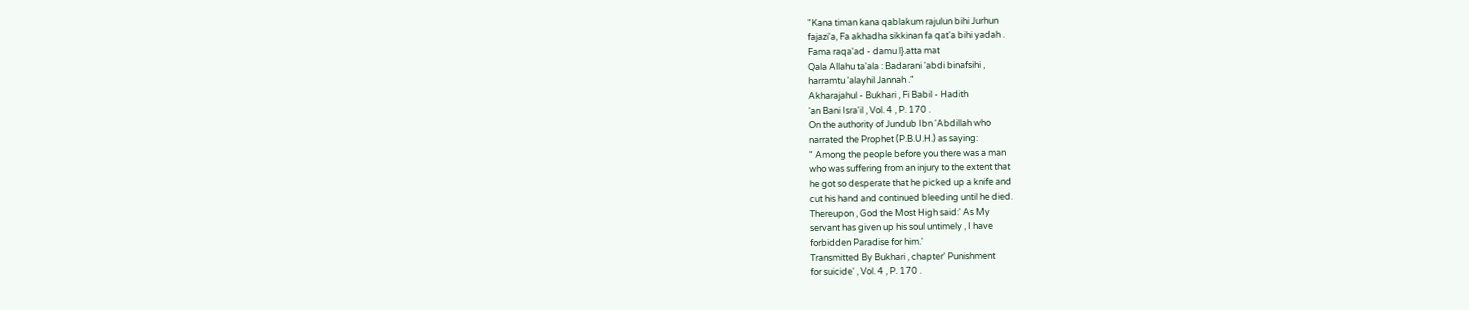"Kana timan kana qablakum rajulun bihi Jurhun
fajazi'a, Fa akhadha sikkinan fa qat'a bihi yadah .
Fama raqa'ad - damu l}.atta mat
Qala Allahu ta'ala : Badarani 'abdi binafsihi ,
harramtu 'alayhil Jannah ."
Akharajahul - Bukhari , Fi Babil - Hadith
'an Bani Isra'il , Vol. 4 , P. 170 .
On the authority of Jundub Ibn 'Abdillah who
narrated the Prophet (P.B.U.H.) as saying:
" Among the people before you there was a man
who was suffering from an injury to the extent that
he got so desperate that he picked up a knife and
cut his hand and continued bleeding until he died.
Thereupon , God the Most High said:' As My
servant has given up his soul untimely , I have
forbidden Paradise for him.'
Transmitted By Bukhari , chapter' Punishment
for suicide' , Vol. 4 , P. 170 .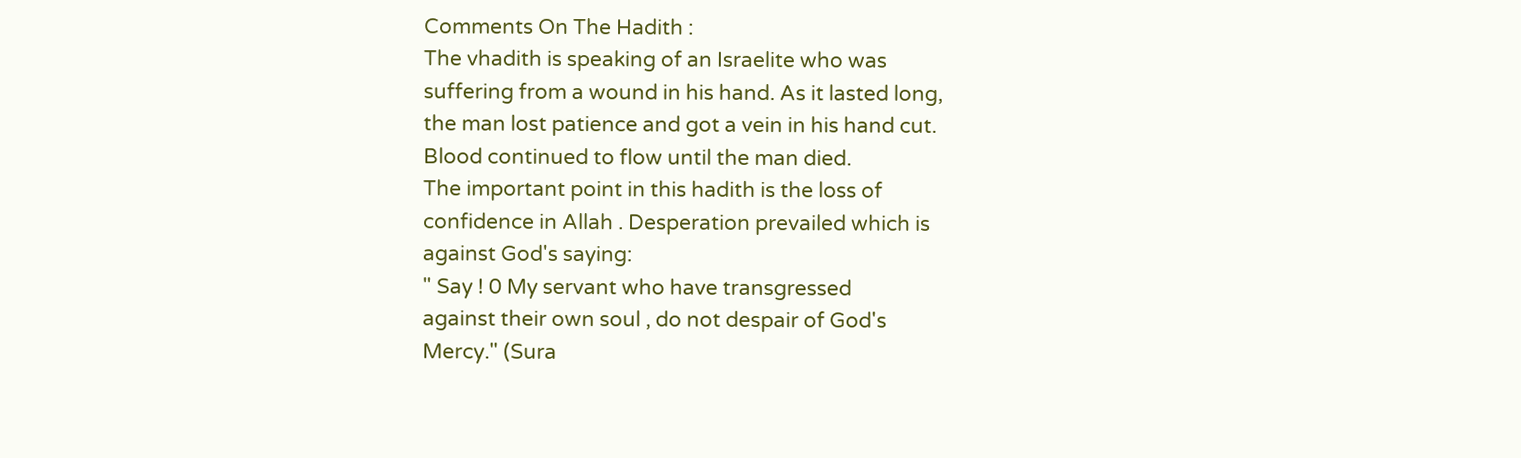Comments On The Hadith :
The vhadith is speaking of an Israelite who was
suffering from a wound in his hand. As it lasted long,
the man lost patience and got a vein in his hand cut.
Blood continued to flow until the man died.
The important point in this hadith is the loss of
confidence in Allah . Desperation prevailed which is
against God's saying:
" Say ! 0 My servant who have transgressed
against their own soul , do not despair of God's
Mercy." (Sura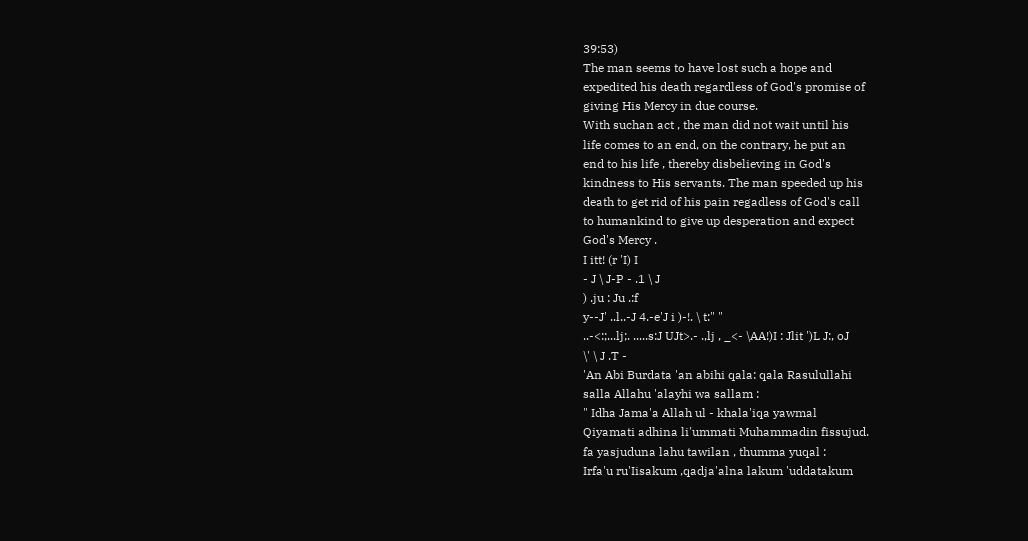39:53)
The man seems to have lost such a hope and
expedited his death regardless of God's promise of
giving His Mercy in due course.
With suchan act , the man did not wait until his
life comes to an end, on the contrary, he put an
end to his life , thereby disbelieving in God's
kindness to His servants. The man speeded up his
death to get rid of his pain regadless of God's call
to humankind to give up desperation and expect
God's Mercy .
I itt! (r 'I) I
- J \ J-P - .1 \ J
) .ju : Ju .:f
y--J' ..l..-J 4.-e'J i )-!. \ t:" "
..-<:;...lj;. .....s:J UJt>.- .,lj , _<- \AA!)I : Jlit ')L J:, oJ
\' \ J .T -
'An Abi Burdata 'an abihi qala: qala Rasulullahi
salla Allahu 'alayhi wa sallam :
" Idha Jama'a Allah ul - khala'iqa yawmal
Qiyamati adhina li'ummati Muhammadin fissujud.
fa yasjuduna lahu tawilan , thumma yuqal :
Irfa'u ru'Iisakum ,qadja'alna lakum 'uddatakum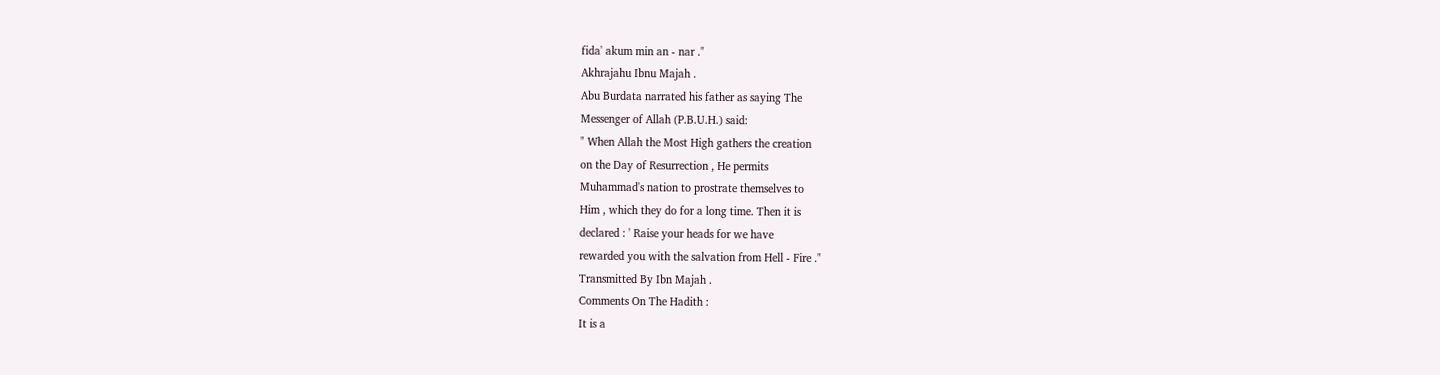fida' akum min an - nar ."
Akhrajahu Ibnu Majah .
Abu Burdata narrated his father as saying The
Messenger of Allah (P.B.U.H.) said:
" When Allah the Most High gathers the creation
on the Day of Resurrection , He permits
Muhammad's nation to prostrate themselves to
Him , which they do for a long time. Then it is
declared : ' Raise your heads for we have
rewarded you with the salvation from Hell - Fire ."
Transmitted By Ibn Majah .
Comments On The Hadith :
It is a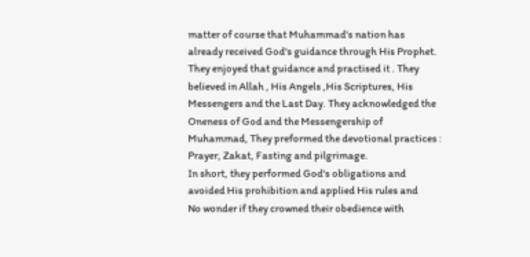matter of course that Muhammad's nation has
already received God's guidance through His Prophet.
They enjoyed that guidance and practised it . They
believed in Allah , His Angels ,His Scriptures, His
Messengers and the Last Day. They acknowledged the
Oneness of God and the Messengership of
Muhammad, They preformed the devotional practices :
Prayer, Zakat, Fasting and pilgrimage.
In short, they performed God's obligations and
avoided His prohibition and applied His rules and
No wonder if they crowned their obedience with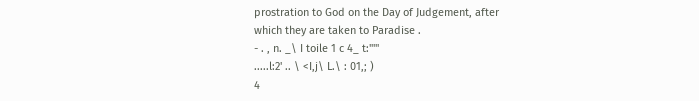prostration to God on the Day of Judgement, after
which they are taken to Paradise .
- . , n. _\ I toile 1 c 4_ t:"'"
.....l:2' .. \ <I,j\ L.\ : 01,; )
4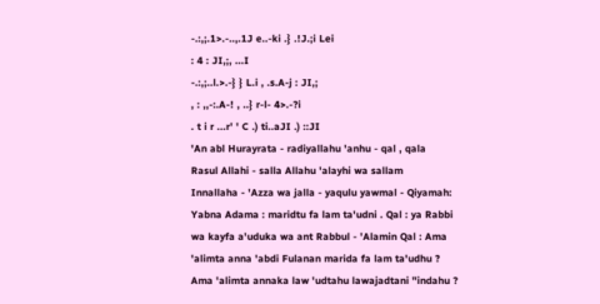-.:,;.1>.-..,.1J e..-ki .} .!J.;i Lei
: 4 : JI,;, ...I
-.:,;..l.>.-} } L.i , .s.A-j : JI,;
, : ,,-:.A-! , ..} r-l- 4>.-?i
. t i r ...r' ' C .) ti..aJI .) ::JI
'An abl Hurayrata - radiyallahu 'anhu - qal , qala
Rasul Allahi - salla Allahu 'alayhi wa sallam
Innallaha - 'Azza wa jalla - yaqulu yawmal - Qiyamah:
Yabna Adama : maridtu fa lam ta'udni . Qal : ya Rabbi
wa kayfa a'uduka wa ant Rabbul - 'Alamin Qal : Ama
'alimta anna 'abdi Fulanan marida fa lam ta'udhu ?
Ama 'alimta annaka law 'udtahu lawajadtani "indahu ?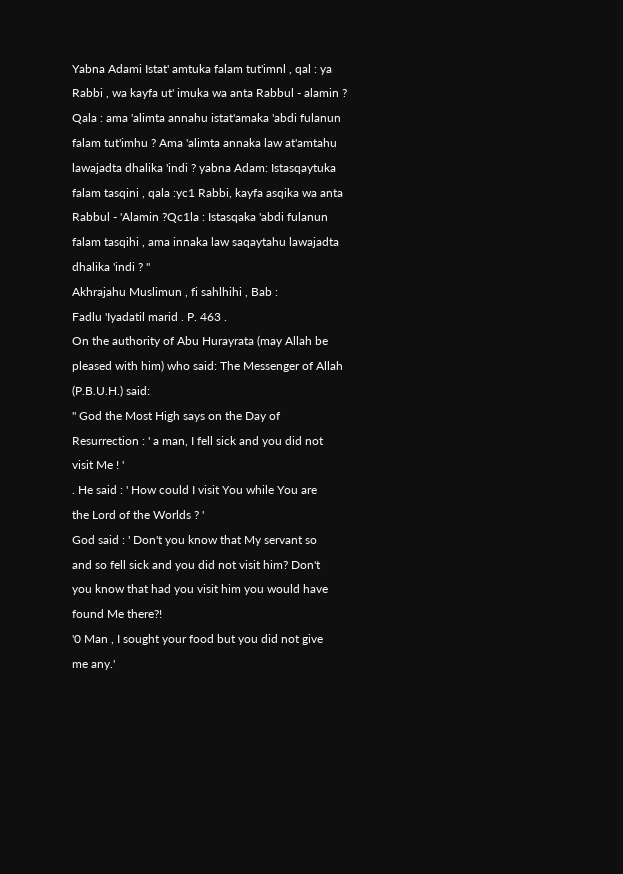Yabna Adami Istat' amtuka falam tut'imnl , qal : ya
Rabbi , wa kayfa ut' imuka wa anta Rabbul - alamin ?
Qala : ama 'alimta annahu istat'amaka 'abdi fulanun
falam tut'imhu ? Ama 'alimta annaka law at'amtahu
lawajadta dhalika 'indi ? yabna Adam: Istasqaytuka
falam tasqini , qala :yc1 Rabbi, kayfa asqika wa anta
Rabbul - 'Alamin ?Qc1la : Istasqaka 'abdi fulanun
falam tasqihi , ama innaka law saqaytahu lawajadta
dhalika 'indi ? "
Akhrajahu Muslimun , fi sahlhihi , Bab :
Fadlu 'Iyadatil marid . P. 463 .
On the authority of Abu Hurayrata (may Allah be
pleased with him) who said: The Messenger of Allah
(P.B.U.H.) said:
" God the Most High says on the Day of
Resurrection : ' a man, I fell sick and you did not
visit Me ! '
. He said : ' How could I visit You while You are
the Lord of the Worlds ? '
God said : ' Don't you know that My servant so
and so fell sick and you did not visit him? Don't
you know that had you visit him you would have
found Me there?!
'0 Man , I sought your food but you did not give
me any.'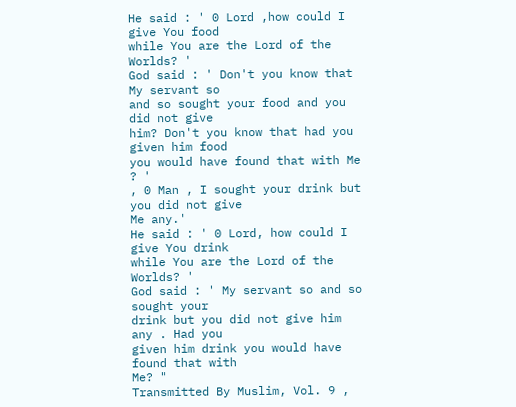He said : ' 0 Lord ,how could I give You food
while You are the Lord of the Worlds? '
God said : ' Don't you know that My servant so
and so sought your food and you did not give
him? Don't you know that had you given him food
you would have found that with Me ? '
, 0 Man , I sought your drink but you did not give
Me any.'
He said : ' 0 Lord, how could I give You drink
while You are the Lord of the Worlds? '
God said : ' My servant so and so sought your
drink but you did not give him any . Had you
given him drink you would have found that with
Me? "
Transmitted By Muslim, Vol. 9 ,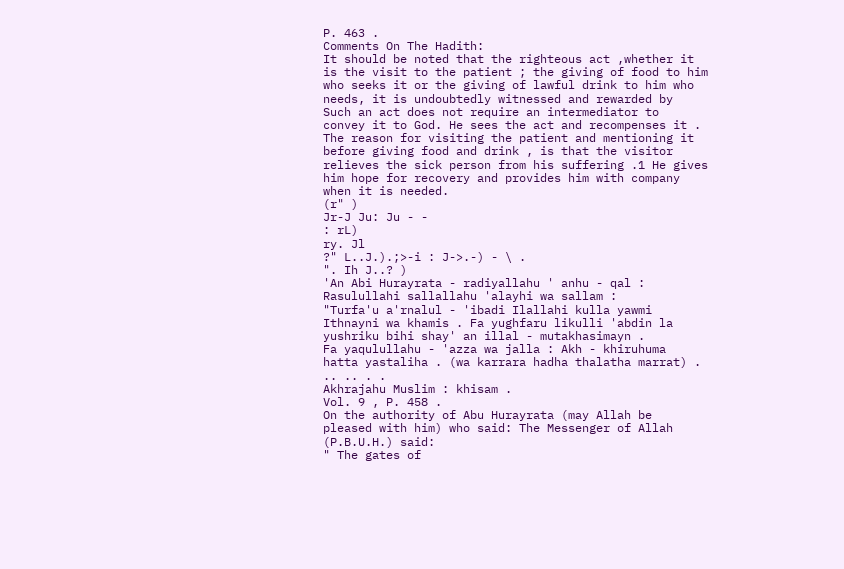P. 463 .
Comments On The Hadith:
It should be noted that the righteous act ,whether it
is the visit to the patient ; the giving of food to him
who seeks it or the giving of lawful drink to him who
needs, it is undoubtedly witnessed and rewarded by
Such an act does not require an intermediator to
convey it to God. He sees the act and recompenses it .
The reason for visiting the patient and mentioning it
before giving food and drink , is that the visitor
relieves the sick person from his suffering .1 He gives
him hope for recovery and provides him with company
when it is needed.
(r" )
Jr-J Ju: Ju - -
: rL)
ry. Jl
?" L..J.).;>-i : J->.-) - \ .
". Ih J..? )
'An Abi Hurayrata - radiyallahu ' anhu - qal :
Rasulullahi sallallahu 'alayhi wa sallam :
"Turfa'u a'rnalul - 'ibadi Ilallahi kulla yawmi
Ithnayni wa khamis . Fa yughfaru likulli 'abdin la
yushriku bihi shay' an illal - mutakhasimayn .
Fa yaqulullahu - 'azza wa jalla : Akh - khiruhuma
hatta yastaliha . (wa karrara hadha thalatha marrat) .
.. .. . .
Akhrajahu Muslim : khisam .
Vol. 9 , P. 458 .
On the authority of Abu Hurayrata (may Allah be
pleased with him) who said: The Messenger of Allah
(P.B.U.H.) said:
" The gates of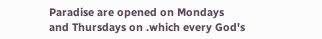Paradise are opened on Mondays
and Thursdays on .which every God's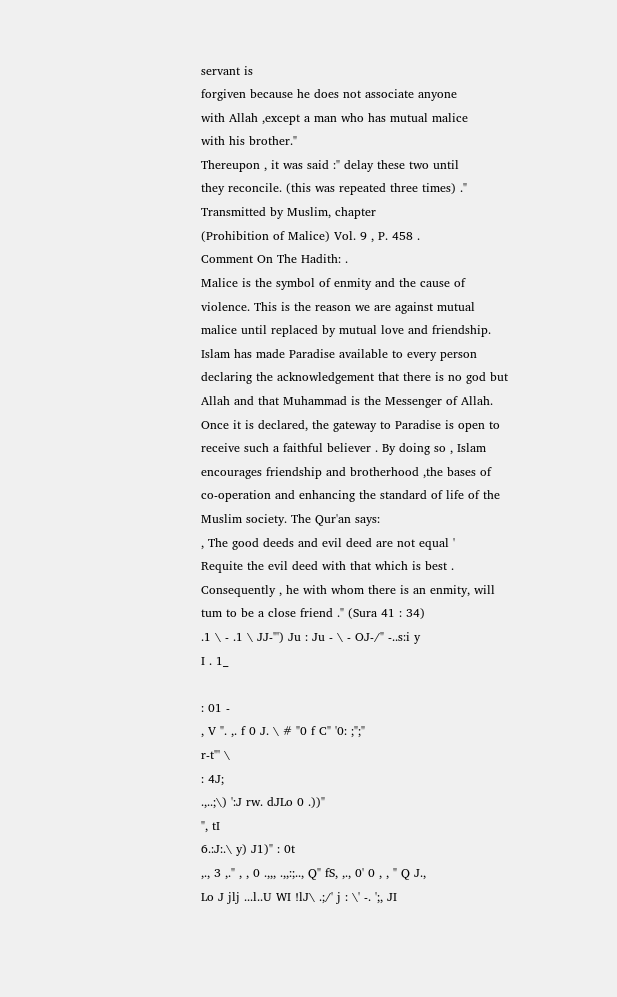servant is
forgiven because he does not associate anyone
with Allah ,except a man who has mutual malice
with his brother."
Thereupon , it was said :" delay these two until
they reconcile. (this was repeated three times) ."
Transmitted by Muslim, chapter
(Prohibition of Malice) Vol. 9 , P. 458 .
Comment On The Hadith: .
Malice is the symbol of enmity and the cause of
violence. This is the reason we are against mutual
malice until replaced by mutual love and friendship.
Islam has made Paradise available to every person
declaring the acknowledgement that there is no god but
Allah and that Muhammad is the Messenger of Allah.
Once it is declared, the gateway to Paradise is open to
receive such a faithful believer . By doing so , Islam
encourages friendship and brotherhood ,the bases of
co-operation and enhancing the standard of life of the
Muslim society. The Qur'an says:
, The good deeds and evil deed are not equal '
Requite the evil deed with that which is best .
Consequently , he with whom there is an enmity, will
tum to be a close friend ." (Sura 41 : 34)
.1 \ - .1 \ JJ-"') Ju : Ju - \ - OJ-/" -..s:i y
I . 1_

: 01 -
, V ". ,. f 0 J. \ # "0 f C" '0: ;";"
r-t"' \
: 4J;
.,..;\) ':J rw. dJLo 0 .))"
", tI
6.:J:.\ y) J1)" : 0t
,., 3 ,." , , 0 .,,, .,,:;.., Q" fS, ,., 0' 0 , , " Q J.,
Lo J jlj ...l..U WI !lJ\ .;/' j : \' -. ';, JI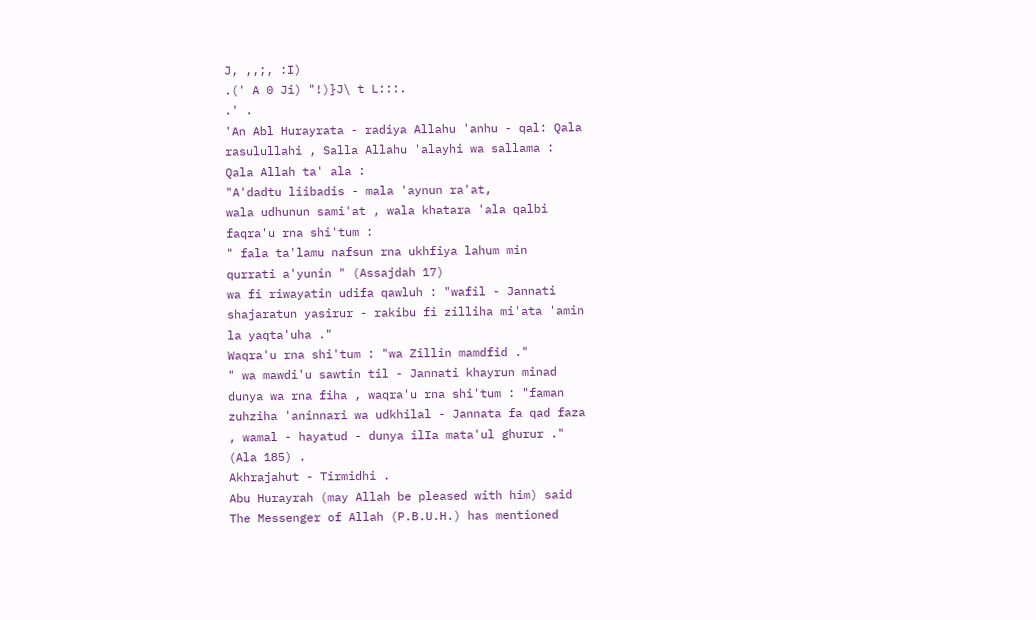J, ,,;, :I)
.(' A 0 Ji) "!)}J\ t L:::.
.' .
'An Abl Hurayrata - radiya Allahu 'anhu - qal: Qala
rasulullahi , Salla Allahu 'alayhi wa sallama :
Qala Allah ta' ala :
"A'dadtu liibadis - mala 'aynun ra'at,
wala udhunun sami'at , wala khatara 'ala qalbi
faqra'u rna shi'tum :
" fala ta'lamu nafsun rna ukhfiya lahum min
qurrati a'yunin " (Assajdah 17)
wa fi riwayatin udifa qawluh : "wafil - Jannati
shajaratun yasirur - rakibu fi zilliha mi'ata 'amin
la yaqta'uha ."
Waqra'u rna shi'tum : "wa Zillin mamdfid ."
" wa mawdi'u sawtin til - Jannati khayrun minad
dunya wa rna fiha , waqra'u rna shi'tum : "faman
zuhziha 'aninnari wa udkhilal - Jannata fa qad faza
, wamal - hayatud - dunya ilIa mata'ul ghurur ."
(Ala 185) .
Akhrajahut - Tirmidhi .
Abu Hurayrah (may Allah be pleased with him) said
The Messenger of Allah (P.B.U.H.) has mentioned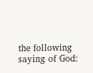the following saying of God: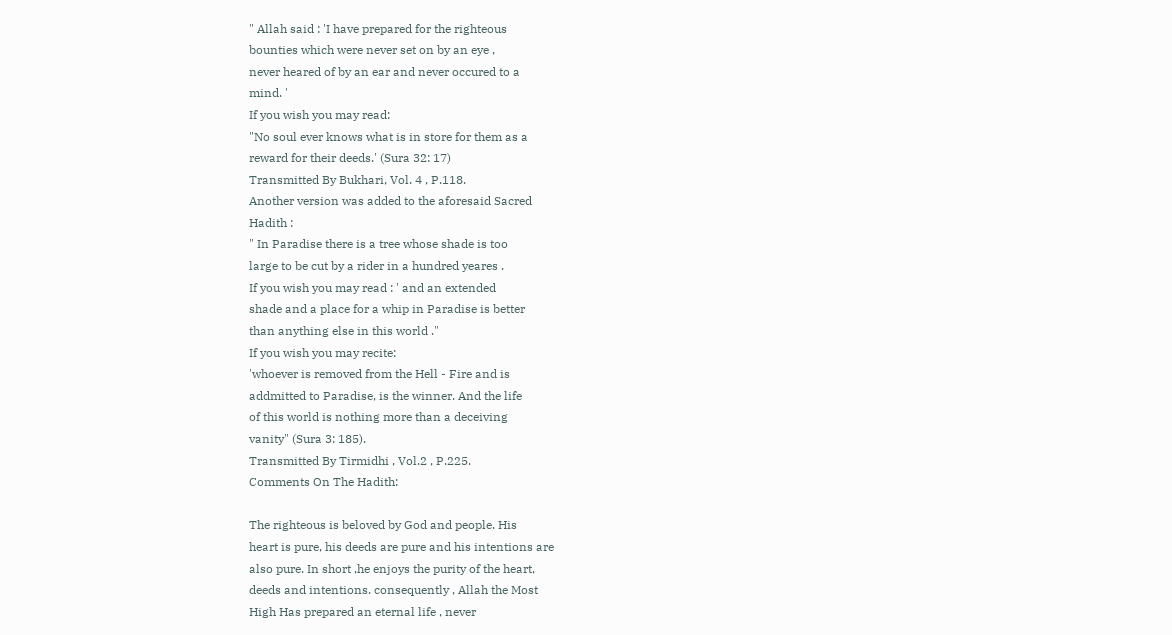" Allah said : 'I have prepared for the righteous
bounties which were never set on by an eye ,
never heared of by an ear and never occured to a
mind. '
If you wish you may read:
"No soul ever knows what is in store for them as a
reward for their deeds.' (Sura 32: 17)
Transmitted By Bukhari, Vol. 4 , P.118.
Another version was added to the aforesaid Sacred
Hadith :
" In Paradise there is a tree whose shade is too
large to be cut by a rider in a hundred yeares .
If you wish you may read : ' and an extended
shade and a place for a whip in Paradise is better
than anything else in this world ."
If you wish you may recite:
'whoever is removed from the Hell - Fire and is
addmitted to Paradise, is the winner. And the life
of this world is nothing more than a deceiving
vanity" (Sura 3: 185).
Transmitted By Tirmidhi , Vol.2 , P.225.
Comments On The Hadith:

The righteous is beloved by God and people. His
heart is pure, his deeds are pure and his intentions are
also pure. In short ,he enjoys the purity of the heart,
deeds and intentions. consequently , Allah the Most
High Has prepared an eternal life , never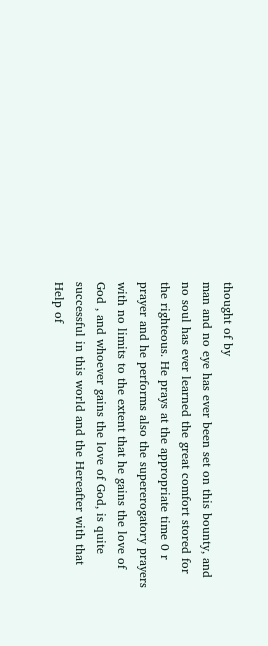thought of by
man and no eye has ever been set on this bounty, and
no soul has ever learned the great comfort stored for
the righteous. He prays at the appropriate time 0 r
prayer and he performs also the supererogatory prayers
with no limits to the extent that he gains the love of
God , and whoever gains the love of God, is quite
successful in this world and the Hereafter with that
Help of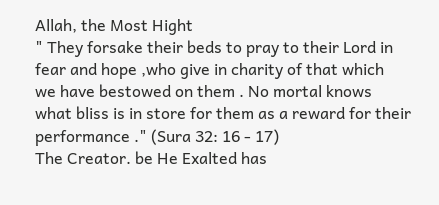Allah, the Most Hight
" They forsake their beds to pray to their Lord in
fear and hope ,who give in charity of that which
we have bestowed on them . No mortal knows
what bliss is in store for them as a reward for their
performance ." (Sura 32: 16 - 17)
The Creator. be He Exalted has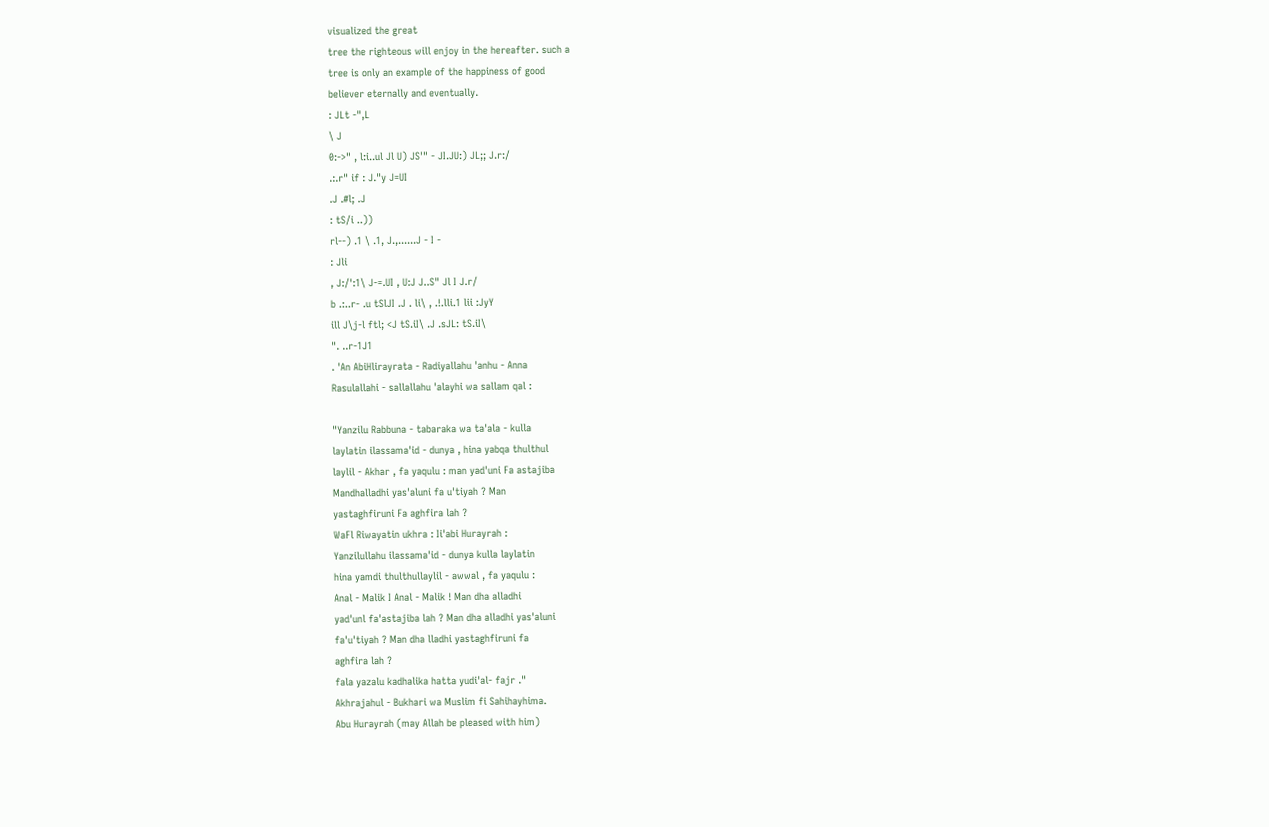visualized the great
tree the righteous will enjoy in the hereafter. such a
tree is only an example of the happiness of good
believer eternally and eventually.
: JLt -",L
\ J
0:->" , l:i..ul Jl U) JS'" - JI.JU:) JL;; J.r:/
.:.r" if : J."y J=UI
.J .#l; .J
: tS/i ..))
rl--) .1 \ .1, J.,......J - I -
: Jli
, J:/':1\ J-=.UI , U:J J..S" Jl I J.r/
b .:..r- .u tSlJI .J . li\ , .!.lli.1 lii :JyY
ill J\j-l ftl; <J tS.iI\ .J .sJL: tS.iI\
". ..r-1J1
. 'An AbiHlirayrata - Radiyallahu 'anhu - Anna
Rasulallahi - sallallahu 'alayhi wa sallam qal :

"Yanzilu Rabbuna - tabaraka wa ta'ala - kulla
laylatin ilassama'id - dunya , hina yabqa thulthul
laylil - Akhar , fa yaqulu : man yad'uni Fa astajiba
Mandhalladhi yas'aluni fa u'tiyah ? Man
yastaghfiruni Fa aghfira lah ?
WaFl Riwayatin ukhra : Ii'abi Hurayrah :
Yanzilullahu ilassama'id - dunya kulla laylatin
hina yamdi thulthullaylil - awwal , fa yaqulu :
Anal - Malik I Anal - Malik ! Man dha alladhi
yad'unl fa'astajiba lah ? Man dha alladhi yas'aluni
fa'u'tiyah ? Man dha lladhi yastaghfiruni fa
aghfira lah ?
fala yazalu kadhalika hatta yudi'al- fajr ."
Akhrajahul - Bukhari wa Muslim fi Sahihayhima.
Abu Hurayrah (may Allah be pleased with him)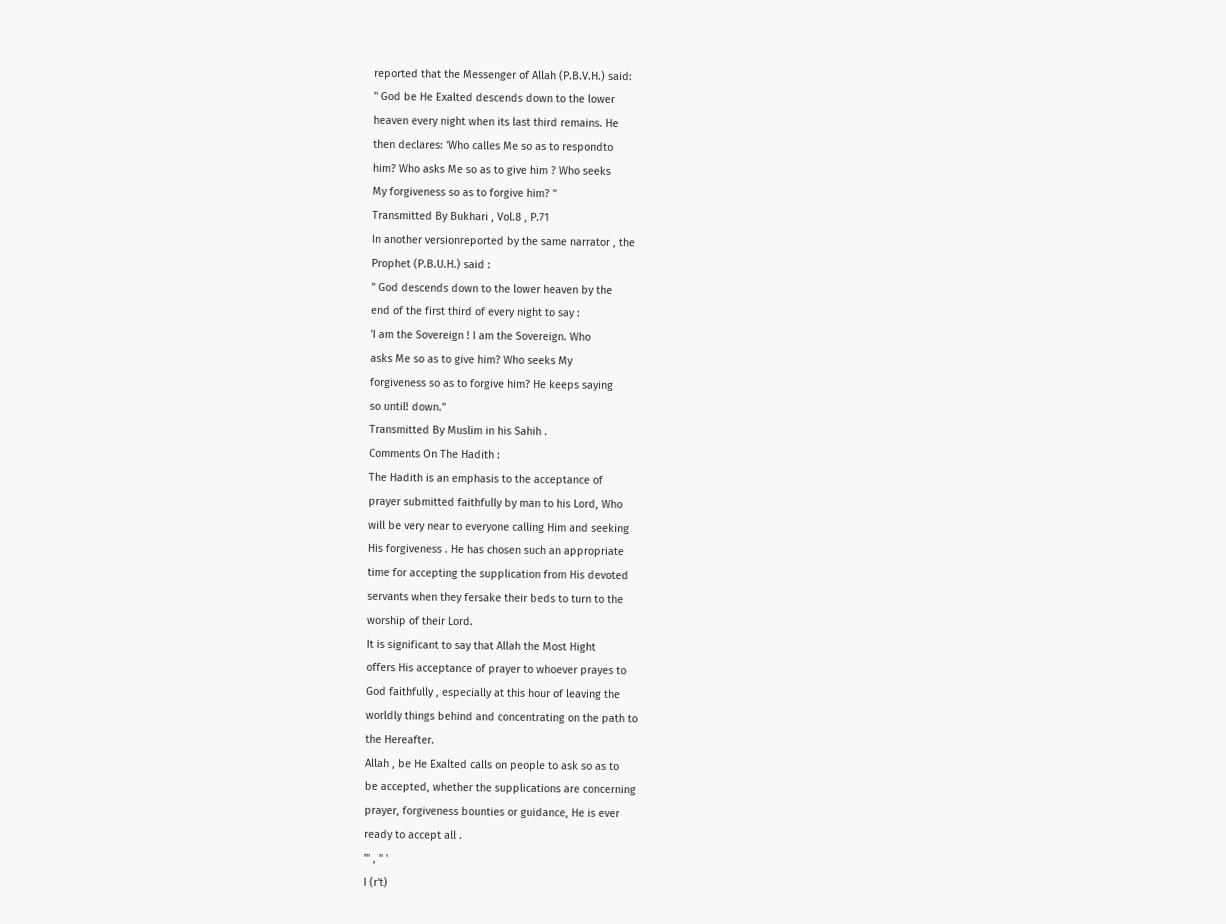reported that the Messenger of Allah (P.B.V.H.) said:
" God be He Exalted descends down to the lower
heaven every night when its last third remains. He
then declares: 'Who calles Me so as to respondto
him? Who asks Me so as to give him ? Who seeks
My forgiveness so as to forgive him? "
Transmitted By Bukhari , Vol.8 , P.71
In another versionreported by the same narrator , the
Prophet (P.B.U.H.) said :
" God descends down to the lower heaven by the
end of the first third of every night to say :
'I am the Sovereign ! I am the Sovereign. Who
asks Me so as to give him? Who seeks My
forgiveness so as to forgive him? He keeps saying
so until! down."
Transmitted By Muslim in his Sahih .
Comments On The Hadith :
The Hadith is an emphasis to the acceptance of
prayer submitted faithfully by man to his Lord, Who
will be very near to everyone calling Him and seeking
His forgiveness . He has chosen such an appropriate
time for accepting the supplication from His devoted
servants when they fersake their beds to turn to the
worship of their Lord.
It is significant to say that Allah the Most Hight
offers His acceptance of prayer to whoever prayes to
God faithfully , especially at this hour of leaving the
worldly things behind and concentrating on the path to
the Hereafter.
Allah , be He Exalted calls on people to ask so as to
be accepted, whether the supplications are concerning
prayer, forgiveness bounties or guidance, He is ever
ready to accept all .
'" , " '
I (r't)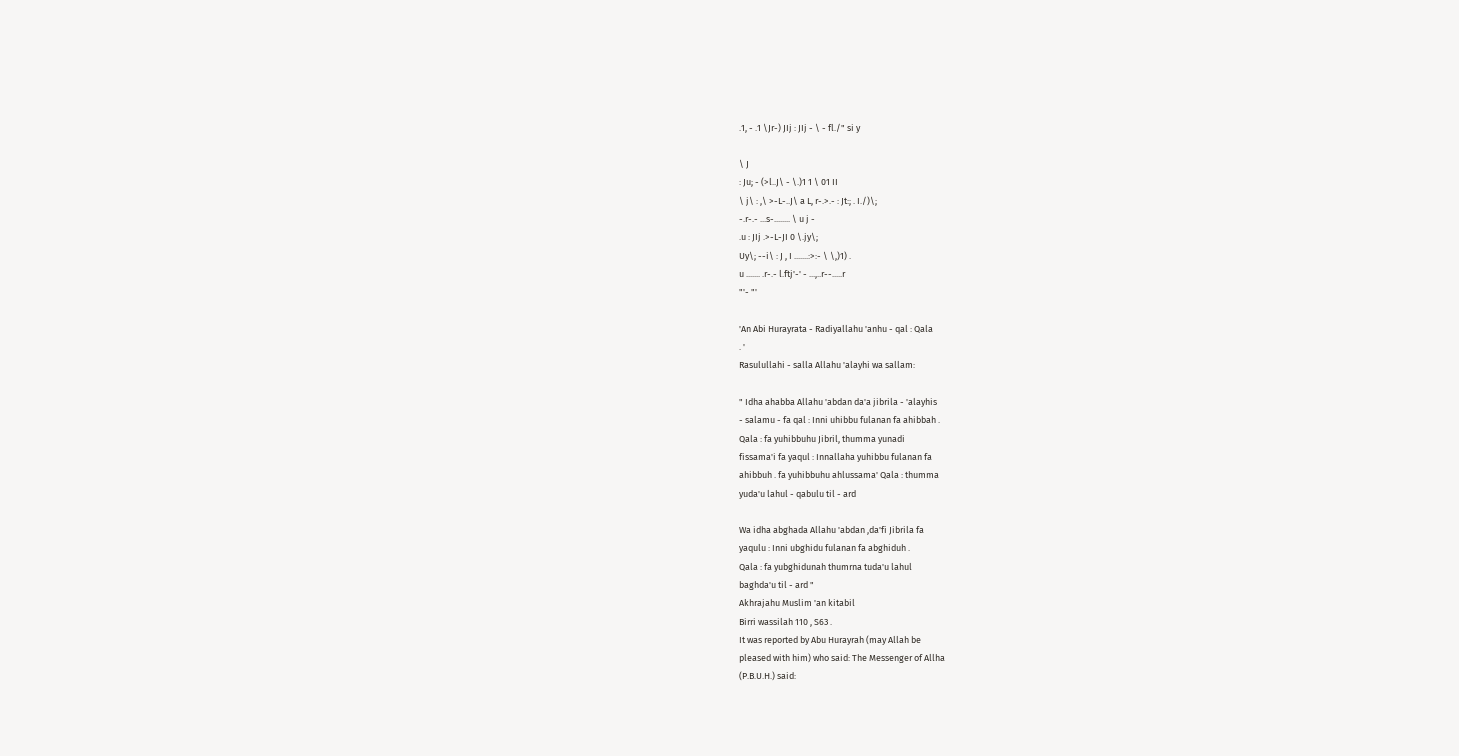.1, - .1 \Jr-) JIj : JIj - \ - fl./" si y

\ J
: Ju; - (>l..J\ - \.)1 1 \ 01 II
\ j\ : ,\ >-L-..J\ a L, r-.>.- : Jt:; . I./)\;
-.r-.- ...s-........ \ u j -
.u : JIj .>-L-JI 0 \.jy\;
Uy\; --i\ : J , I .......:>:- \ \,)1) .
u ....... .r-.- l.ftj'-' - ...,..r--.....r
"'- "'

'An Abi Hurayrata - Radiyallahu 'anhu - qal : Qala
. '
Rasulullahi - salla Allahu 'alayhi wa sallam:

" Idha ahabba Allahu 'abdan da'a jibrila - 'alayhis
- salamu - fa qal : Inni uhibbu fulanan fa ahibbah .
Qala : fa yuhibbuhu Jibril, thumma yunadi
fissama'i fa yaqul : Innallaha yuhibbu fulanan fa
ahibbuh . fa yuhibbuhu ahlussama' Qala : thumma
yuda'u lahul - qabulu til - ard

Wa idha abghada Allahu 'abdan ,da'fi Jibrila fa
yaqulu : Inni ubghidu fulanan fa abghiduh .
Qala : fa yubghidunah thumrna tuda'u lahul
baghda'u til - ard "
Akhrajahu Muslim 'an kitabil
Birri wassilah 110 , S63 .
It was reported by Abu Hurayrah (may Allah be
pleased with him) who said: The Messenger of Allha
(P.B.U.H.) said: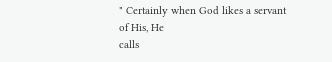" Certainly when God likes a servant of His, He
calls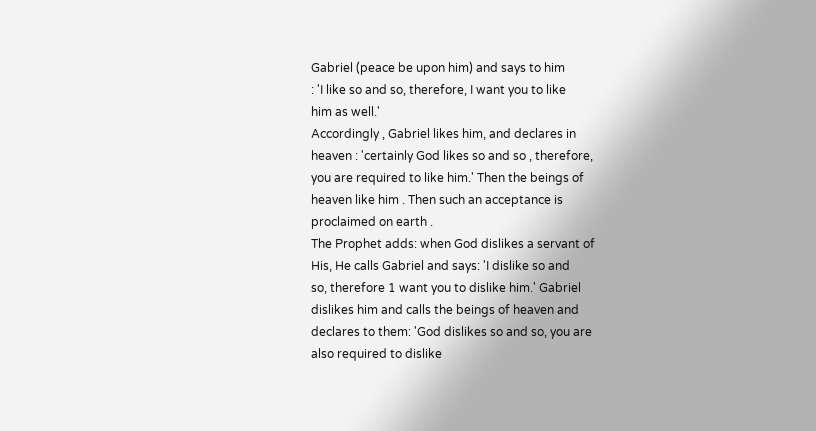Gabriel (peace be upon him) and says to him
: 'I like so and so, therefore, I want you to like
him as well.'
Accordingly , Gabriel likes him, and declares in
heaven : 'certainly God likes so and so , therefore,
you are required to like him.' Then the beings of
heaven like him . Then such an acceptance is
proclaimed on earth .
The Prophet adds: when God dislikes a servant of
His, He calls Gabriel and says: 'I dislike so and
so, therefore 1 want you to dislike him.' Gabriel
dislikes him and calls the beings of heaven and
declares to them: 'God dislikes so and so, you are
also required to dislike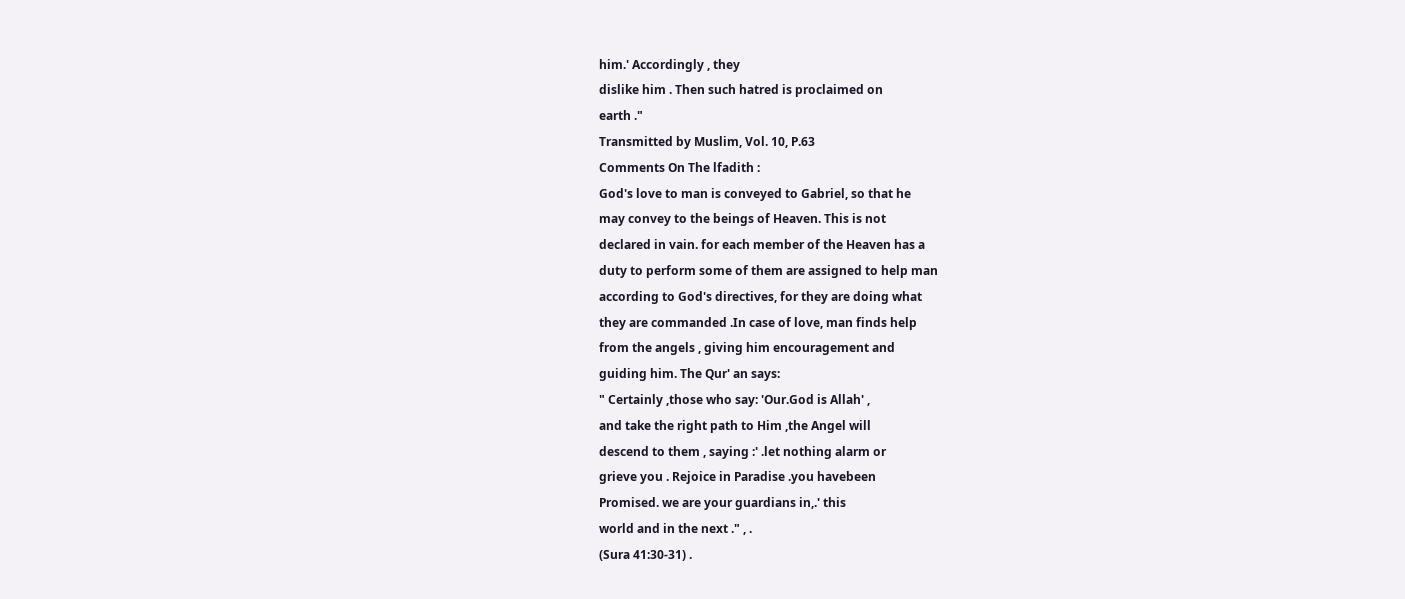him.' Accordingly , they
dislike him . Then such hatred is proclaimed on
earth ."
Transmitted by Muslim, Vol. 10, P.63
Comments On The lfadith :
God's love to man is conveyed to Gabriel, so that he
may convey to the beings of Heaven. This is not
declared in vain. for each member of the Heaven has a
duty to perform some of them are assigned to help man
according to God's directives, for they are doing what
they are commanded .In case of love, man finds help
from the angels , giving him encouragement and
guiding him. The Qur' an says:
" Certainly ,those who say: 'Our.God is Allah' ,
and take the right path to Him ,the Angel will
descend to them , saying :' .let nothing alarm or
grieve you . Rejoice in Paradise .you havebeen
Promised. we are your guardians in,.' this
world and in the next ." , .
(Sura 41:30-31) .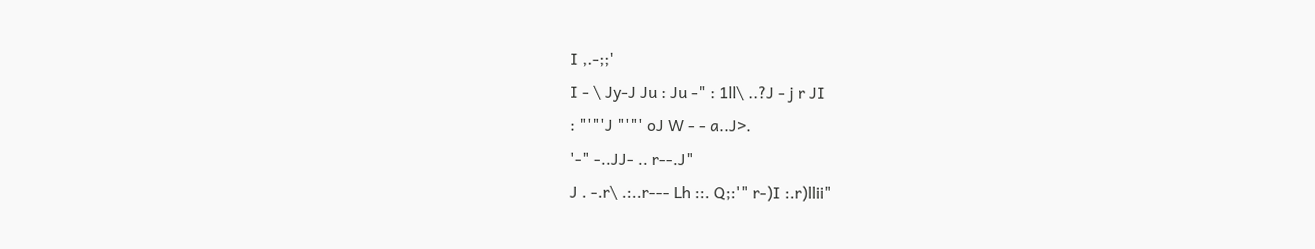I ,.-;;'
I - \ Jy-J Ju : Ju -" : 1ll\ ..?J - j r JI
: "'"'J "'"' oJ W - - a..J>.
'-" -..JJ- .. r--.J"
J . -.r\ .:..r--- Lh ::. Q;:'" r-)I :.r)llii"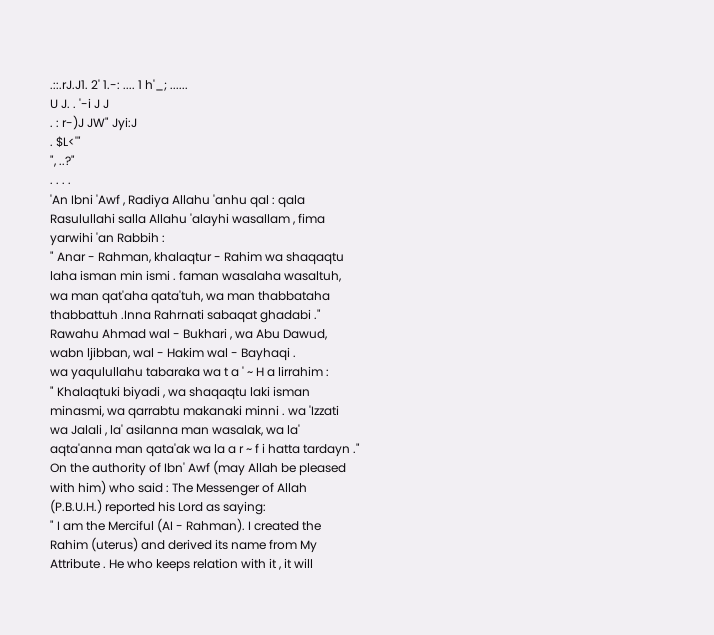.::.rJ.J1. 2' 1.-: .... 1 h'_; ......
U J. . '-i J J
. : r-)J JW" Jyi:J
. $L<'"
", ..?"
. . . .
'An Ibni 'Awf , Radiya Allahu 'anhu qal : qala
Rasulullahi salla Allahu 'alayhi wasallam , fima
yarwihi 'an Rabbih :
" Anar - Rahman, khalaqtur - Rahim wa shaqaqtu
laha isman min ismi . faman wasalaha wasaltuh,
wa man qat'aha qata'tuh, wa man thabbataha
thabbattuh .Inna Rahrnati sabaqat ghadabi ."
Rawahu Ahmad wal - Bukhari , wa Abu Dawud,
wabn ljibban, wal - Hakim wal - Bayhaqi .
wa yaqulullahu tabaraka wa t a ' ~ H a lirrahim :
" Khalaqtuki biyadi , wa shaqaqtu laki isman
minasmi, wa qarrabtu makanaki minni . wa 'Izzati
wa Jalali , la' asilanna man wasalak, wa la'
aqta'anna man qata'ak wa la a r ~ f i hatta tardayn ."
On the authority of Ibn' Awf (may Allah be pleased
with him) who said : The Messenger of Allah
(P.B.U.H.) reported his Lord as saying:
" I am the Merciful (AI - Rahman). I created the
Rahim (uterus) and derived its name from My
Attribute . He who keeps relation with it , it will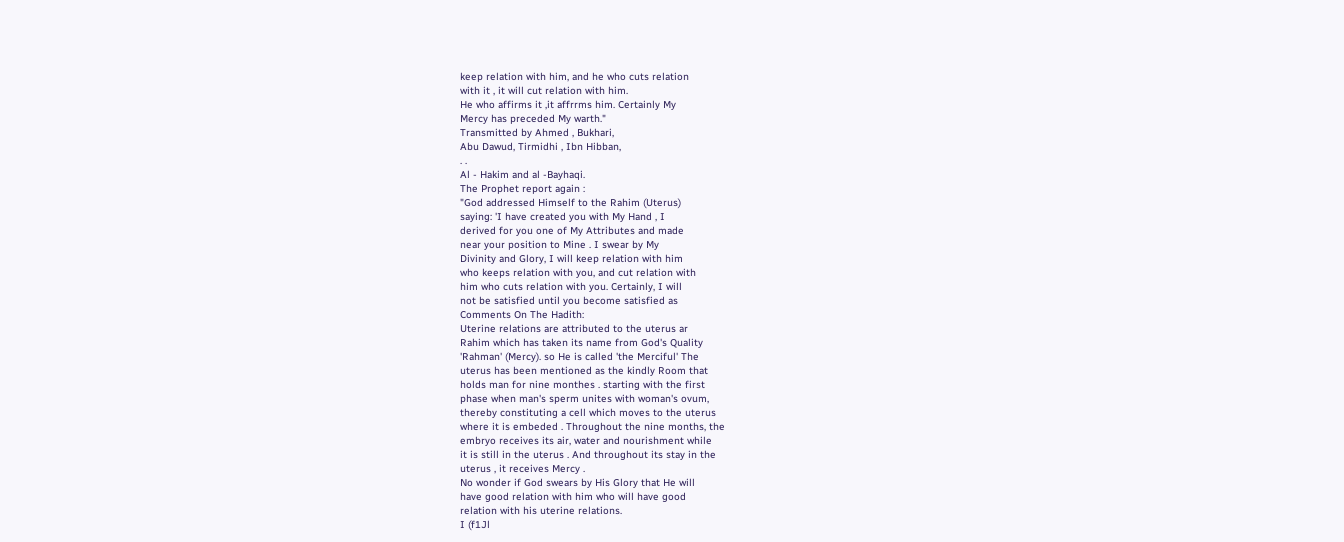keep relation with him, and he who cuts relation
with it , it will cut relation with him.
He who affirms it ,it affrrms him. Certainly My
Mercy has preceded My warth."
Transmitted by Ahmed , Bukhari,
Abu Dawud, Tirmidhi , Ibn Hibban,
. .
Al - Hakim and al -Bayhaqi.
The Prophet report again :
"God addressed Himself to the Rahim (Uterus)
saying: 'I have created you with My Hand , I
derived for you one of My Attributes and made
near your position to Mine . I swear by My
Divinity and Glory, I will keep relation with him
who keeps relation with you, and cut relation with
him who cuts relation with you. Certainly, I will
not be satisfied until you become satisfied as
Comments On The Hadith:
Uterine relations are attributed to the uterus ar
Rahim which has taken its name from God's Quality
'Rahman' (Mercy). so He is called 'the Merciful' The
uterus has been mentioned as the kindly Room that
holds man for nine monthes . starting with the first
phase when man's sperm unites with woman's ovum,
thereby constituting a cell which moves to the uterus
where it is embeded . Throughout the nine months, the
embryo receives its air, water and nourishment while
it is still in the uterus . And throughout its stay in the
uterus , it receives Mercy .
No wonder if God swears by His Glory that He will
have good relation with him who will have good
relation with his uterine relations.
I (f1Jl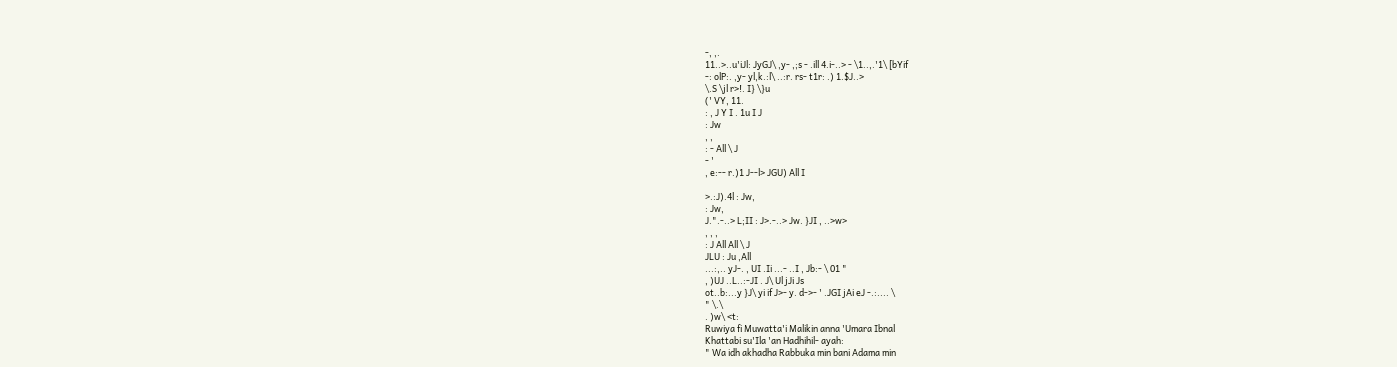-, ,.
11..>..u'iJl: JyGJ\ ,y- ,;s - .ill 4.i-..> - \1..,.'1\ [bYif
-: olP:. ,y- yl,k.:l\ ..:r. rs- t1r: .) 1.$J..>
\.S \jl r>!. I} \}u
(' VY, 11.
: , J Y I . 1u I J
: Jw
, ,
: - All \ J
- '
, e:-- r.)1 J--l> JGU) All I

>.:J).4l : Jw,
: Jw,
J.".-..> L;II : J>.-..> Jw. }JI , ..>w>
, , ,
: J All All \ J
JLU : Ju ,All
...:,.. yJ-. , UI .Ii ...- ..I , Jb:- \ 01 "
, )UJ ..L..:-JI . J\ Ul jJi Js
ot..b:...y }J\ yi if J>- y. d->- ' .JGI jAi eJ -.:.... \
" \.\
. )w\ <t:
Ruwiya fi Muwatta'i Malikin anna 'Umara Ibnal
Khattabi su'Ila 'an Hadhihil- ayah:
" Wa idh akhadha Rabbuka min bani Adama min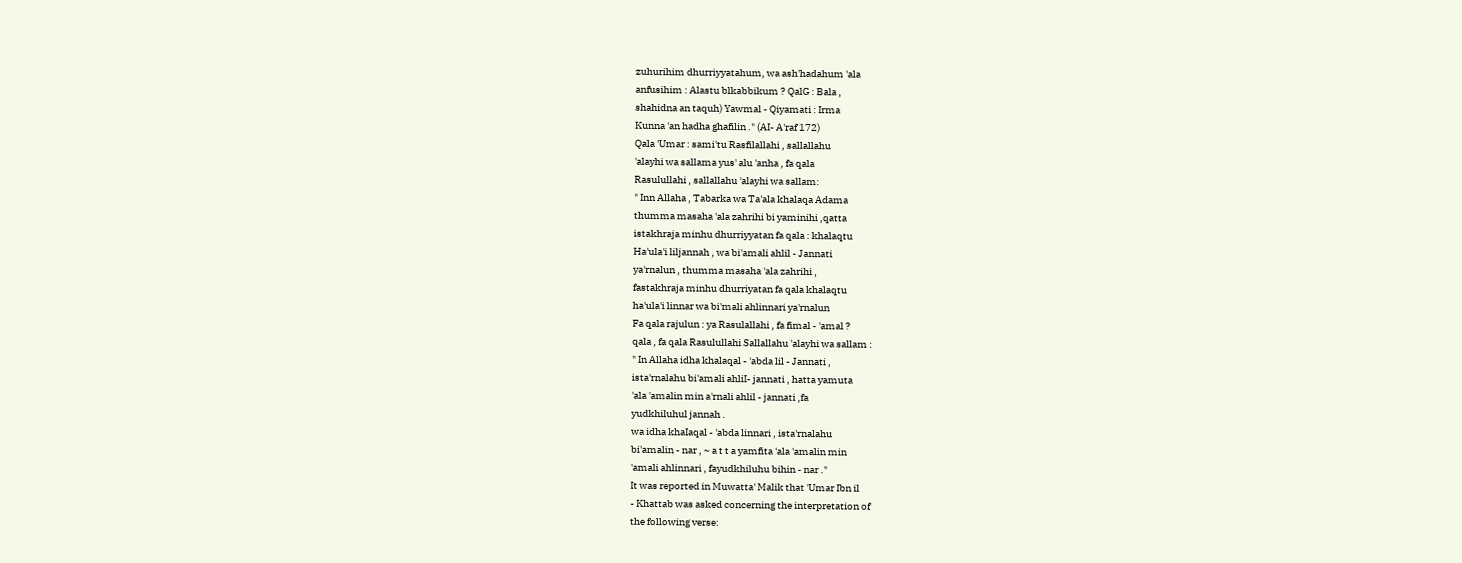zuhurihim dhurriyyatahum, wa ash'hadahum 'ala
anfusihim : Alastu blkabbikum ? QalG : Bala ,
shahidna an taquh) Yawmal - Qiyamati : Irma
Kunna 'an hadha ghafilin ." (AI- A'raf 172)
Qala 'Umar : sami'tu Rasfilallahi , sallallahu
'alayhi wa sallama yus' alu 'anha , fa qala
Rasulullahi , sallallahu 'alayhi wa sallam:
" Inn Allaha , Tabarka wa Ta'ala khalaqa Adama
thumma masaha 'ala zahrihi bi yaminihi ,qatta
istakhraja minhu dhurriyyatan fa qala : khalaqtu
Ha'ula'i liljannah , wa bi'amali ahlil - Jannati
ya'rnalun , thumma masaha 'ala zahrihi ,
fastakhraja minhu dhurriyatan fa qala khalaqtu
ha'ula'i linnar wa bi'mali ahlinnari ya'rnalun
Fa qala rajulun : ya Rasulallahi , fa fimal - 'amal ?
qala , fa qala Rasulullahi Sallallahu 'alayhi wa sallam :
" In Allaha idha khalaqal - 'abda lil - Jannati ,
ista'rnalahu bi'amali ahliI- jannati , hatta yamuta
'ala 'amalin min a'rnali ahlil - jannati ,fa
yudkhiluhul jannah .
wa idha khaIaqal - 'abda linnari , ista'rnalahu
bi'amalin - nar , ~ a t t a yamfita 'ala 'amalin min
'amali ahlinnari , fayudkhiluhu bihin - nar ."
It was reported in Muwatta' Malik that 'Umar Ibn il
- Khattab was asked concerning the interpretation of
the following verse: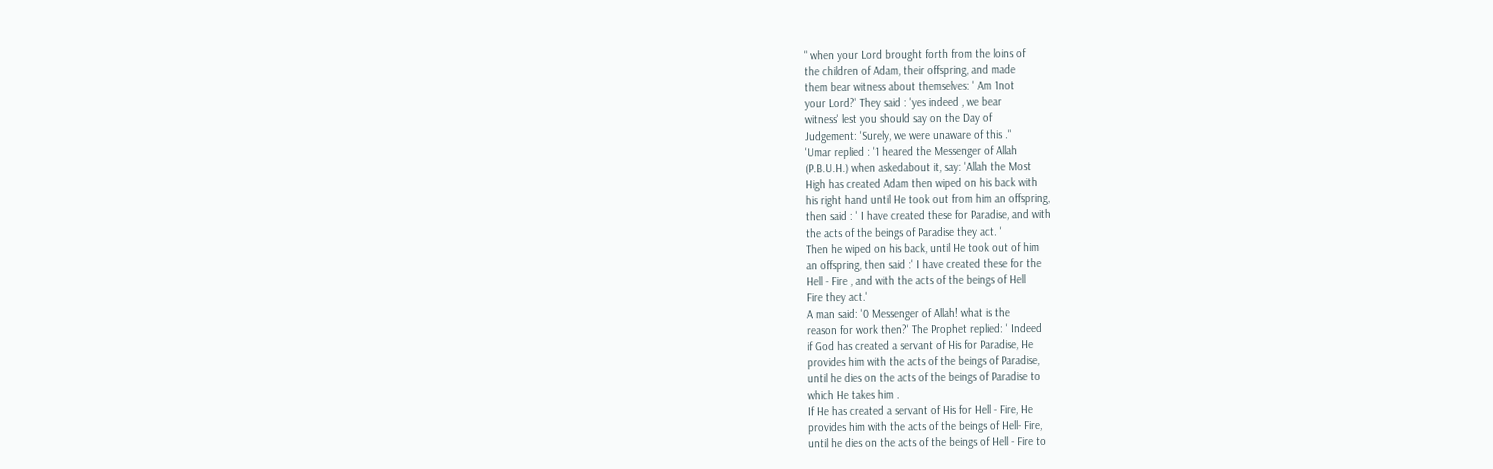" when your Lord brought forth from the loins of
the children of Adam, their offspring, and made
them bear witness about themselves: ' Am 1not
your Lord?' They said : 'yes indeed , we bear
witness' lest you should say on the Day of
Judgement: 'Surely, we were unaware of this ."
'Umar replied : '1 heared the Messenger of Allah
(P.B.U.H.) when askedabout it, say: 'Allah the Most
High has created Adam then wiped on his back with
his right hand until He took out from him an offspring,
then said : ' I have created these for Paradise, and with
the acts of the beings of Paradise they act. '
Then he wiped on his back, until He took out of him
an offspring, then said :' I have created these for the
Hell - Fire , and with the acts of the beings of Hell
Fire they act.'
A man said: '0 Messenger of Allah! what is the
reason for work then?' The Prophet replied: ' Indeed
if God has created a servant of His for Paradise, He
provides him with the acts of the beings of Paradise,
until he dies on the acts of the beings of Paradise to
which He takes him .
If He has created a servant of His for Hell - Fire, He
provides him with the acts of the beings of Hell- Fire,
until he dies on the acts of the beings of Hell - Fire to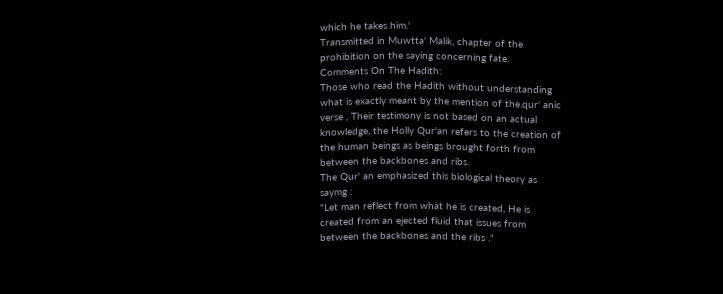which he takes him.'
Transmitted in Muwtta' Malik, chapter of the
prohibition on the saying concerning fate.
Comments On The Hadith:
Those who read the Hadith without understanding
what is exactly meant by the mention of the.qur' anic
verse , Their testimony is not based on an actual
knowledge, the Holly Qur'an refers to the creation of
the human beings as beings brought forth from
between the backbones and ribs.
The Qur' an emphasized this biological theory as
saymg :
"Let man reflect from what he is created, He is
created from an ejected fluid that issues from
between the backbones and the ribs ."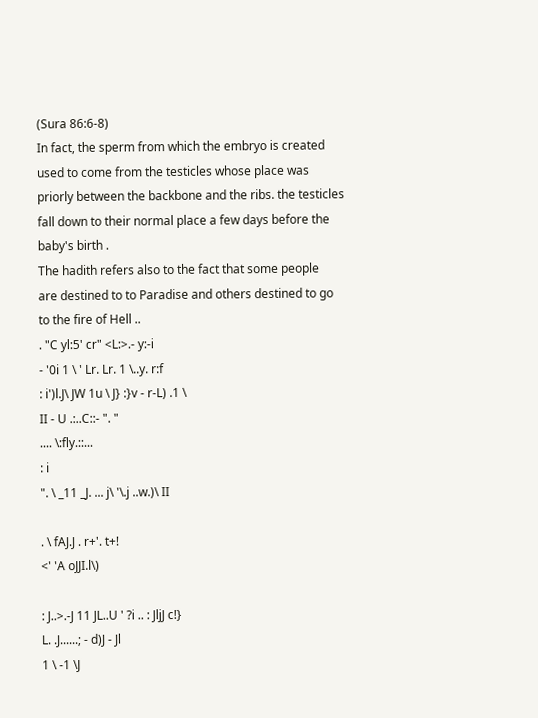(Sura 86:6-8)
In fact, the sperm from which the embryo is created
used to come from the testicles whose place was
priorly between the backbone and the ribs. the testicles
fall down to their normal place a few days before the
baby's birth .
The hadith refers also to the fact that some people
are destined to to Paradise and others destined to go
to the fire of Hell ..
. "C yl:5' cr" <L:>.- y:-i
- '0i 1 \ ' Lr. Lr. 1 \..y. r:f
: i')l.J\ JW 1u \ J} :}v - r-L) .1 \
II - U .:..C::- ". "
.... \:fly.::...
: i
". \ _11 _J. ... j\ '\.j ..w.)\ II

. \ fAJ.J . r+'. t+!
<' 'A oJJI.l\)

: J..>.-J 11 JL..U ' ?i .. : JljJ c!}
L. .J......; - d)J - Jl
1 \ -1 \J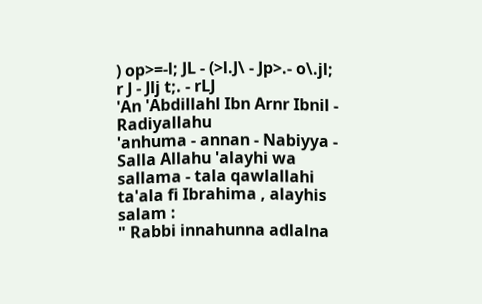) op>=-l; JL - (>l.J\ - Jp>.- o\.jl;
r J - Jlj t;. - rLJ
'An 'Abdillahl Ibn Arnr Ibnil - Radiyallahu
'anhuma - annan - Nabiyya - Salla Allahu 'alayhi wa
sallama - tala qawlallahi ta'ala fi Ibrahima , alayhis
salam :
" Rabbi innahunna adlalna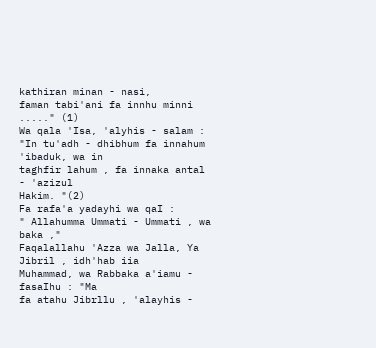kathiran minan - nasi,
faman tabi'ani fa innhu minni ....." (1)
Wa qala 'Isa, 'alyhis - salam :
"In tu'adh - dhibhum fa innahum 'ibaduk, wa in
taghfir lahum , fa innaka antal - 'azizul
Hakim. "(2)
Fa rafa'a yadayhi wa qaI :
" Allahumma Ummati - Ummati , wa baka ,"
Faqalallahu 'Azza wa Jalla, Ya Jibril , idh'hab iia
Muhammad, wa Rabbaka a'iamu - fasaIhu : "Ma
fa atahu Jibrllu , 'alayhis -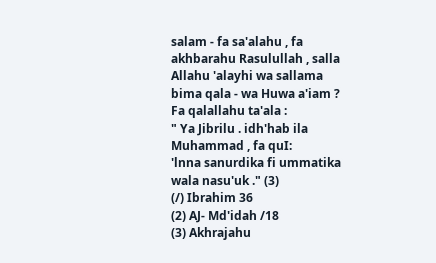salam - fa sa'alahu , fa
akhbarahu Rasulullah , salla Allahu 'alayhi wa sallama
bima qala - wa Huwa a'iam ?
Fa qalallahu ta'ala :
" Ya Jibrilu . idh'hab ila Muhammad , fa quI:
'lnna sanurdika fi ummatika wala nasu'uk ." (3)
(/) Ibrahim 36
(2) AJ- Md'idah /18
(3) Akhrajahu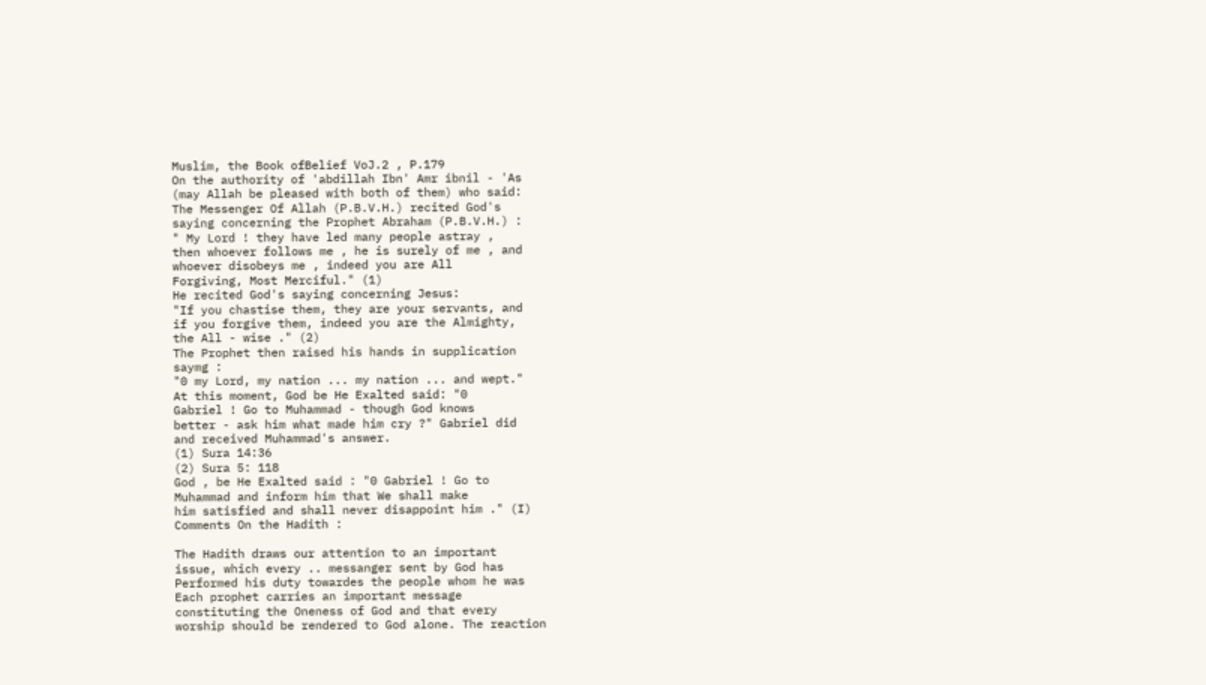Muslim, the Book ofBelief VoJ.2 , P.179
On the authority of 'abdillah Ibn' Amr ibnil - 'As
(may Allah be pleased with both of them) who said:
The Messenger Of Allah (P.B.V.H.) recited God's
saying concerning the Prophet Abraham (P.B.V.H.) :
" My Lord ! they have led many people astray ,
then whoever follows me , he is surely of me , and
whoever disobeys me , indeed you are All
Forgiving, Most Merciful." (1)
He recited God's saying concerning Jesus:
"If you chastise them, they are your servants, and
if you forgive them, indeed you are the Almighty,
the All - wise ." (2)
The Prophet then raised his hands in supplication
saymg :
"0 my Lord, my nation ... my nation ... and wept."
At this moment, God be He Exalted said: "0
Gabriel ! Go to Muhammad - though God knows
better - ask him what made him cry ?" Gabriel did
and received Muhammad's answer.
(1) Sura 14:36
(2) Sura 5: 118
God , be He Exalted said : "0 Gabriel ! Go to
Muhammad and inform him that We shall make
him satisfied and shall never disappoint him ." (I)
Comments On the Hadith :

The Hadith draws our attention to an important
issue, which every .. messanger sent by God has
Performed his duty towardes the people whom he was
Each prophet carries an important message
constituting the Oneness of God and that every
worship should be rendered to God alone. The reaction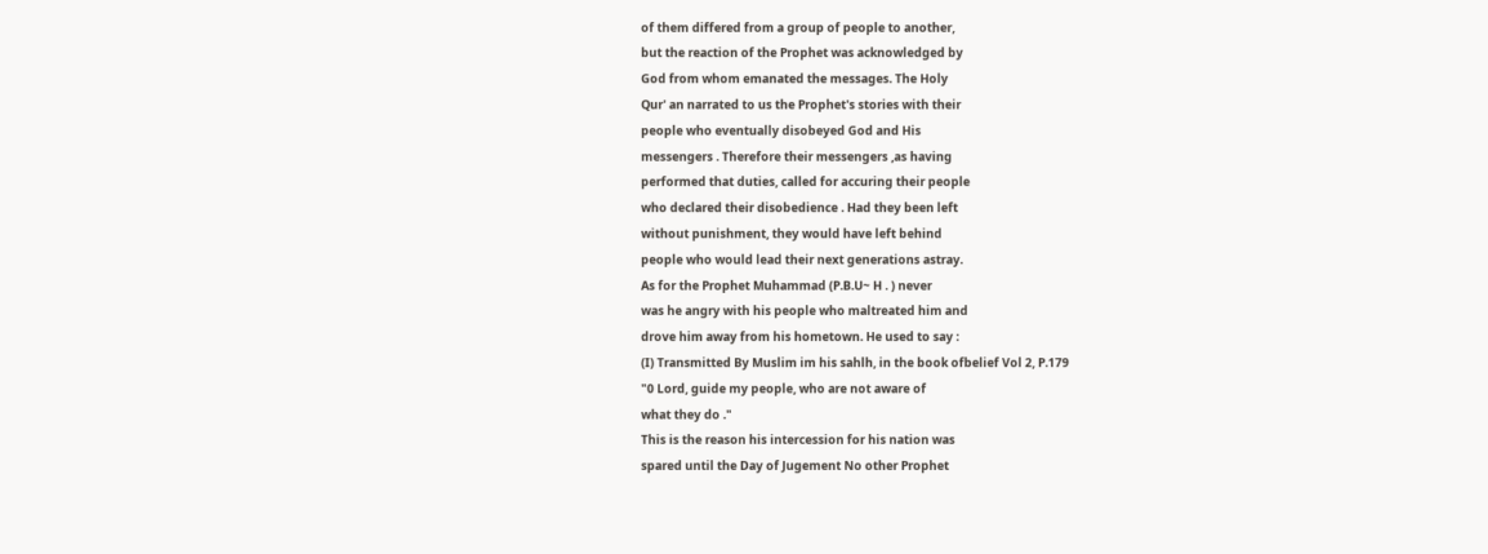of them differed from a group of people to another,
but the reaction of the Prophet was acknowledged by
God from whom emanated the messages. The Holy
Qur' an narrated to us the Prophet's stories with their
people who eventually disobeyed God and His
messengers . Therefore their messengers ,as having
performed that duties, called for accuring their people
who declared their disobedience . Had they been left
without punishment, they would have left behind
people who would lead their next generations astray.
As for the Prophet Muhammad (P.B.U~ H . ) never
was he angry with his people who maltreated him and
drove him away from his hometown. He used to say :
(I) Transmitted By Muslim im his sahlh, in the book ofbelief Vol 2, P.179
"0 Lord, guide my people, who are not aware of
what they do ."
This is the reason his intercession for his nation was
spared until the Day of Jugement No other Prophet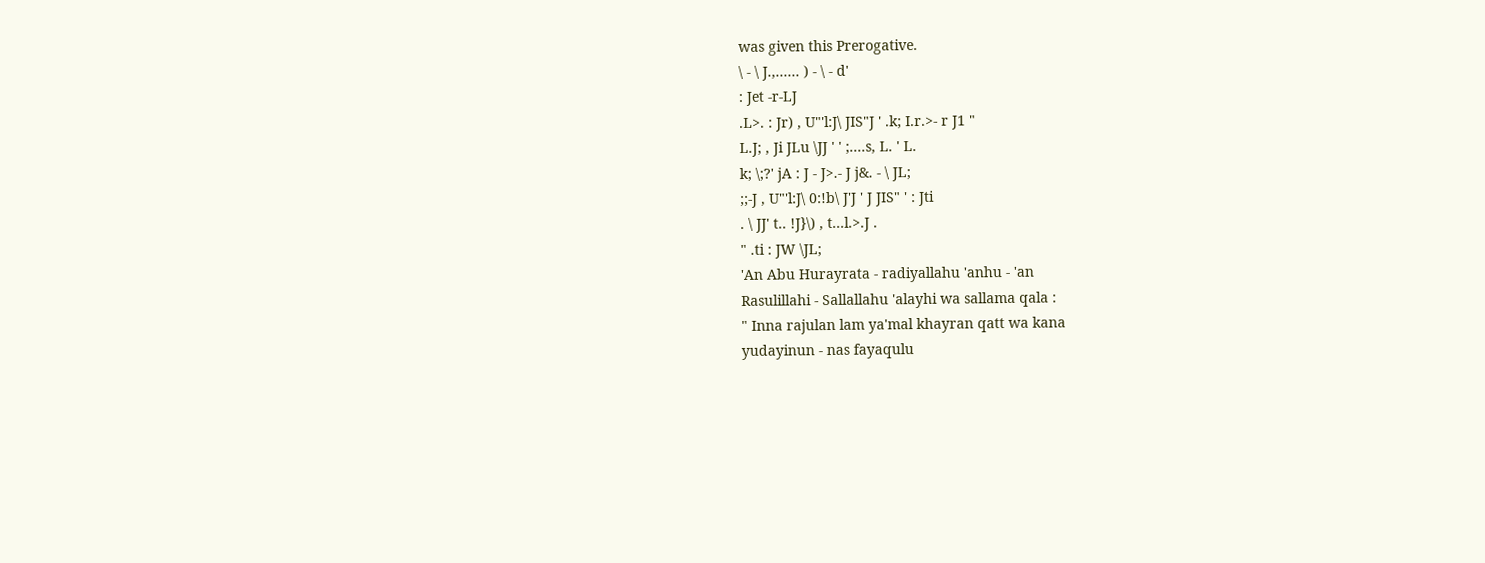was given this Prerogative.
\ - \ J.,...... ) - \ - d'
: Jet -r-LJ
.L>. : Jr) , U"'l:J\ JIS"J ' .k; I.r.>- r J1 "
L.J; , Ji JLu \JJ ' ' ;....s, L. ' L.
k; \;?' jA : J - J>.- J j&. - \ JL;
;;-J , U"'l:J\ 0:!b\ J'J ' J JIS" ' : Jti
. \ JJ' t.. !J}\) , t...l.>.J .
" .ti : JW \JL;
'An Abu Hurayrata - radiyallahu 'anhu - 'an
Rasulillahi - Sallallahu 'alayhi wa sallama qala :
" Inna rajulan lam ya'mal khayran qatt wa kana
yudayinun - nas fayaqulu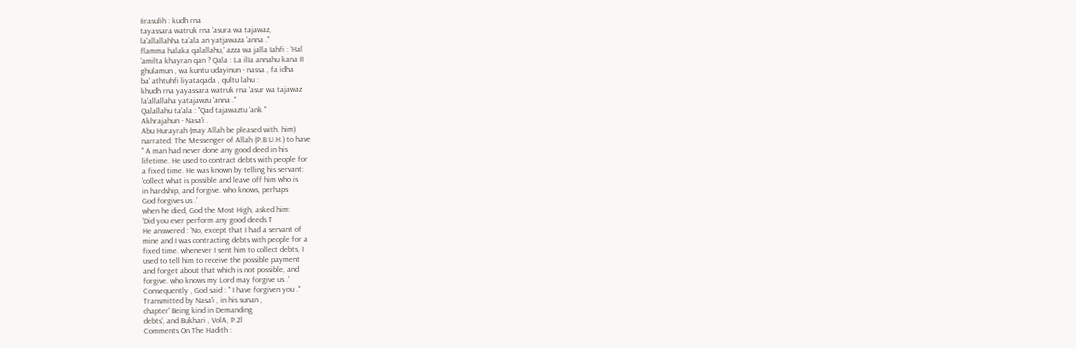Iirasulih : kudh rna
tayassara watruk rna 'asura wa tajawaz,
la'allallahha ta'ala an yatjawaza 'anna ."
flamma halaka qalallahu,' azza wa jalla Iahfi : 'Hal
'amilta khayran qan ? Qala : La ilIa annahu kana II
ghulamun , wa kuntu udayinun - nassa , fa idha
ba' athtuhfi liyataqada , qultu lahu :
khudh rna yayassara watruk rna 'asur wa tajawaz
la'allallaha yatajawzu 'anna ."
Qalallahu ta'ala : "Qad tajawaztu 'ank "
Akhrajahun - Nasa'i .
Abu Hurayrah (may Allah be pleased with. him)
narrated: The Messenger of Allah (P.B.U.H.) to have
" A man had never done any good deed in his
lifetime. He used to contract debts with people for
a fixed time. He was known by telling his servant:
'collect what is possible and leave off him who is
in hardship, and forgive. who knows, perhaps
God forgives us .'
when he died, God the Most High, asked him:
'Did you ever perform any good deeds T
He answered : 'No, except that I had a servant of
mine and I was contracting debts with people for a
fixed time. whenever I sent him to collect debts, I
used to tell him to receive the possible payment
and forget about that which is not possible, and
forgive. who knows my Lord may forgive us .'
Consequently , God said : " I have forgiven you ."
Transmitted by Nasa'i , in his sunan ,
chapter' Being kind in Demanding
debts', and Bukhari , VolA, P.2l
Comments On The Hadith :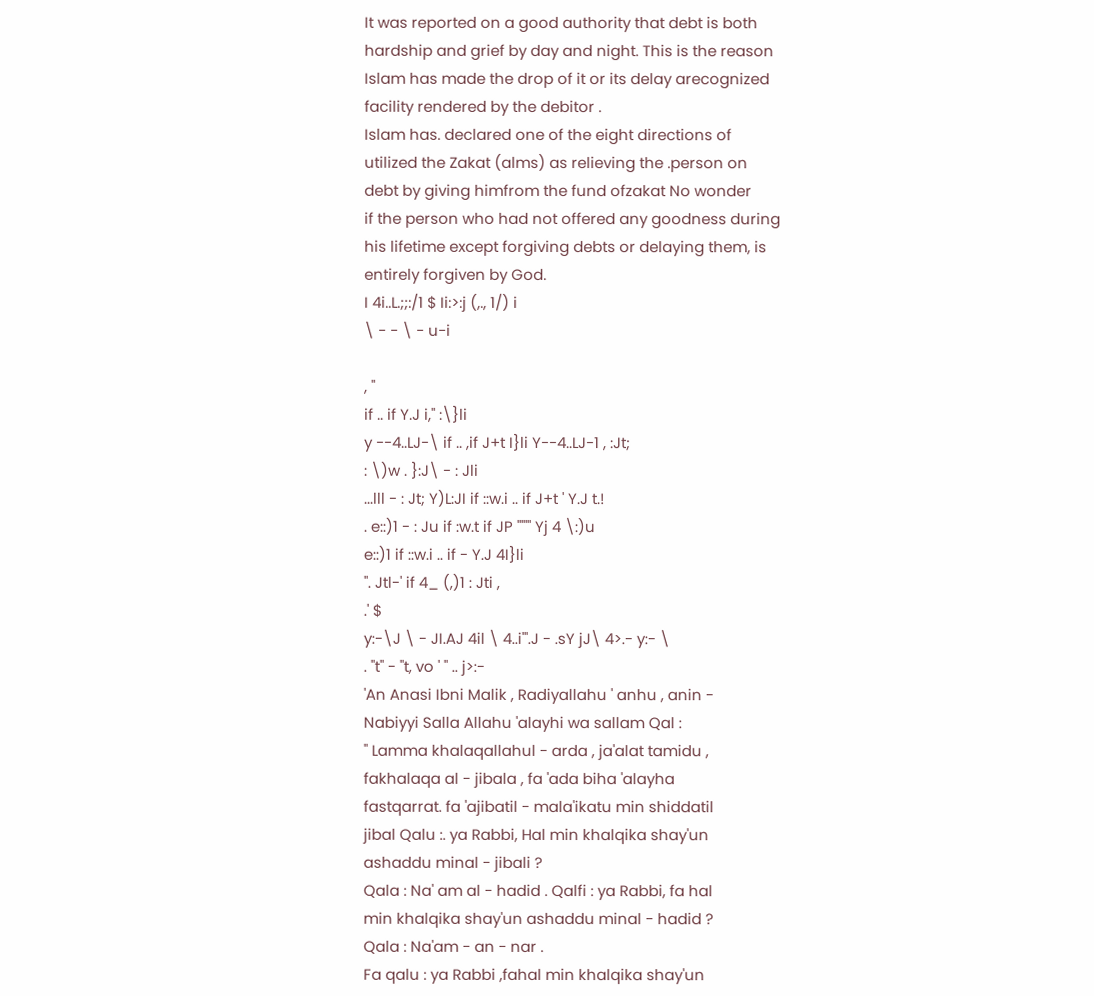It was reported on a good authority that debt is both
hardship and grief by day and night. This is the reason
Islam has made the drop of it or its delay arecognized
facility rendered by the debitor .
Islam has. declared one of the eight directions of
utilized the Zakat (alms) as relieving the .person on
debt by giving himfrom the fund ofzakat No wonder
if the person who had not offered any goodness during
his lifetime except forgiving debts or delaying them, is
entirely forgiven by God.
I 4i..L.;;:/1 $ Ii:>:j (,., 1/) i
\ - - \ - u-i

, "
if .. if Y.J i," :\}li
y --4..LJ-\ if .. ,if J+t I}li Y--4..LJ-1 , :Jt;
: \)w . }:J\ - : Jli
...lll - : Jt; Y)L:JI if ::w.i .. if J+t ' Y.J t.!
. e::)1 - : Ju if :w.t if JP "'"" Yj 4 \:)u
e::)1 if ::w.i .. if - Y.J 4I}li
". Jtl-' if 4_ (,)1 : Jti ,
.' $
y:-\J \ - JI.AJ 4il \ 4..i"'.J - .sY jJ\ 4>.- y:- \
. "t" - "t, vo ' " .. j>:-
'An Anasi Ibni Malik , Radiyallahu ' anhu , anin -
Nabiyyi Salla Allahu 'alayhi wa sallam Qal :
" Lamma khalaqallahul - arda , ja'alat tamidu ,
fakhalaqa al - jibala , fa 'ada biha 'alayha
fastqarrat. fa 'ajibatil - mala'ikatu min shiddatil
jibal Qalu :. ya Rabbi, Hal min khalqika shay'un
ashaddu minal - jibali ?
Qala : Na' am al - hadid . Qalfi : ya Rabbi, fa hal
min khalqika shay'un ashaddu minal - hadid ?
Qala : Na'am - an - nar .
Fa qalu : ya Rabbi ,fahal min khalqika shay'un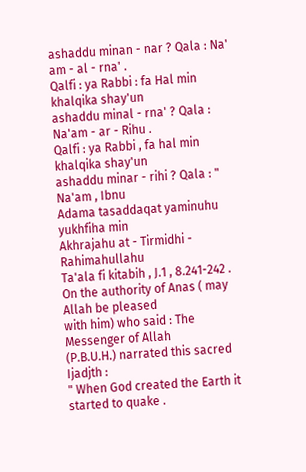ashaddu minan - nar ? Qala : Na' am - al - rna' .
Qalfi : ya Rabbi : fa Hal min khalqika shay'un
ashaddu minal - rna' ? Qala : Na'am - ar - Rihu .
Qalfi : ya Rabbi , fa hal min khalqika shay'un
ashaddu minar - rihi ? Qala : " Na'am , Ibnu
Adama tasaddaqat yaminuhu yukhfiha min
Akhrajahu at - Tirmidhi - Rahimahullahu
Ta'ala fi kitabih , J.1 , 8.241-242 .
On the authority of Anas ( may Allah be pleased
with him) who said : The Messenger of Allah
(P.B.U.H.) narrated this sacred Ijadjth :
" When God created the Earth it started to quake .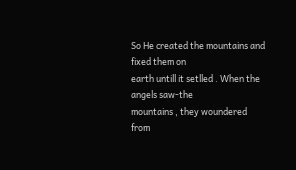So He created the mountains and fixed them on
earth untill it setlled . When the angels saw-the
mountains , they woundered from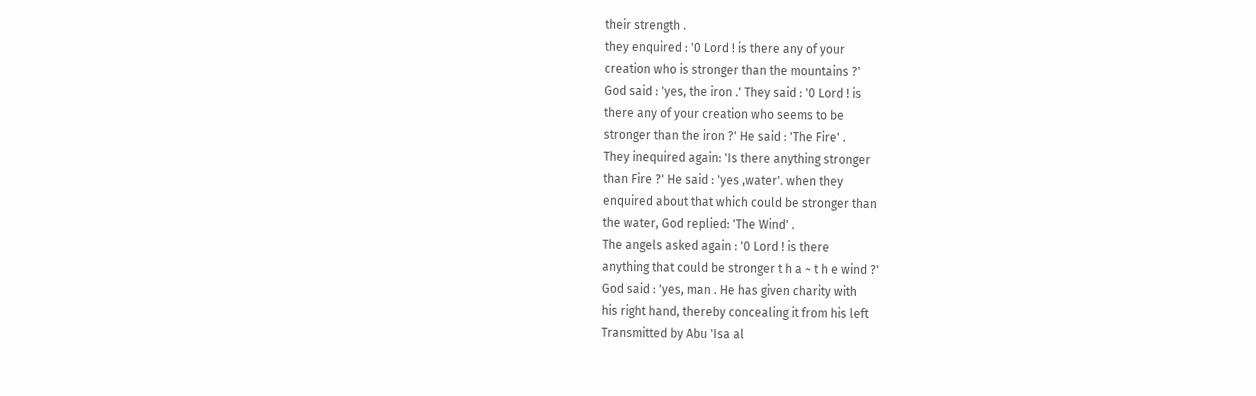their strength .
they enquired : '0 Lord ! is there any of your
creation who is stronger than the mountains ?'
God said : 'yes, the iron .' They said : '0 Lord ! is
there any of your creation who seems to be
stronger than the iron ?' He said : 'The Fire' .
They inequired again: 'Is there anything stronger
than Fire ?' He said : 'yes ,water'. when they
enquired about that which could be stronger than
the water, God replied: 'The Wind' .
The angels asked again : '0 Lord ! is there
anything that could be stronger t h a ~ t h e wind ?'
God said : 'yes, man . He has given charity with
his right hand, thereby concealing it from his left
Transmitted by Abu 'Isa al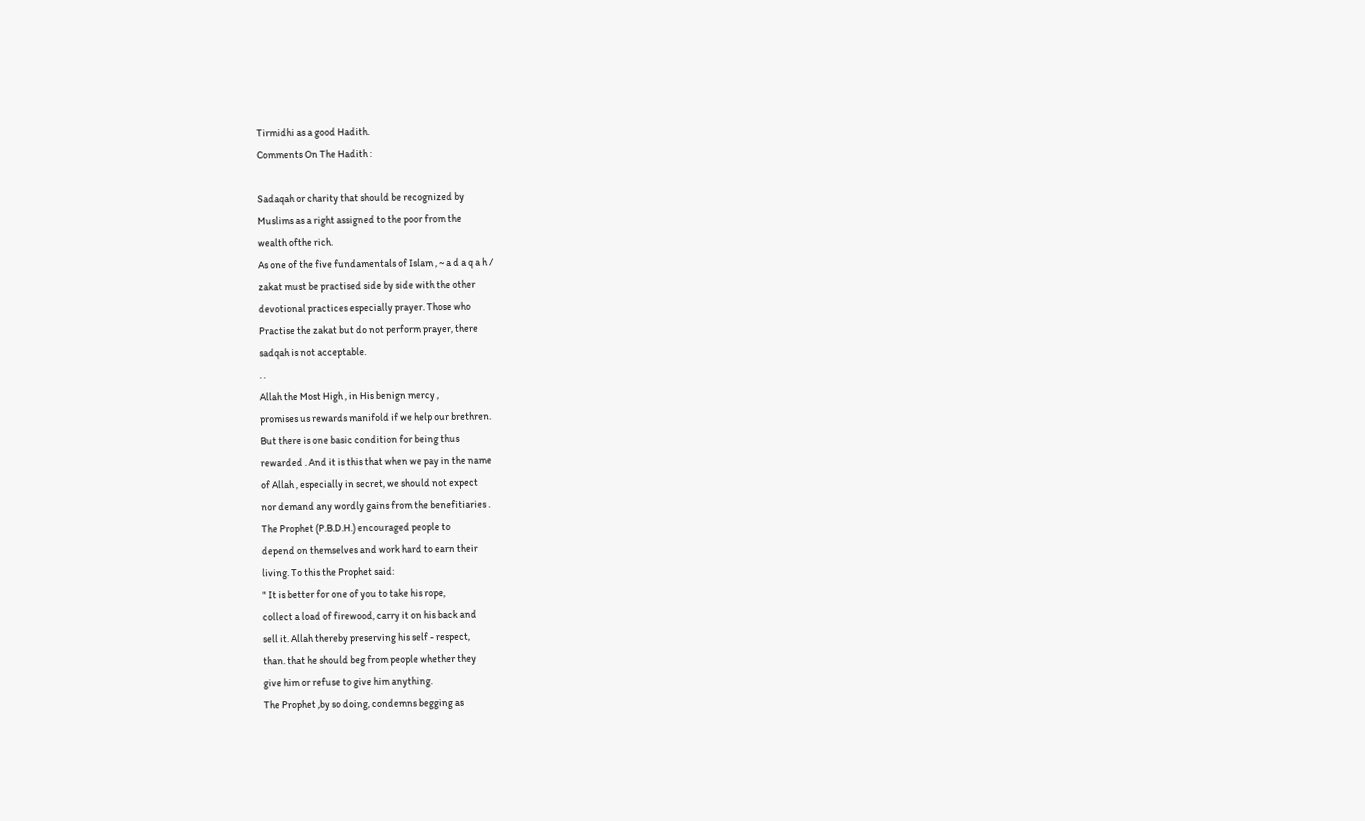Tirmidhi as a good Hadith.
Comments On The Hadith :

Sadaqah or charity that should be recognized by
Muslims as a right assigned to the poor from the
wealth ofthe rich.
As one of the five fundamentals of Islam , ~ a d a q a h /
zakat must be practised side by side with the other
devotional practices especially prayer. Those who
Practise the zakat but do not perform prayer, there
sadqah is not acceptable.
. .
Allah the Most High , in His benign mercy ,
promises us rewards manifold if we help our brethren.
But there is one basic condition for being thus
rewarded . And it is this that when we pay in the name
of Allah , especially in secret, we should not expect
nor demand any wordly gains from the benefitiaries .
The Prophet (P.B.D.H.) encouraged people to
depend on themselves and work hard to earn their
living. To this the Prophet said:
" It is better for one of you to take his rope,
collect a load of firewood, carry it on his back and
sell it. Allah thereby preserving his self - respect,
than. that he should beg from people whether they
give him or refuse to give him anything.
The Prophet ,by so doing, condemns begging as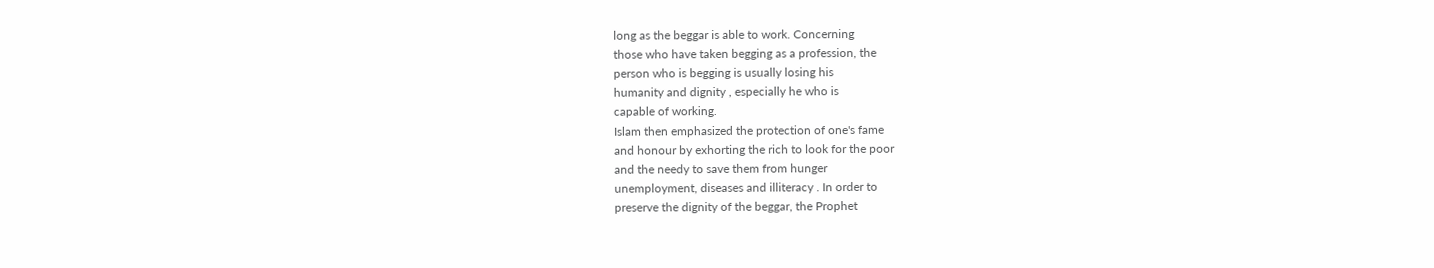long as the beggar is able to work. Concerning
those who have taken begging as a profession, the
person who is begging is usually losing his
humanity and dignity , especially he who is
capable of working.
Islam then emphasized the protection of one's fame
and honour by exhorting the rich to look for the poor
and the needy to save them from hunger
unemployment, diseases and illiteracy . In order to
preserve the dignity of the beggar, the Prophet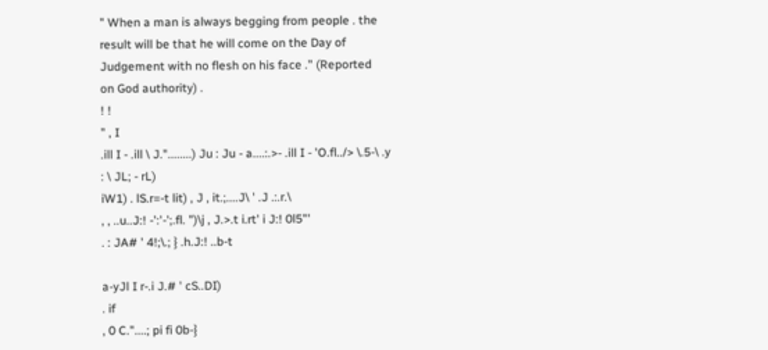" When a man is always begging from people . the
result will be that he will come on the Day of
Judgement with no flesh on his face ." (Reported
on God authority) .
! !
" , I
.ill I - .ill \ J."........) Ju : Ju - a....:.>- .ill I - 'O.fl../> \.5-\ .y
: \ JL; - rL)
iW1) . lS.r=-t lit) , J , it.;....J\ ' .J .:.r.\
, , ..u..J:! -':'-';.fl. ")\j , J.>.t i.rt' i J:! 0l5"'
. : JA# ' 4!;\.; } .h.J:! ..b-t

a-yJl I r-.i J.# ' cS..DI)
. if
, 0 C."....; pi fi 0b-}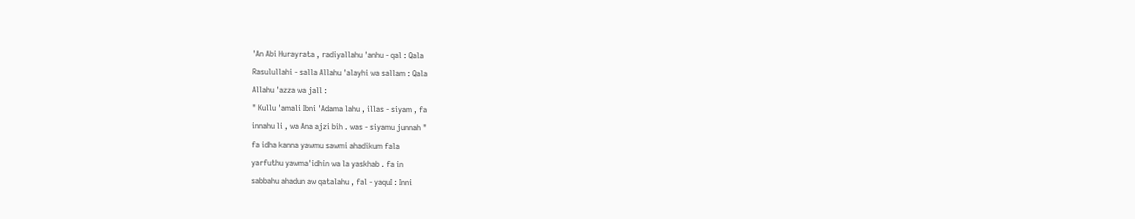'An Abi Hurayrata , radiyallahu 'anhu - qal : Qala
Rasulullahi - salla Allahu 'alayhi wa sallam : Qala
Allahu 'azza wa jall :
" Kullu 'amali Ibni 'Adama lahu , illas - siyam , fa
innahu li , wa Ana ajzi bih . was - siyamu junnah "
fa idha kanna yawmu sawmi ahadikum fala
yarfuthu yawma'idhin wa la yaskhab . fa in
sabbahu ahadun aw qatalahu , fal - yaquI : Inni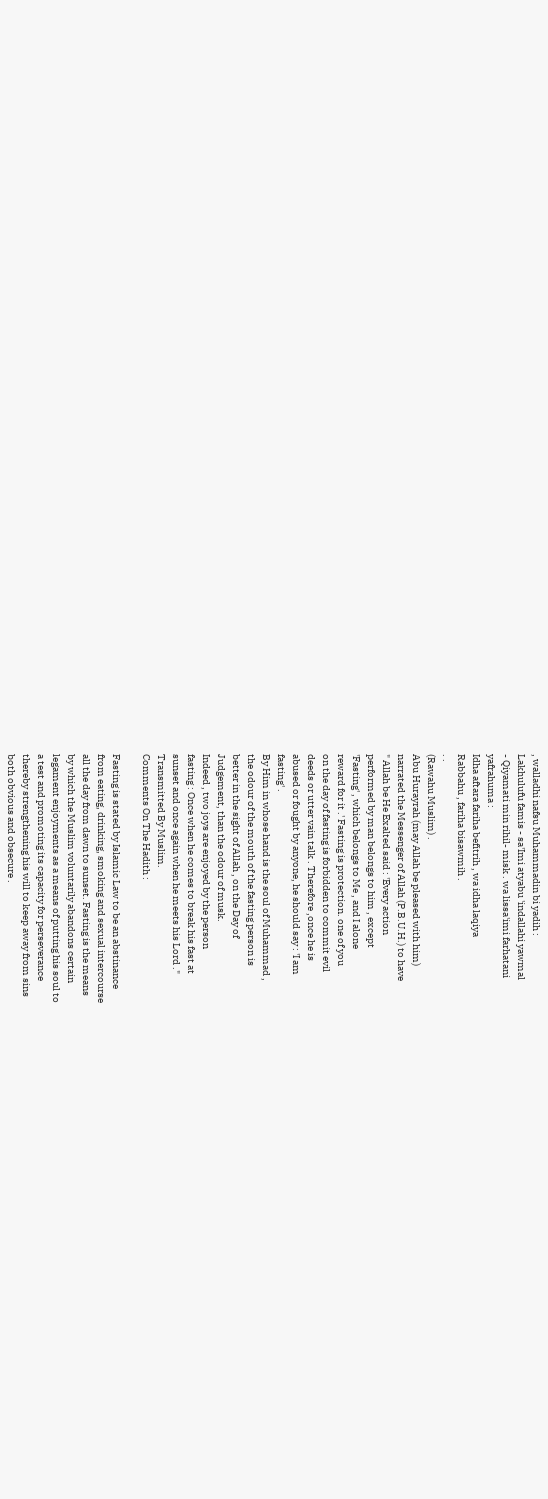, walladhi nafsu Muhammadin bi yadih :
Lakhulufu famis - sa'Imi atyabu 'indallahi yawmal
- Qiyamati min rihil- misk . wa lissa'imi farhatani
yafrahuma :
Idha aftara fariha befitrih , wa idha laqiya
Rabbahu , fariha bisawmih .
. .
(Rawahu Muslim) .
Abu Hurayrah (may Allah be pleased with him)
narrated the Messenger of Allah (P.B.U.H.) to have
" Allah be He Exalted said : 'Every action
performed by man belongs to him , except
'Fasting' , which belongs to Me , and I alone
reward for it .' Fasting is protection. one of you
on the day of fasting is forbidden to commit evil
deeds or utter vain talk . Therefore ,once he is
abused or fought by anyone, he should say : 'I am
fasting' .
By Him in whose hand is the soul of Muhammad ,
the odour of the mouth of the fasting person is
better in the sight of Allah , on the Day of
Judgement, than the odour of musk.
Indeed , two joys are enjoyed by the person
fasting : Once when he comes to break his fast at
sunset and once again when he meets his Lord ."
Transmitted By Muslim.
Comments On The Hadith :

Fasting is stated by Islamic Law to be an abstinance
from eating, drinking, smoking and sexual intercourse
all the day from dawn to sunset. Fasting is the means
by which the Muslim voluntarily abandons certain
legament enjoyments as a means of putting his soul to
a test and promoting its capacity for perseverance
thereby strengthening his will to keep away from sins
both obvious and obsecure .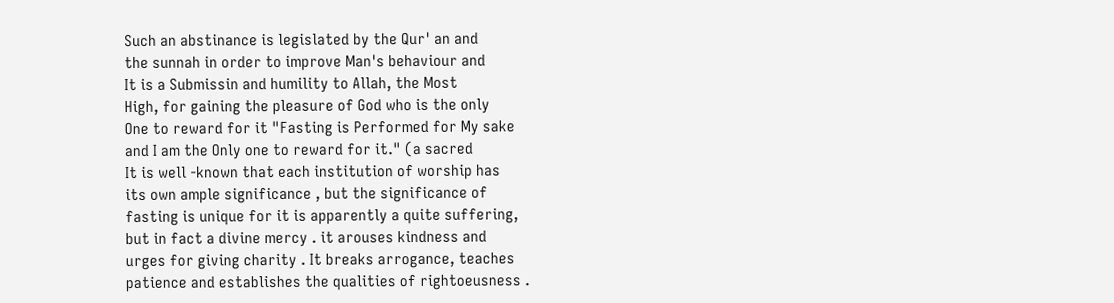Such an abstinance is legislated by the Qur' an and
the sunnah in order to improve Man's behaviour and
It is a Submissin and humility to Allah, the Most
High, for gaining the pleasure of God who is the only
One to reward for it "Fasting is Performed for My sake
and I am the Only one to reward for it." (a sacred
It is well -known that each institution of worship has
its own ample significance , but the significance of
fasting is unique for it is apparently a quite suffering,
but in fact a divine mercy . it arouses kindness and
urges for giving charity . It breaks arrogance, teaches
patience and establishes the qualities of rightoeusness .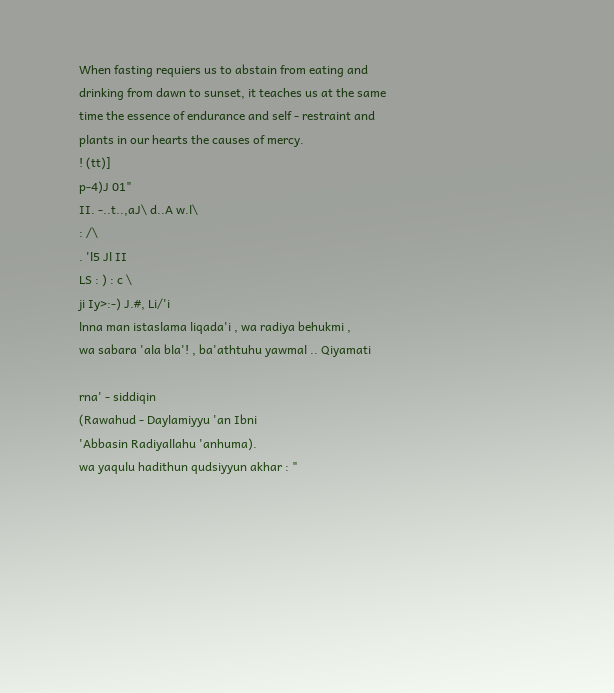When fasting requiers us to abstain from eating and
drinking from dawn to sunset, it teaches us at the same
time the essence of endurance and self - restraint and
plants in our hearts the causes of mercy.
! (tt)]
p-4)J 01"
II. -..t..,aJ\ d..A w.l\
: /\
. 'l5 Jl II
LS : ) : c \
ji Iy>:-) J.#, Li/'i
lnna man istaslama liqada'i , wa radiya behukmi ,
wa sabara 'ala bla'! , ba'athtuhu yawmal .. Qiyamati

rna' - siddiqin
(Rawahud - Daylamiyyu 'an Ibni
'Abbasin Radiyallahu 'anhuma).
wa yaqulu hadithun qudsiyyun akhar : "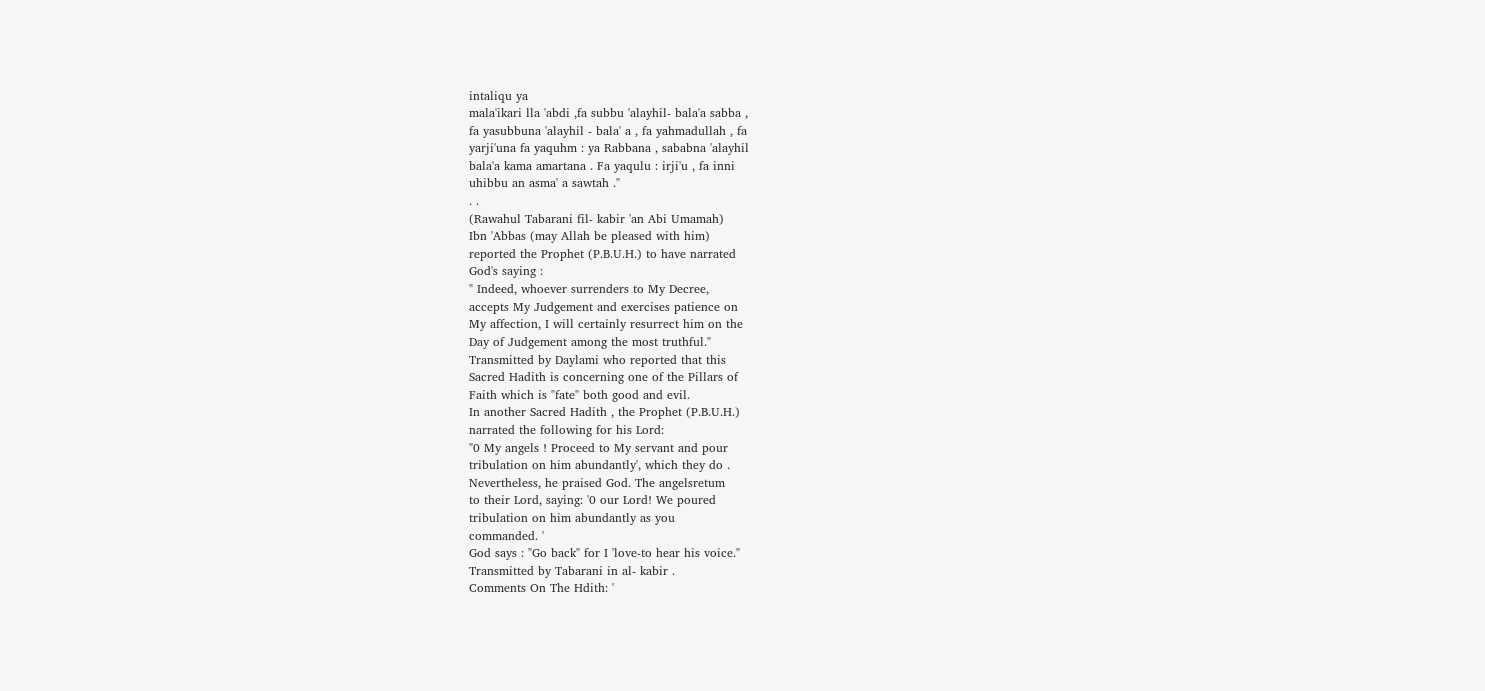intaliqu ya
mala'ikari lla 'abdi ,fa subbu 'alayhil- bala'a sabba ,
fa yasubbuna 'alayhil - bala' a , fa yahmadullah , fa
yarji'una fa yaquhm : ya Rabbana , sababna 'alayhil
bala'a kama amartana . Fa yaqulu : irji'u , fa inni
uhibbu an asma' a sawtah ."
. .
(Rawahul Tabarani fil- kabir 'an Abi Umamah)
Ibn 'Abbas (may Allah be pleased with him)
reported the Prophet (P.B.U.H.) to have narrated
God's saying :
" Indeed, whoever surrenders to My Decree,
accepts My Judgement and exercises patience on
My affection, I will certainly resurrect him on the
Day of Judgement among the most truthful."
Transmitted by Daylami who reported that this
Sacred Hadith is concerning one of the Pillars of
Faith which is "fate" both good and evil.
In another Sacred Hadith , the Prophet (P.B.U.H.)
narrated the following for his Lord:
"0 My angels ! Proceed to My servant and pour
tribulation on him abundantly', which they do .
Nevertheless, he praised God. The angelsretum
to their Lord, saying: '0 our Lord! We poured
tribulation on him abundantly as you
commanded. '
God says : "Go back" for I 'love-to hear his voice."
Transmitted by Tabarani in al- kabir .
Comments On The Hdith: '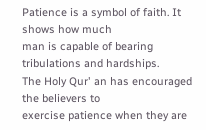Patience is a symbol of faith. It shows how much
man is capable of bearing tribulations and hardships.
The Holy Qur' an has encouraged the believers to
exercise patience when they are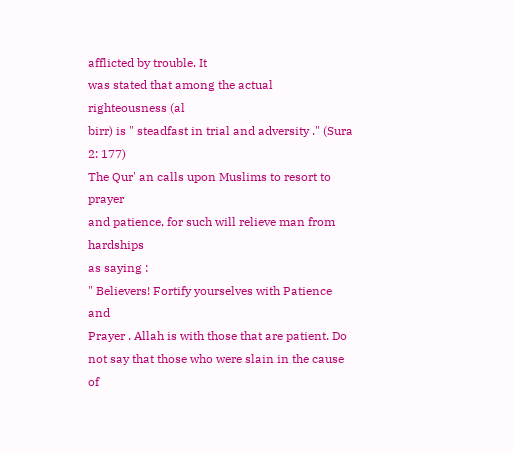afflicted by trouble. It
was stated that among the actual righteousness (al
birr) is " steadfast in trial and adversity ." (Sura 2: 177)
The Qur' an calls upon Muslims to resort to prayer
and patience, for such will relieve man from hardships
as saying :
" Believers! Fortify yourselves with Patience and
Prayer . Allah is with those that are patient. Do
not say that those who were slain in the cause of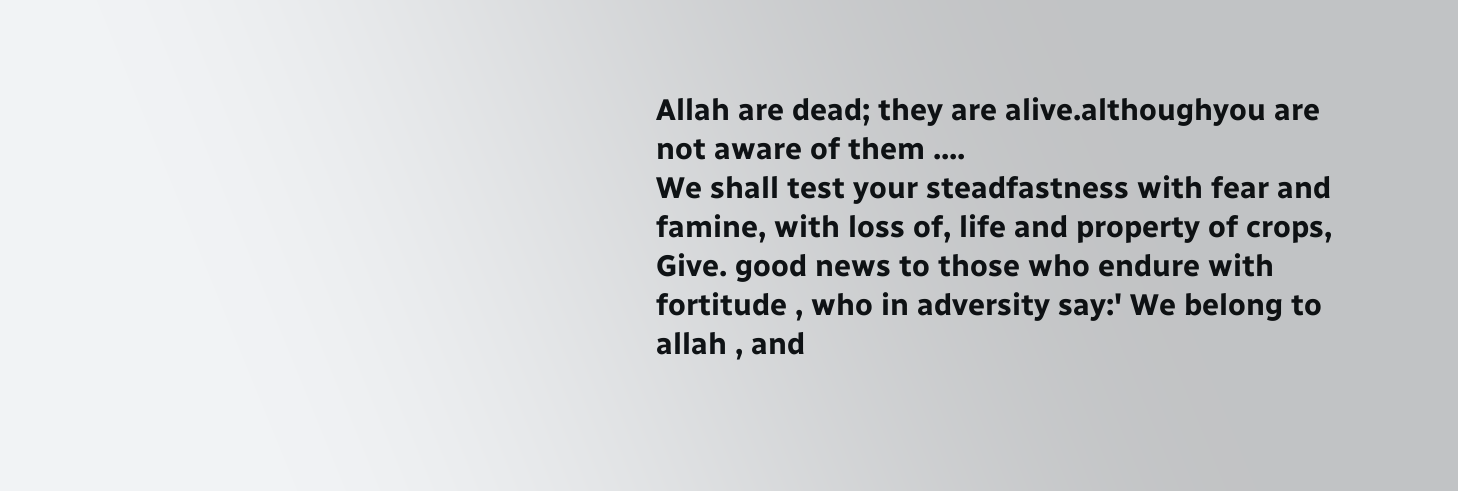Allah are dead; they are alive.althoughyou are
not aware of them ....
We shall test your steadfastness with fear and
famine, with loss of, life and property of crops,
Give. good news to those who endure with
fortitude , who in adversity say:' We belong to
allah , and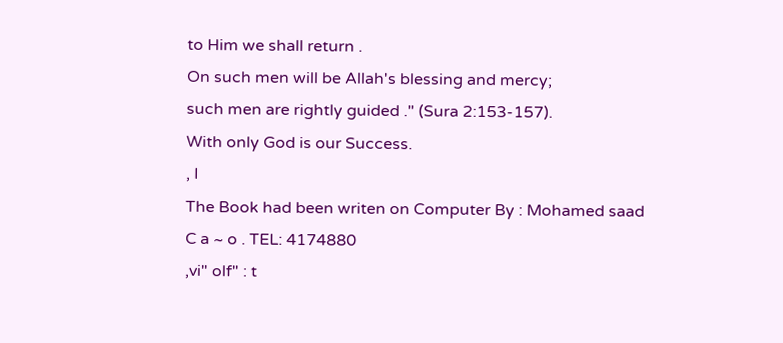to Him we shall return .
On such men will be Allah's blessing and mercy;
such men are rightly guided ." (Sura 2:153-157).
With only God is our Success.
, I
The Book had been writen on Computer By : Mohamed saad
C a ~ o . TEL: 4174880
,vi" olf" : t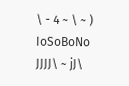\ - 4 ~ \ ~ )
IoSoBoNo JJJJ\ ~ jJ\